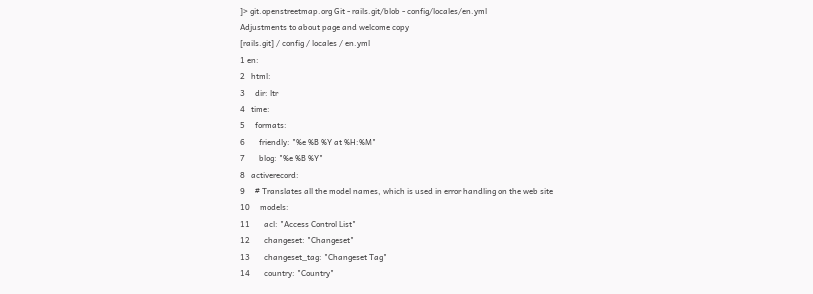]> git.openstreetmap.org Git - rails.git/blob - config/locales/en.yml
Adjustments to about page and welcome copy
[rails.git] / config / locales / en.yml
1 en:
2   html:
3     dir: ltr
4   time:
5     formats:
6       friendly: "%e %B %Y at %H:%M"
7       blog: "%e %B %Y"
8   activerecord:
9     # Translates all the model names, which is used in error handling on the web site
10     models:
11       acl: "Access Control List"
12       changeset: "Changeset"
13       changeset_tag: "Changeset Tag"
14       country: "Country"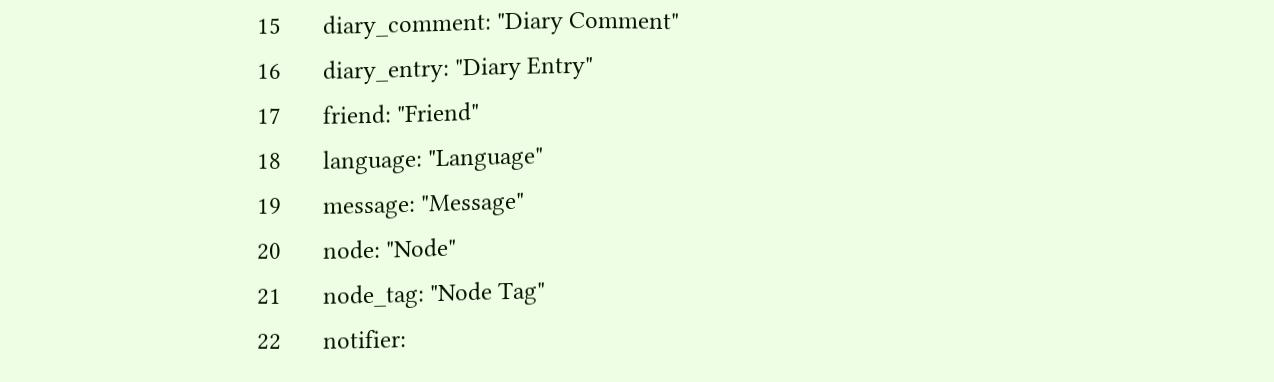15       diary_comment: "Diary Comment"
16       diary_entry: "Diary Entry"
17       friend: "Friend"
18       language: "Language"
19       message: "Message"
20       node: "Node"
21       node_tag: "Node Tag"
22       notifier: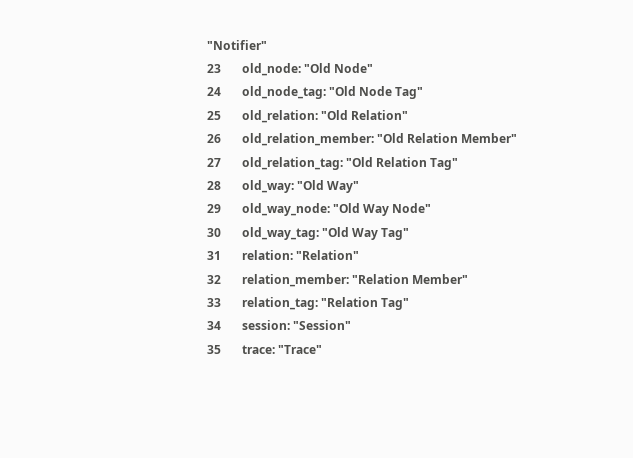"Notifier"
23       old_node: "Old Node"
24       old_node_tag: "Old Node Tag"
25       old_relation: "Old Relation"
26       old_relation_member: "Old Relation Member"
27       old_relation_tag: "Old Relation Tag"
28       old_way: "Old Way"
29       old_way_node: "Old Way Node"
30       old_way_tag: "Old Way Tag"
31       relation: "Relation"
32       relation_member: "Relation Member"
33       relation_tag: "Relation Tag"
34       session: "Session"
35       trace: "Trace"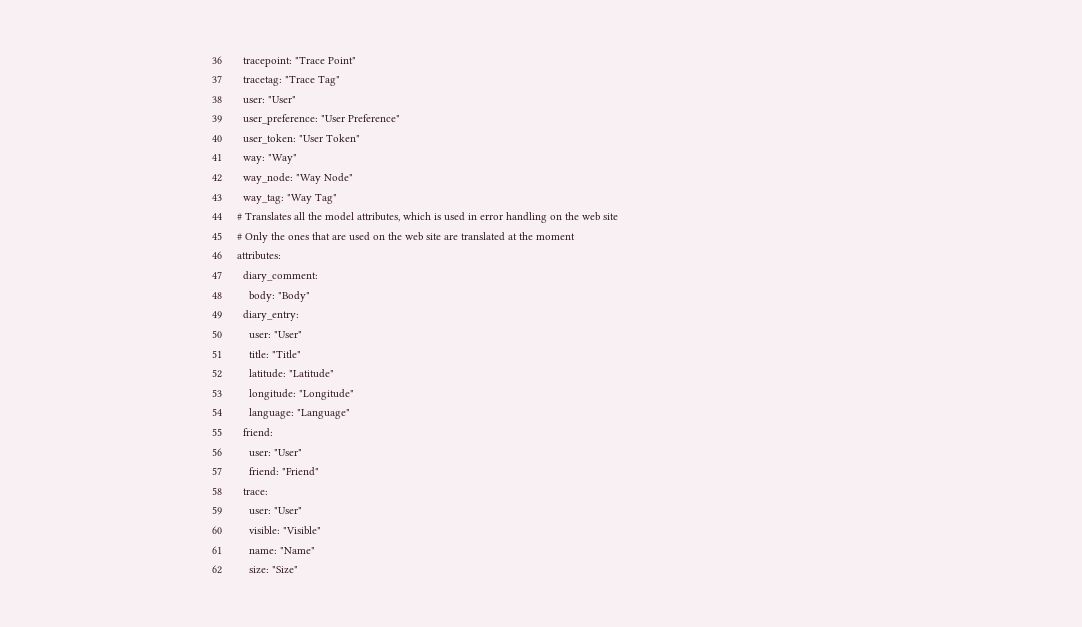36       tracepoint: "Trace Point"
37       tracetag: "Trace Tag"
38       user: "User"
39       user_preference: "User Preference"
40       user_token: "User Token"
41       way: "Way"
42       way_node: "Way Node"
43       way_tag: "Way Tag"
44     # Translates all the model attributes, which is used in error handling on the web site
45     # Only the ones that are used on the web site are translated at the moment
46     attributes:
47       diary_comment:
48         body: "Body"
49       diary_entry:
50         user: "User"
51         title: "Title"
52         latitude: "Latitude"
53         longitude: "Longitude"
54         language: "Language"
55       friend:
56         user: "User"
57         friend: "Friend"
58       trace:
59         user: "User"
60         visible: "Visible"
61         name: "Name"
62         size: "Size"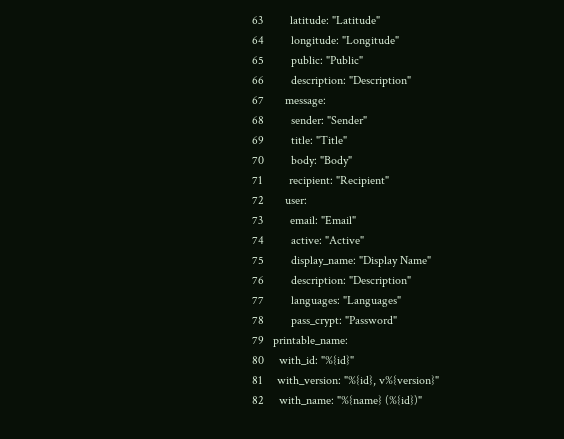63         latitude: "Latitude"
64         longitude: "Longitude"
65         public: "Public"
66         description: "Description"
67       message:
68         sender: "Sender"
69         title: "Title"
70         body: "Body"
71         recipient: "Recipient"
72       user:
73         email: "Email"
74         active: "Active"
75         display_name: "Display Name"
76         description: "Description"
77         languages: "Languages"
78         pass_crypt: "Password"
79   printable_name:
80     with_id: "%{id}"
81     with_version: "%{id}, v%{version}"
82     with_name: "%{name} (%{id})"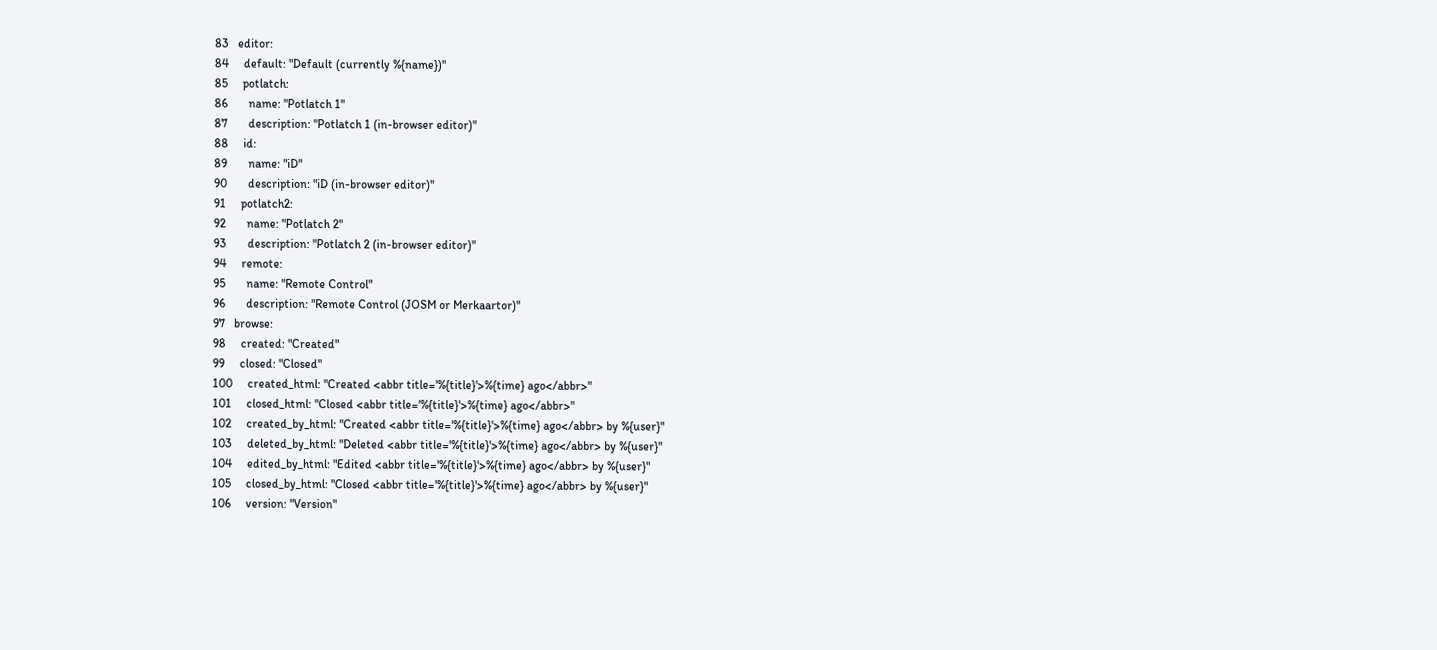83   editor:
84     default: "Default (currently %{name})"
85     potlatch:
86       name: "Potlatch 1"
87       description: "Potlatch 1 (in-browser editor)"
88     id:
89       name: "iD"
90       description: "iD (in-browser editor)"
91     potlatch2:
92       name: "Potlatch 2"
93       description: "Potlatch 2 (in-browser editor)"
94     remote:
95       name: "Remote Control"
96       description: "Remote Control (JOSM or Merkaartor)"
97   browse:
98     created: "Created"
99     closed: "Closed"
100     created_html: "Created <abbr title='%{title}'>%{time} ago</abbr>"
101     closed_html: "Closed <abbr title='%{title}'>%{time} ago</abbr>"
102     created_by_html: "Created <abbr title='%{title}'>%{time} ago</abbr> by %{user}"
103     deleted_by_html: "Deleted <abbr title='%{title}'>%{time} ago</abbr> by %{user}"
104     edited_by_html: "Edited <abbr title='%{title}'>%{time} ago</abbr> by %{user}"
105     closed_by_html: "Closed <abbr title='%{title}'>%{time} ago</abbr> by %{user}"
106     version: "Version"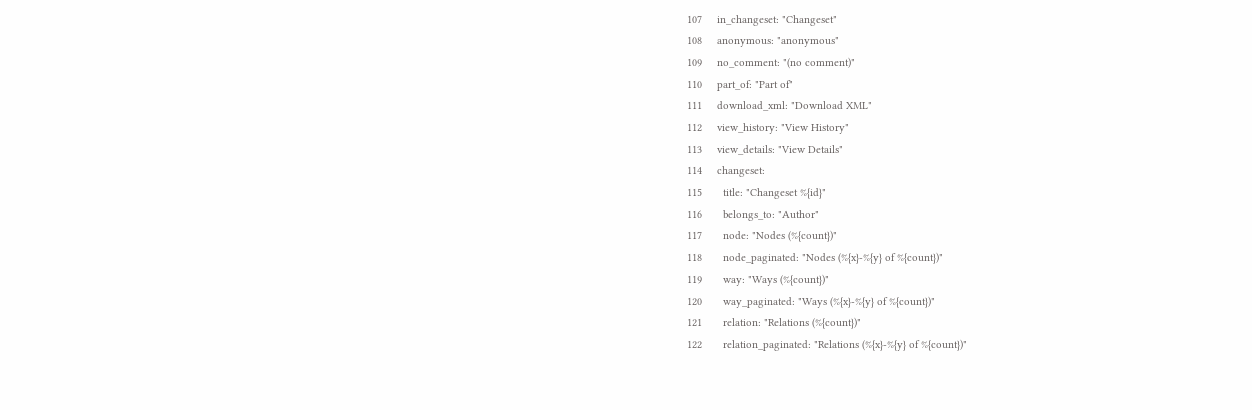107     in_changeset: "Changeset"
108     anonymous: "anonymous"
109     no_comment: "(no comment)"
110     part_of: "Part of"
111     download_xml: "Download XML"
112     view_history: "View History"
113     view_details: "View Details"
114     changeset:
115       title: "Changeset %{id}"
116       belongs_to: "Author"
117       node: "Nodes (%{count})"
118       node_paginated: "Nodes (%{x}-%{y} of %{count})"
119       way: "Ways (%{count})"
120       way_paginated: "Ways (%{x}-%{y} of %{count})"
121       relation: "Relations (%{count})"
122       relation_paginated: "Relations (%{x}-%{y} of %{count})"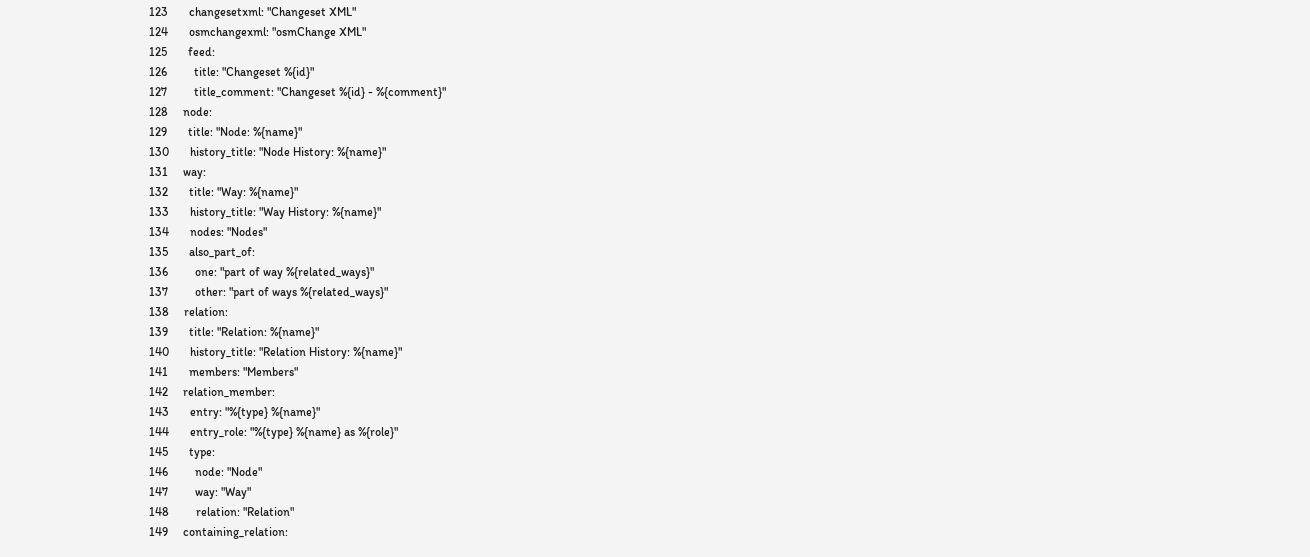123       changesetxml: "Changeset XML"
124       osmchangexml: "osmChange XML"
125       feed:
126         title: "Changeset %{id}"
127         title_comment: "Changeset %{id} - %{comment}"
128     node:
129       title: "Node: %{name}"
130       history_title: "Node History: %{name}"
131     way:
132       title: "Way: %{name}"
133       history_title: "Way History: %{name}"
134       nodes: "Nodes"
135       also_part_of:
136         one: "part of way %{related_ways}"
137         other: "part of ways %{related_ways}"
138     relation:
139       title: "Relation: %{name}"
140       history_title: "Relation History: %{name}"
141       members: "Members"
142     relation_member:
143       entry: "%{type} %{name}"
144       entry_role: "%{type} %{name} as %{role}"
145       type:
146         node: "Node"
147         way: "Way"
148         relation: "Relation"
149     containing_relation: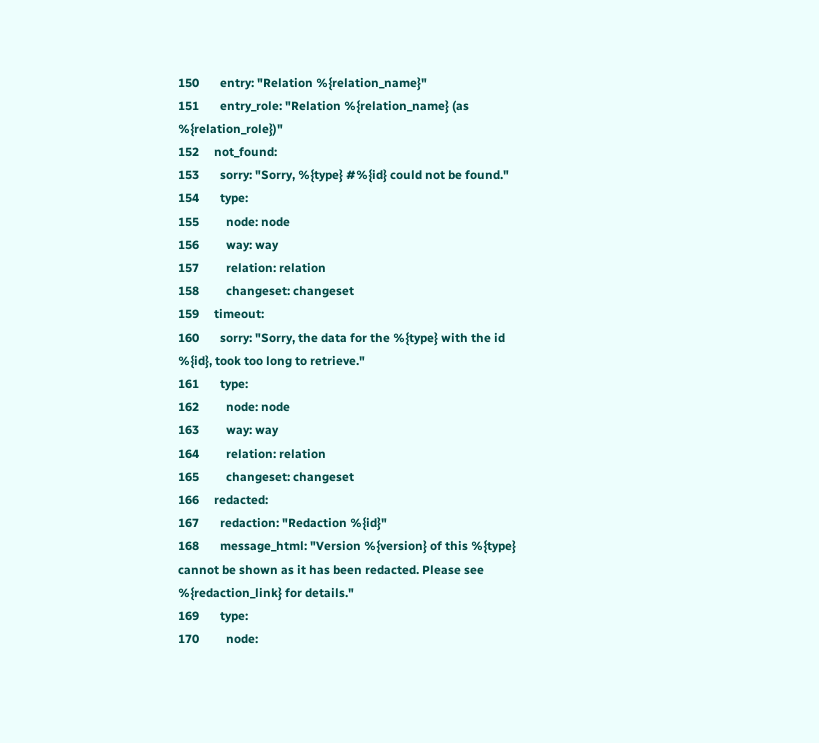150       entry: "Relation %{relation_name}"
151       entry_role: "Relation %{relation_name} (as %{relation_role})"
152     not_found:
153       sorry: "Sorry, %{type} #%{id} could not be found."
154       type:
155         node: node
156         way: way
157         relation: relation
158         changeset: changeset
159     timeout:
160       sorry: "Sorry, the data for the %{type} with the id %{id}, took too long to retrieve."
161       type:
162         node: node
163         way: way
164         relation: relation
165         changeset: changeset
166     redacted:
167       redaction: "Redaction %{id}"
168       message_html: "Version %{version} of this %{type} cannot be shown as it has been redacted. Please see %{redaction_link} for details."
169       type:
170         node: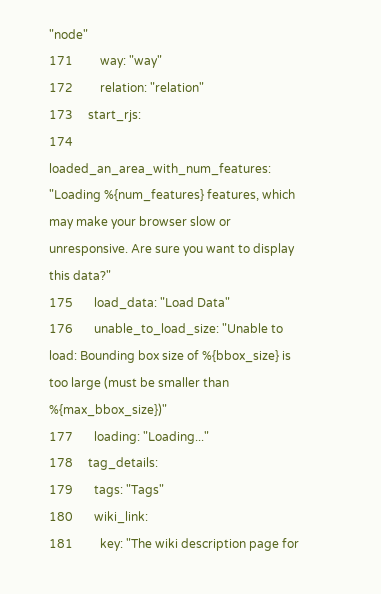"node"
171         way: "way"
172         relation: "relation"
173     start_rjs:
174       loaded_an_area_with_num_features: "Loading %{num_features} features, which may make your browser slow or unresponsive. Are sure you want to display this data?"
175       load_data: "Load Data"
176       unable_to_load_size: "Unable to load: Bounding box size of %{bbox_size} is too large (must be smaller than %{max_bbox_size})"
177       loading: "Loading..."
178     tag_details:
179       tags: "Tags"
180       wiki_link:
181         key: "The wiki description page for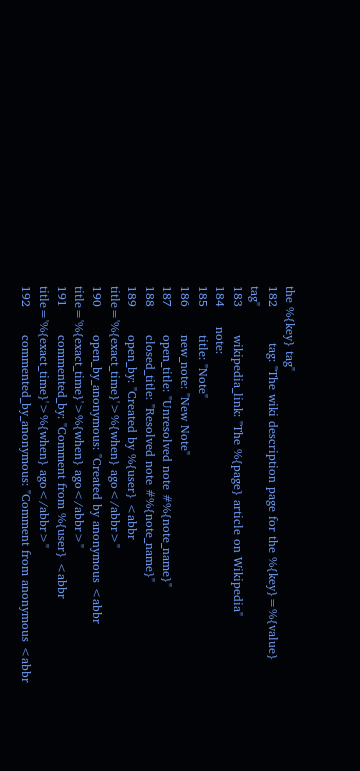the %{key} tag"
182         tag: "The wiki description page for the %{key}=%{value} tag"
183       wikipedia_link: "The %{page} article on Wikipedia"
184     note:
185       title: "Note"
186       new_note: "New Note"
187       open_title: "Unresolved note #%{note_name}"
188       closed_title: "Resolved note #%{note_name}"
189       open_by: "Created by %{user} <abbr title='%{exact_time}'>%{when} ago</abbr>"
190       open_by_anonymous: "Created by anonymous <abbr title='%{exact_time}'>%{when} ago</abbr>"
191       commented_by: "Comment from %{user} <abbr title='%{exact_time}'>%{when} ago</abbr>"
192       commented_by_anonymous: "Comment from anonymous <abbr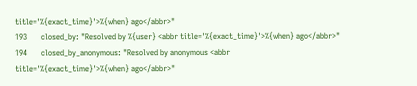title='%{exact_time}'>%{when} ago</abbr>"
193       closed_by: "Resolved by %{user} <abbr title='%{exact_time}'>%{when} ago</abbr>"
194       closed_by_anonymous: "Resolved by anonymous <abbr title='%{exact_time}'>%{when} ago</abbr>"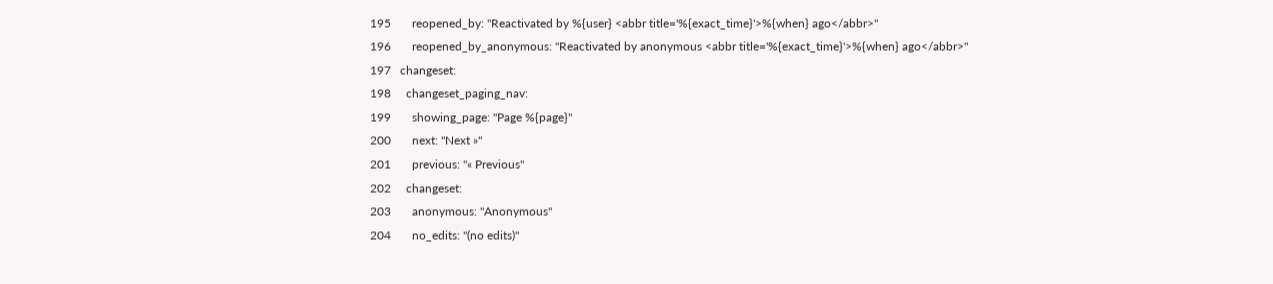195       reopened_by: "Reactivated by %{user} <abbr title='%{exact_time}'>%{when} ago</abbr>"
196       reopened_by_anonymous: "Reactivated by anonymous <abbr title='%{exact_time}'>%{when} ago</abbr>"
197   changeset:
198     changeset_paging_nav:
199       showing_page: "Page %{page}"
200       next: "Next »"
201       previous: "« Previous"
202     changeset:
203       anonymous: "Anonymous"
204       no_edits: "(no edits)"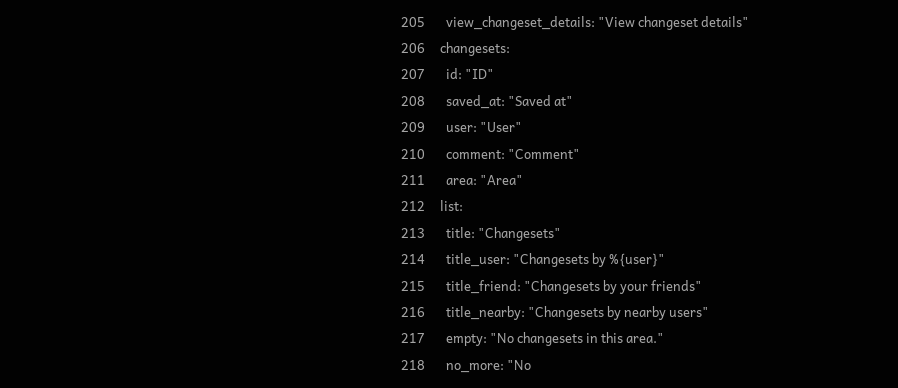205       view_changeset_details: "View changeset details"
206     changesets:
207       id: "ID"
208       saved_at: "Saved at"
209       user: "User"
210       comment: "Comment"
211       area: "Area"
212     list:
213       title: "Changesets"
214       title_user: "Changesets by %{user}"
215       title_friend: "Changesets by your friends"
216       title_nearby: "Changesets by nearby users"
217       empty: "No changesets in this area."
218       no_more: "No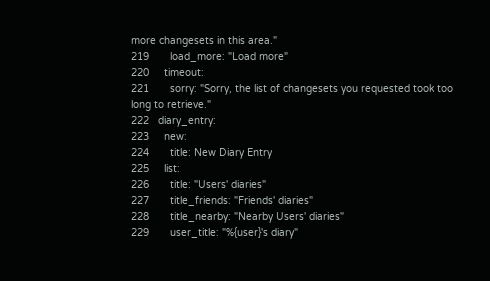more changesets in this area."
219       load_more: "Load more"
220     timeout:
221       sorry: "Sorry, the list of changesets you requested took too long to retrieve."
222   diary_entry:
223     new:
224       title: New Diary Entry
225     list:
226       title: "Users' diaries"
227       title_friends: "Friends' diaries"
228       title_nearby: "Nearby Users' diaries"
229       user_title: "%{user}'s diary"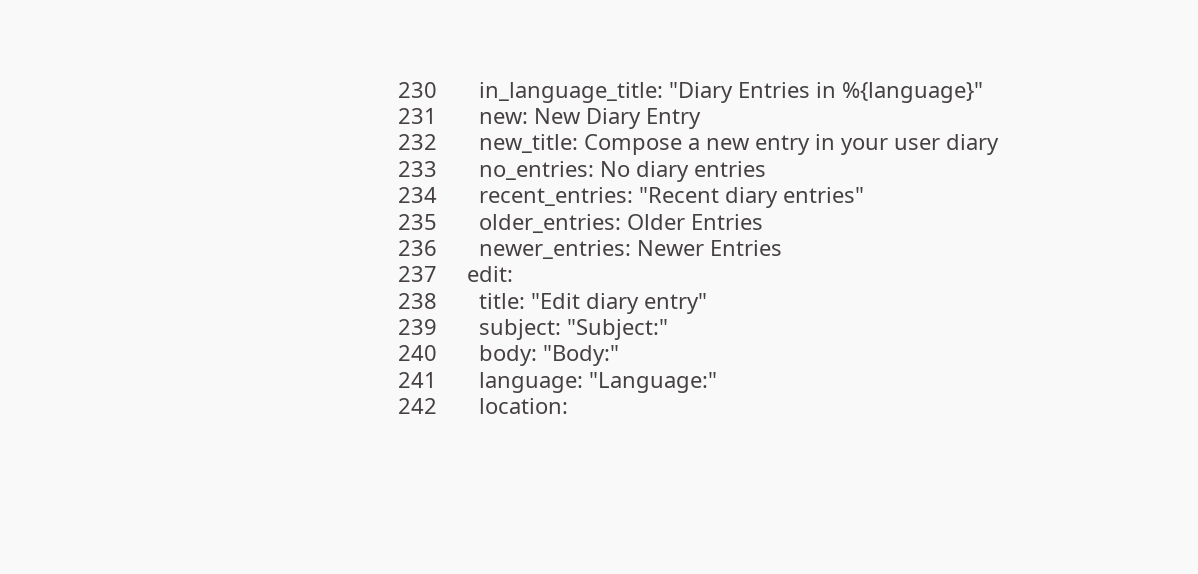230       in_language_title: "Diary Entries in %{language}"
231       new: New Diary Entry
232       new_title: Compose a new entry in your user diary
233       no_entries: No diary entries
234       recent_entries: "Recent diary entries"
235       older_entries: Older Entries
236       newer_entries: Newer Entries
237     edit:
238       title: "Edit diary entry"
239       subject: "Subject:"
240       body: "Body:"
241       language: "Language:"
242       location: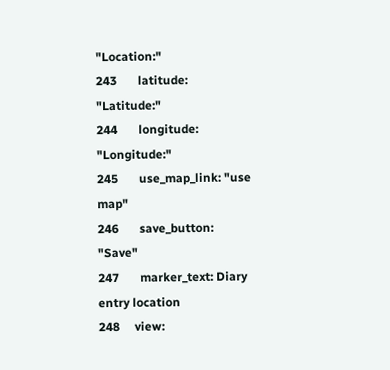"Location:"
243       latitude: "Latitude:"
244       longitude: "Longitude:"
245       use_map_link: "use map"
246       save_button: "Save"
247       marker_text: Diary entry location
248     view: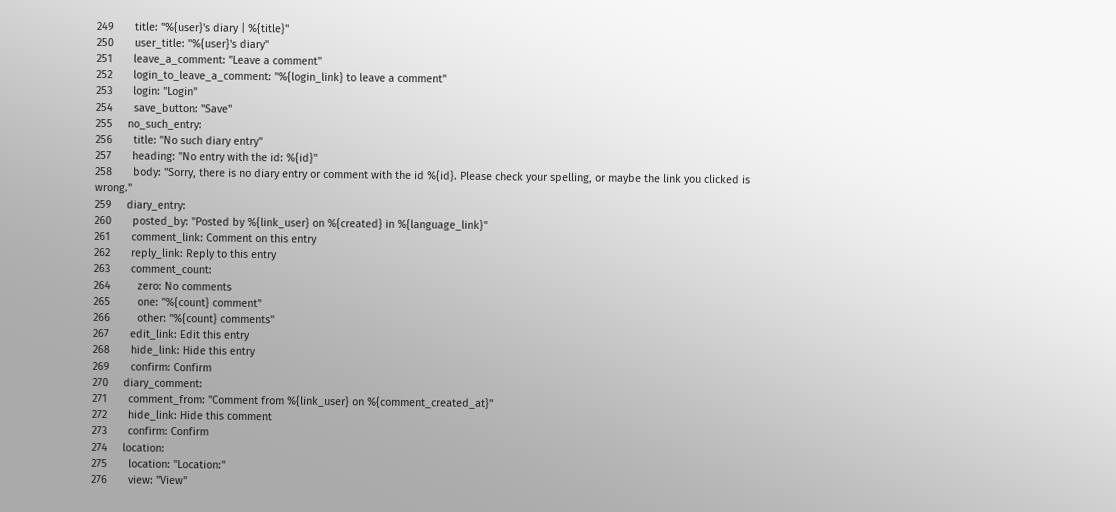249       title: "%{user}'s diary | %{title}"
250       user_title: "%{user}'s diary"
251       leave_a_comment: "Leave a comment"
252       login_to_leave_a_comment: "%{login_link} to leave a comment"
253       login: "Login"
254       save_button: "Save"
255     no_such_entry:
256       title: "No such diary entry"
257       heading: "No entry with the id: %{id}"
258       body: "Sorry, there is no diary entry or comment with the id %{id}. Please check your spelling, or maybe the link you clicked is wrong."
259     diary_entry:
260       posted_by: "Posted by %{link_user} on %{created} in %{language_link}"
261       comment_link: Comment on this entry
262       reply_link: Reply to this entry
263       comment_count:
264         zero: No comments
265         one: "%{count} comment"
266         other: "%{count} comments"
267       edit_link: Edit this entry
268       hide_link: Hide this entry
269       confirm: Confirm
270     diary_comment:
271       comment_from: "Comment from %{link_user} on %{comment_created_at}"
272       hide_link: Hide this comment
273       confirm: Confirm
274     location:
275       location: "Location:"
276       view: "View"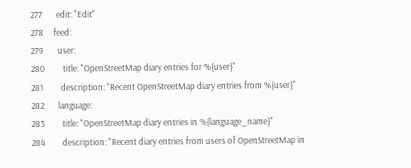277       edit: "Edit"
278     feed:
279       user:
280         title: "OpenStreetMap diary entries for %{user}"
281         description: "Recent OpenStreetMap diary entries from %{user}"
282       language:
283         title: "OpenStreetMap diary entries in %{language_name}"
284         description: "Recent diary entries from users of OpenStreetMap in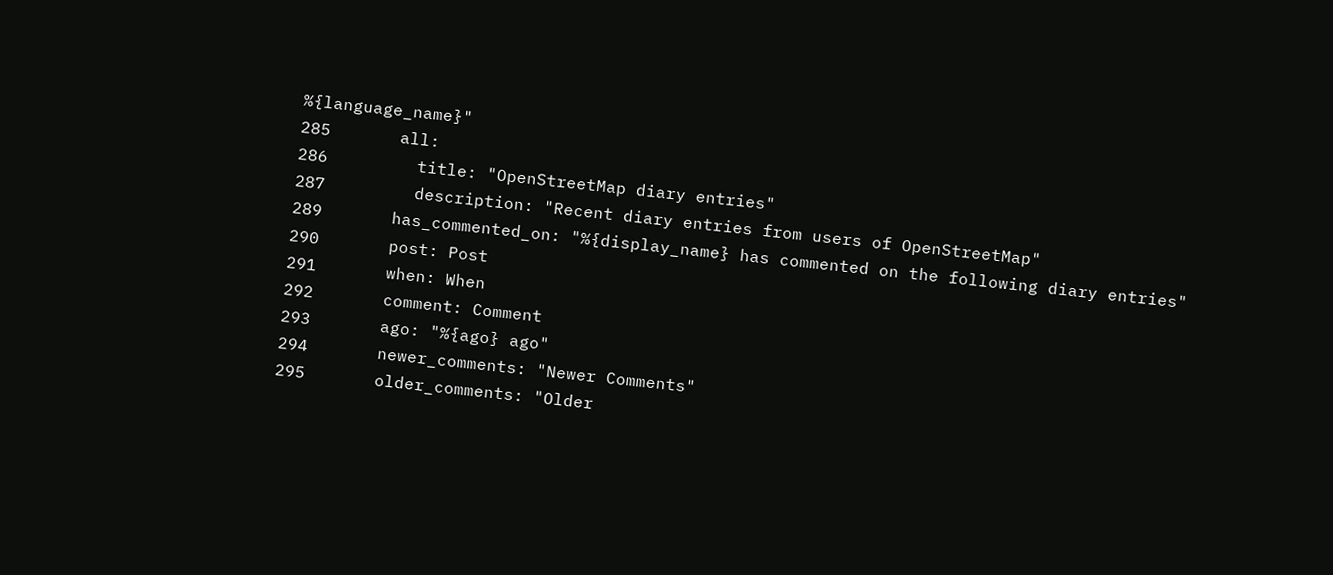%{language_name}"
285       all:
286         title: "OpenStreetMap diary entries"
287         description: "Recent diary entries from users of OpenStreetMap"
289       has_commented_on: "%{display_name} has commented on the following diary entries"
290       post: Post
291       when: When
292       comment: Comment
293       ago: "%{ago} ago"
294       newer_comments: "Newer Comments"
295       older_comments: "Older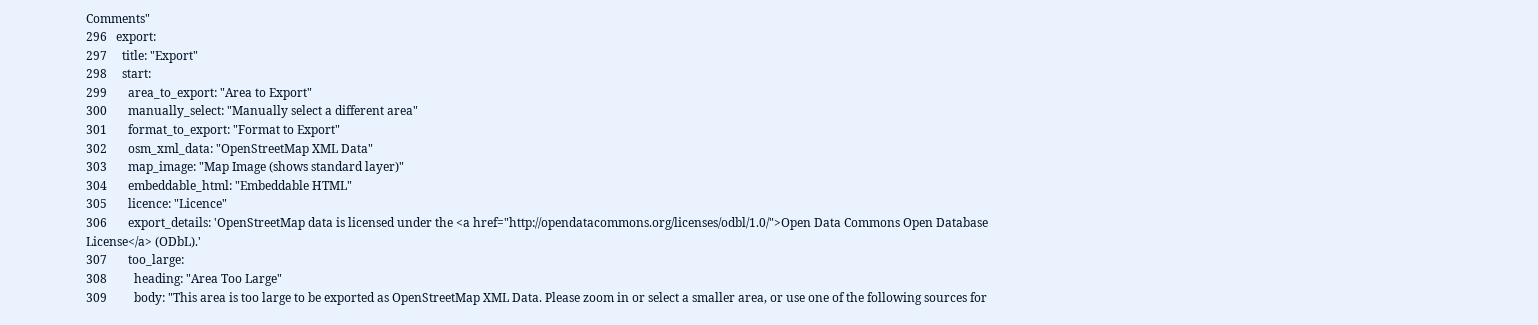Comments"
296   export:
297     title: "Export"
298     start:
299       area_to_export: "Area to Export"
300       manually_select: "Manually select a different area"
301       format_to_export: "Format to Export"
302       osm_xml_data: "OpenStreetMap XML Data"
303       map_image: "Map Image (shows standard layer)"
304       embeddable_html: "Embeddable HTML"
305       licence: "Licence"
306       export_details: 'OpenStreetMap data is licensed under the <a href="http://opendatacommons.org/licenses/odbl/1.0/">Open Data Commons Open Database License</a> (ODbL).'
307       too_large:
308         heading: "Area Too Large"
309         body: "This area is too large to be exported as OpenStreetMap XML Data. Please zoom in or select a smaller area, or use one of the following sources for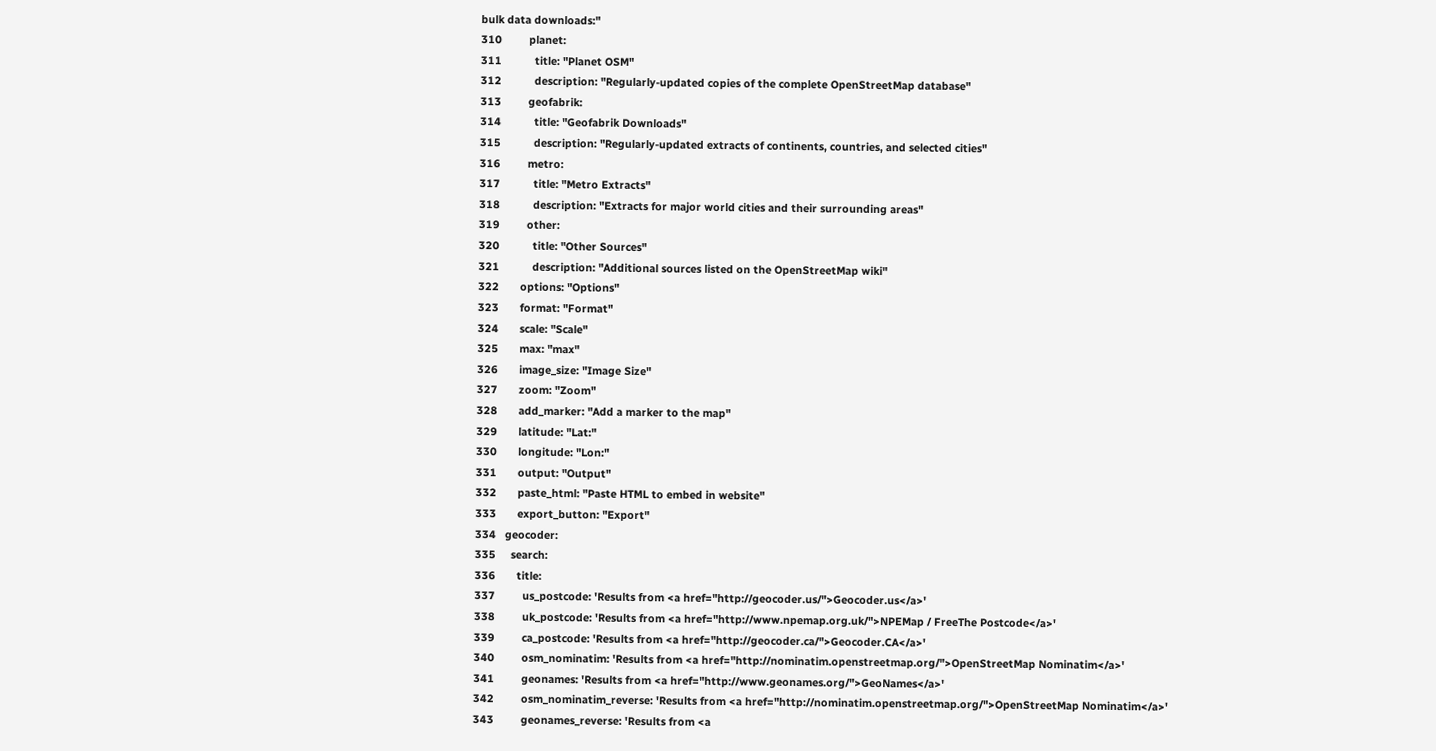bulk data downloads:"
310         planet:
311           title: "Planet OSM"
312           description: "Regularly-updated copies of the complete OpenStreetMap database"
313         geofabrik:
314           title: "Geofabrik Downloads"
315           description: "Regularly-updated extracts of continents, countries, and selected cities"
316         metro:
317           title: "Metro Extracts"
318           description: "Extracts for major world cities and their surrounding areas"
319         other:
320           title: "Other Sources"
321           description: "Additional sources listed on the OpenStreetMap wiki"
322       options: "Options"
323       format: "Format"
324       scale: "Scale"
325       max: "max"
326       image_size: "Image Size"
327       zoom: "Zoom"
328       add_marker: "Add a marker to the map"
329       latitude: "Lat:"
330       longitude: "Lon:"
331       output: "Output"
332       paste_html: "Paste HTML to embed in website"
333       export_button: "Export"
334   geocoder:
335     search:
336       title:
337         us_postcode: 'Results from <a href="http://geocoder.us/">Geocoder.us</a>'
338         uk_postcode: 'Results from <a href="http://www.npemap.org.uk/">NPEMap / FreeThe Postcode</a>'
339         ca_postcode: 'Results from <a href="http://geocoder.ca/">Geocoder.CA</a>'
340         osm_nominatim: 'Results from <a href="http://nominatim.openstreetmap.org/">OpenStreetMap Nominatim</a>'
341         geonames: 'Results from <a href="http://www.geonames.org/">GeoNames</a>'
342         osm_nominatim_reverse: 'Results from <a href="http://nominatim.openstreetmap.org/">OpenStreetMap Nominatim</a>'
343         geonames_reverse: 'Results from <a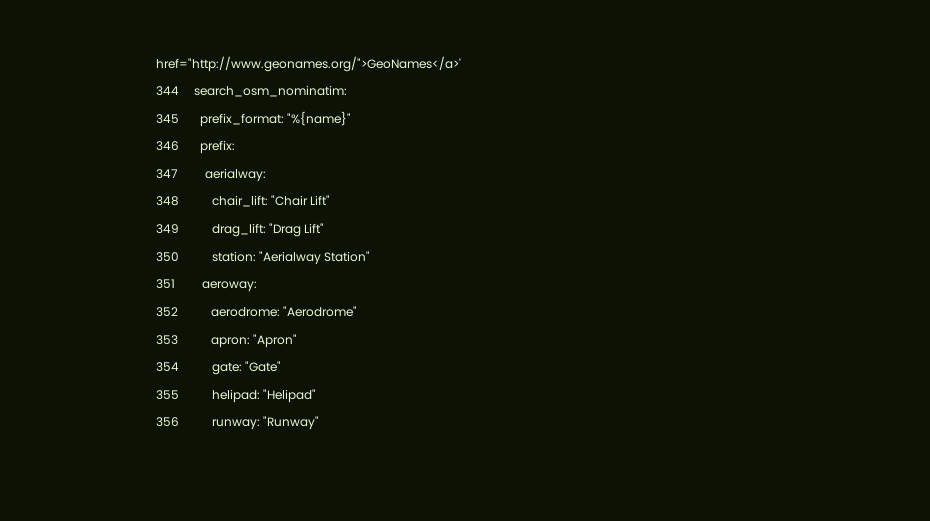href="http://www.geonames.org/">GeoNames</a>'
344     search_osm_nominatim:
345       prefix_format: "%{name}"
346       prefix:
347         aerialway:
348           chair_lift: "Chair Lift"
349           drag_lift: "Drag Lift"
350           station: "Aerialway Station"
351         aeroway:
352           aerodrome: "Aerodrome"
353           apron: "Apron"
354           gate: "Gate"
355           helipad: "Helipad"
356           runway: "Runway"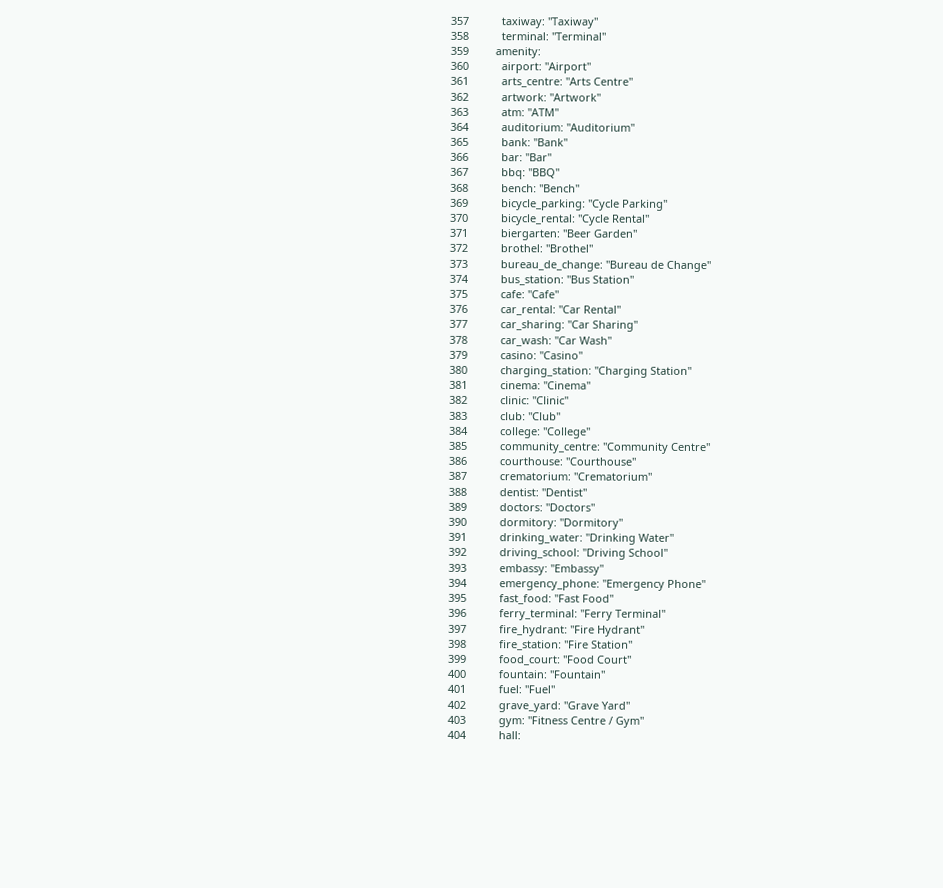357           taxiway: "Taxiway"
358           terminal: "Terminal"
359         amenity:
360           airport: "Airport"
361           arts_centre: "Arts Centre"
362           artwork: "Artwork"
363           atm: "ATM"
364           auditorium: "Auditorium"
365           bank: "Bank"
366           bar: "Bar"
367           bbq: "BBQ"
368           bench: "Bench"
369           bicycle_parking: "Cycle Parking"
370           bicycle_rental: "Cycle Rental"
371           biergarten: "Beer Garden"
372           brothel: "Brothel"
373           bureau_de_change: "Bureau de Change"
374           bus_station: "Bus Station"
375           cafe: "Cafe"
376           car_rental: "Car Rental"
377           car_sharing: "Car Sharing"
378           car_wash: "Car Wash"
379           casino: "Casino"
380           charging_station: "Charging Station"
381           cinema: "Cinema"
382           clinic: "Clinic"
383           club: "Club"
384           college: "College"
385           community_centre: "Community Centre"
386           courthouse: "Courthouse"
387           crematorium: "Crematorium"
388           dentist: "Dentist"
389           doctors: "Doctors"
390           dormitory: "Dormitory"
391           drinking_water: "Drinking Water"
392           driving_school: "Driving School"
393           embassy: "Embassy"
394           emergency_phone: "Emergency Phone"
395           fast_food: "Fast Food"
396           ferry_terminal: "Ferry Terminal"
397           fire_hydrant: "Fire Hydrant"
398           fire_station: "Fire Station"
399           food_court: "Food Court"
400           fountain: "Fountain"
401           fuel: "Fuel"
402           grave_yard: "Grave Yard"
403           gym: "Fitness Centre / Gym"
404           hall: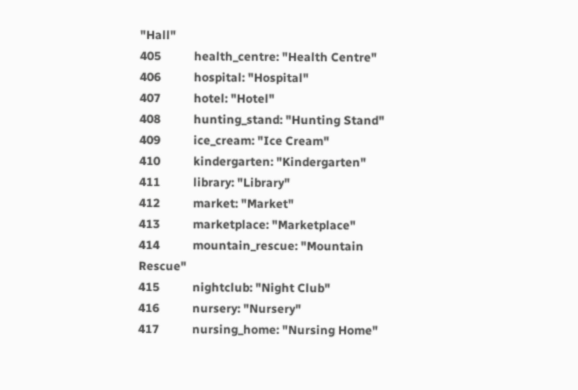"Hall"
405           health_centre: "Health Centre"
406           hospital: "Hospital"
407           hotel: "Hotel"
408           hunting_stand: "Hunting Stand"
409           ice_cream: "Ice Cream"
410           kindergarten: "Kindergarten"
411           library: "Library"
412           market: "Market"
413           marketplace: "Marketplace"
414           mountain_rescue: "Mountain Rescue"
415           nightclub: "Night Club"
416           nursery: "Nursery"
417           nursing_home: "Nursing Home"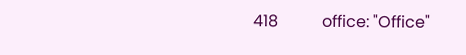418           office: "Office"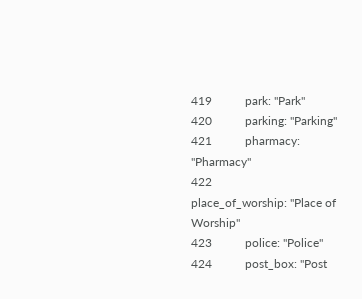419           park: "Park"
420           parking: "Parking"
421           pharmacy: "Pharmacy"
422           place_of_worship: "Place of Worship"
423           police: "Police"
424           post_box: "Post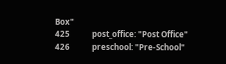Box"
425           post_office: "Post Office"
426           preschool: "Pre-School"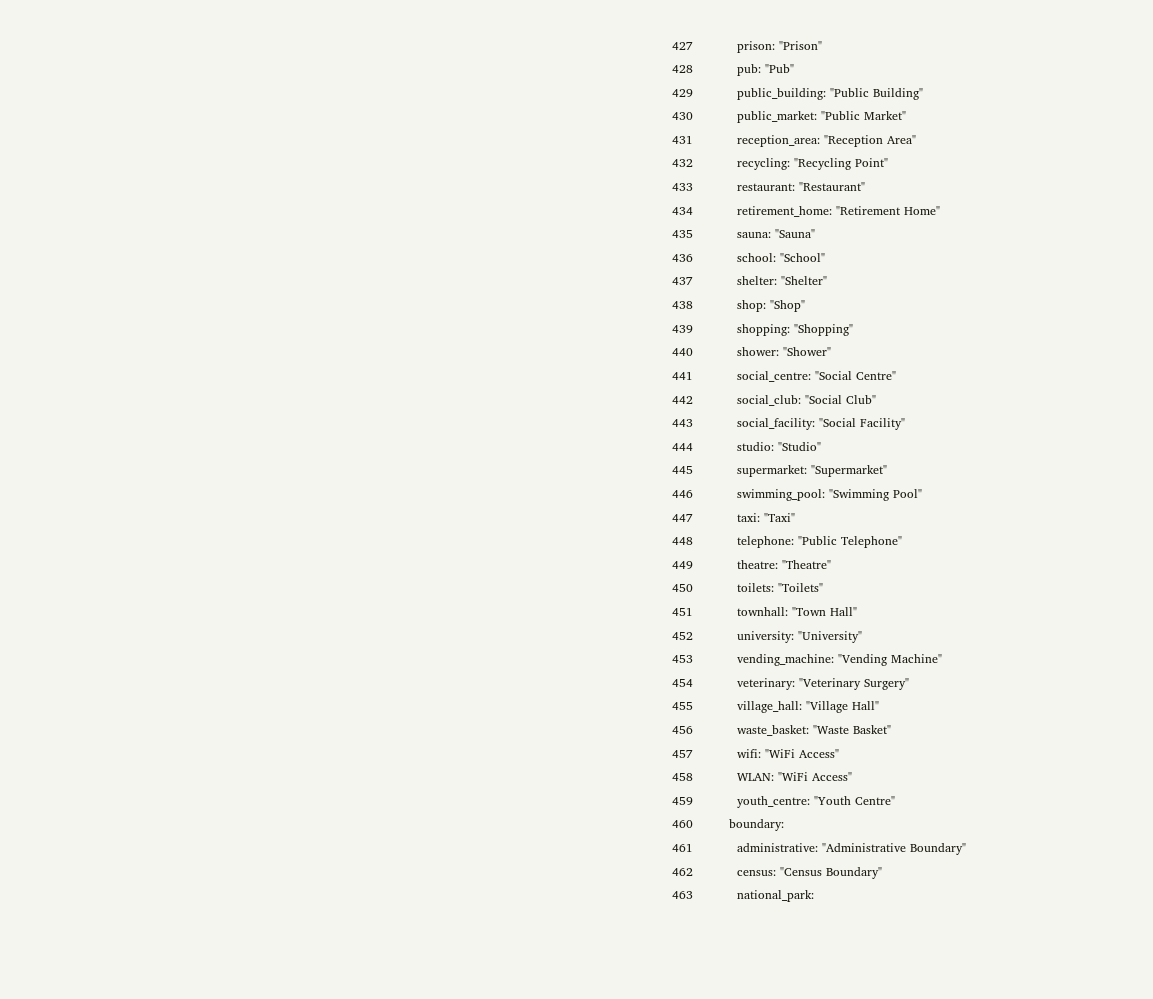427           prison: "Prison"
428           pub: "Pub"
429           public_building: "Public Building"
430           public_market: "Public Market"
431           reception_area: "Reception Area"
432           recycling: "Recycling Point"
433           restaurant: "Restaurant"
434           retirement_home: "Retirement Home"
435           sauna: "Sauna"
436           school: "School"
437           shelter: "Shelter"
438           shop: "Shop"
439           shopping: "Shopping"
440           shower: "Shower"
441           social_centre: "Social Centre"
442           social_club: "Social Club"
443           social_facility: "Social Facility"
444           studio: "Studio"
445           supermarket: "Supermarket"
446           swimming_pool: "Swimming Pool"
447           taxi: "Taxi"
448           telephone: "Public Telephone"
449           theatre: "Theatre"
450           toilets: "Toilets"
451           townhall: "Town Hall"
452           university: "University"
453           vending_machine: "Vending Machine"
454           veterinary: "Veterinary Surgery"
455           village_hall: "Village Hall"
456           waste_basket: "Waste Basket"
457           wifi: "WiFi Access"
458           WLAN: "WiFi Access"
459           youth_centre: "Youth Centre"
460         boundary:
461           administrative: "Administrative Boundary"
462           census: "Census Boundary"
463           national_park: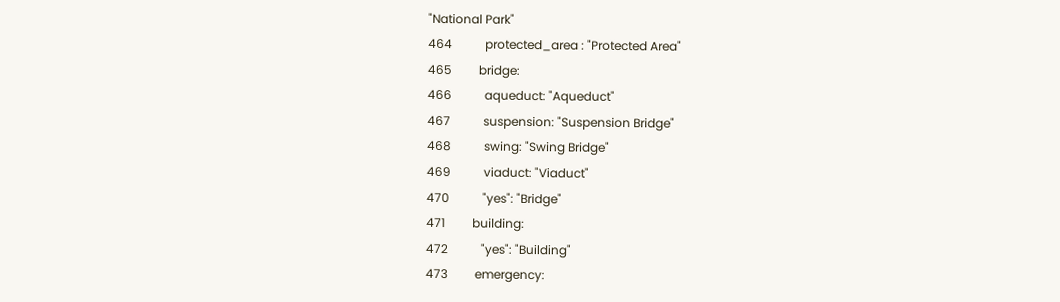"National Park"
464           protected_area : "Protected Area"
465         bridge:
466           aqueduct: "Aqueduct"
467           suspension: "Suspension Bridge"
468           swing: "Swing Bridge"
469           viaduct: "Viaduct"
470           "yes": "Bridge"
471         building:
472           "yes": "Building"
473         emergency: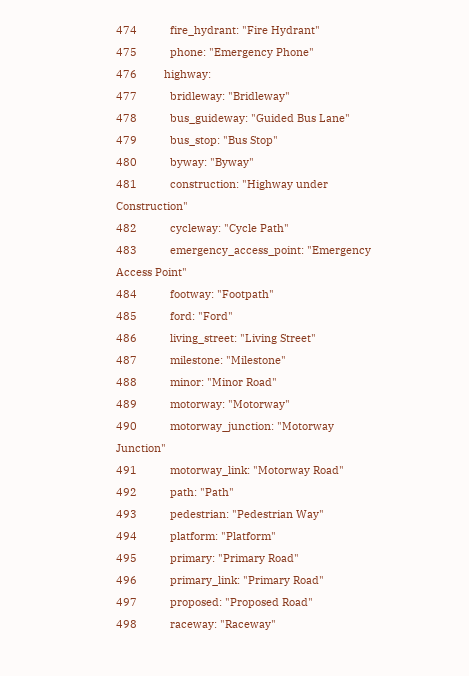474           fire_hydrant: "Fire Hydrant"
475           phone: "Emergency Phone"
476         highway:
477           bridleway: "Bridleway"
478           bus_guideway: "Guided Bus Lane"
479           bus_stop: "Bus Stop"
480           byway: "Byway"
481           construction: "Highway under Construction"
482           cycleway: "Cycle Path"
483           emergency_access_point: "Emergency Access Point"
484           footway: "Footpath"
485           ford: "Ford"
486           living_street: "Living Street"
487           milestone: "Milestone"
488           minor: "Minor Road"
489           motorway: "Motorway"
490           motorway_junction: "Motorway Junction"
491           motorway_link: "Motorway Road"
492           path: "Path"
493           pedestrian: "Pedestrian Way"
494           platform: "Platform"
495           primary: "Primary Road"
496           primary_link: "Primary Road"
497           proposed: "Proposed Road"
498           raceway: "Raceway"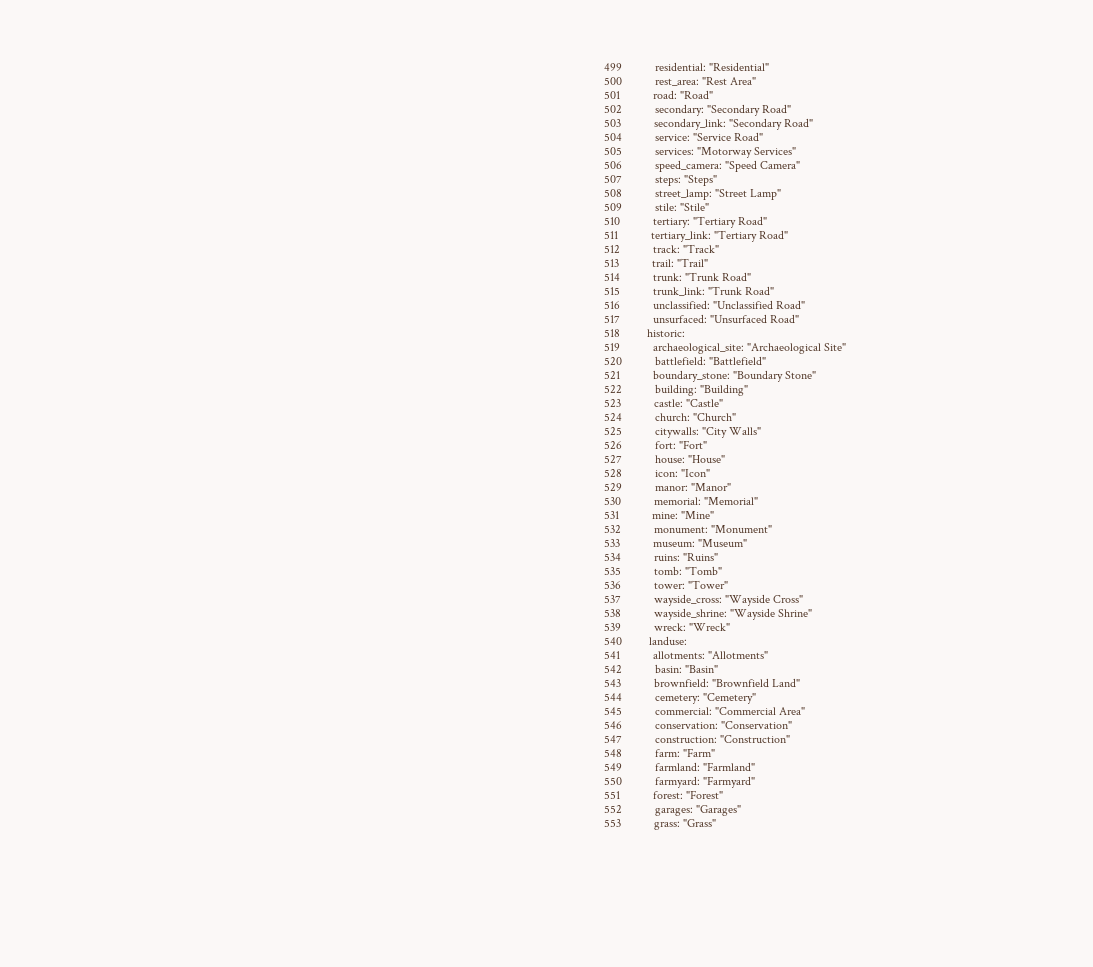499           residential: "Residential"
500           rest_area: "Rest Area"
501           road: "Road"
502           secondary: "Secondary Road"
503           secondary_link: "Secondary Road"
504           service: "Service Road"
505           services: "Motorway Services"
506           speed_camera: "Speed Camera"
507           steps: "Steps"
508           street_lamp: "Street Lamp"
509           stile: "Stile"
510           tertiary: "Tertiary Road"
511           tertiary_link: "Tertiary Road"
512           track: "Track"
513           trail: "Trail"
514           trunk: "Trunk Road"
515           trunk_link: "Trunk Road"
516           unclassified: "Unclassified Road"
517           unsurfaced: "Unsurfaced Road"
518         historic:
519           archaeological_site: "Archaeological Site"
520           battlefield: "Battlefield"
521           boundary_stone: "Boundary Stone"
522           building: "Building"
523           castle: "Castle"
524           church: "Church"
525           citywalls: "City Walls"
526           fort: "Fort"
527           house: "House"
528           icon: "Icon"
529           manor: "Manor"
530           memorial: "Memorial"
531           mine: "Mine"
532           monument: "Monument"
533           museum: "Museum"
534           ruins: "Ruins"
535           tomb: "Tomb"
536           tower: "Tower"
537           wayside_cross: "Wayside Cross"
538           wayside_shrine: "Wayside Shrine"
539           wreck: "Wreck"
540         landuse:
541           allotments: "Allotments"
542           basin: "Basin"
543           brownfield: "Brownfield Land"
544           cemetery: "Cemetery"
545           commercial: "Commercial Area"
546           conservation: "Conservation"
547           construction: "Construction"
548           farm: "Farm"
549           farmland: "Farmland"
550           farmyard: "Farmyard"
551           forest: "Forest"
552           garages: "Garages"
553           grass: "Grass"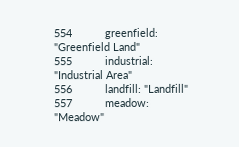554           greenfield: "Greenfield Land"
555           industrial: "Industrial Area"
556           landfill: "Landfill"
557           meadow: "Meadow"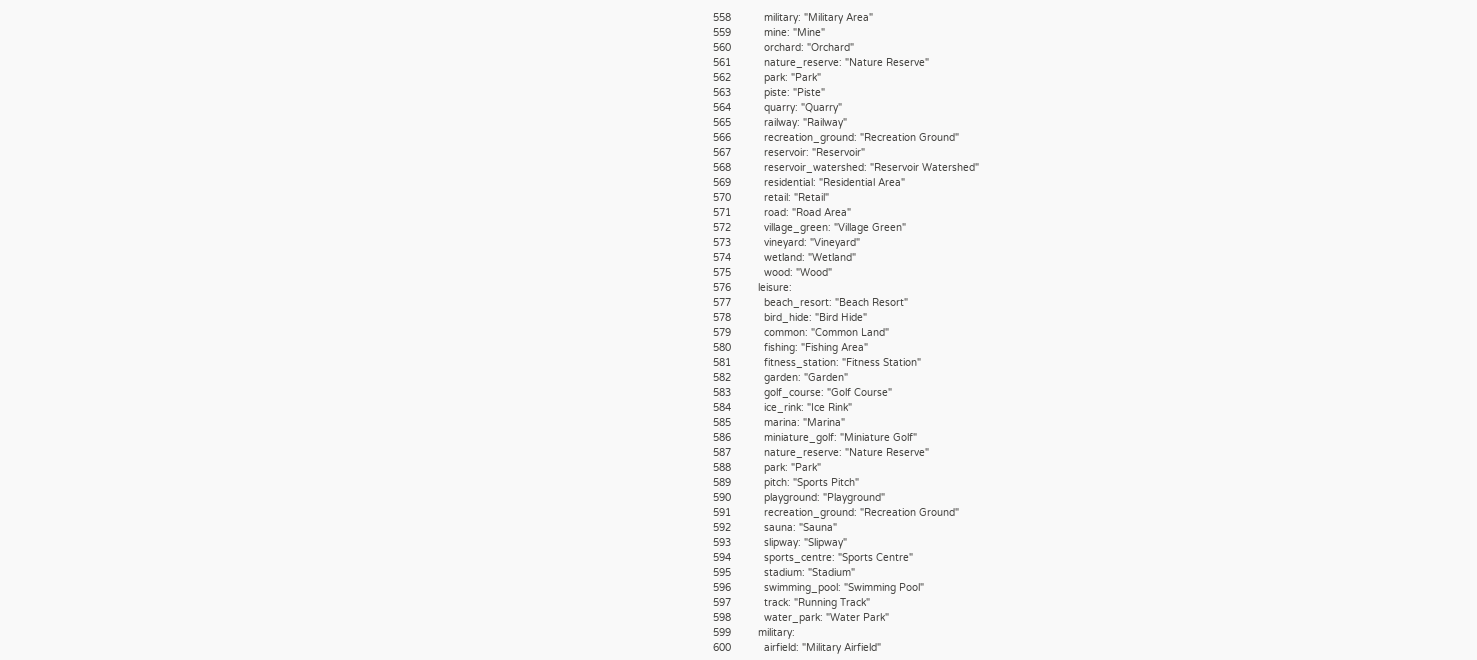558           military: "Military Area"
559           mine: "Mine"
560           orchard: "Orchard"
561           nature_reserve: "Nature Reserve"
562           park: "Park"
563           piste: "Piste"
564           quarry: "Quarry"
565           railway: "Railway"
566           recreation_ground: "Recreation Ground"
567           reservoir: "Reservoir"
568           reservoir_watershed: "Reservoir Watershed"
569           residential: "Residential Area"
570           retail: "Retail"
571           road: "Road Area"
572           village_green: "Village Green"
573           vineyard: "Vineyard"
574           wetland: "Wetland"
575           wood: "Wood"
576         leisure:
577           beach_resort: "Beach Resort"
578           bird_hide: "Bird Hide"
579           common: "Common Land"
580           fishing: "Fishing Area"
581           fitness_station: "Fitness Station"
582           garden: "Garden"
583           golf_course: "Golf Course"
584           ice_rink: "Ice Rink"
585           marina: "Marina"
586           miniature_golf: "Miniature Golf"
587           nature_reserve: "Nature Reserve"
588           park: "Park"
589           pitch: "Sports Pitch"
590           playground: "Playground"
591           recreation_ground: "Recreation Ground"
592           sauna: "Sauna"
593           slipway: "Slipway"
594           sports_centre: "Sports Centre"
595           stadium: "Stadium"
596           swimming_pool: "Swimming Pool"
597           track: "Running Track"
598           water_park: "Water Park"
599         military:
600           airfield: "Military Airfield"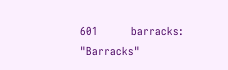601           barracks: "Barracks"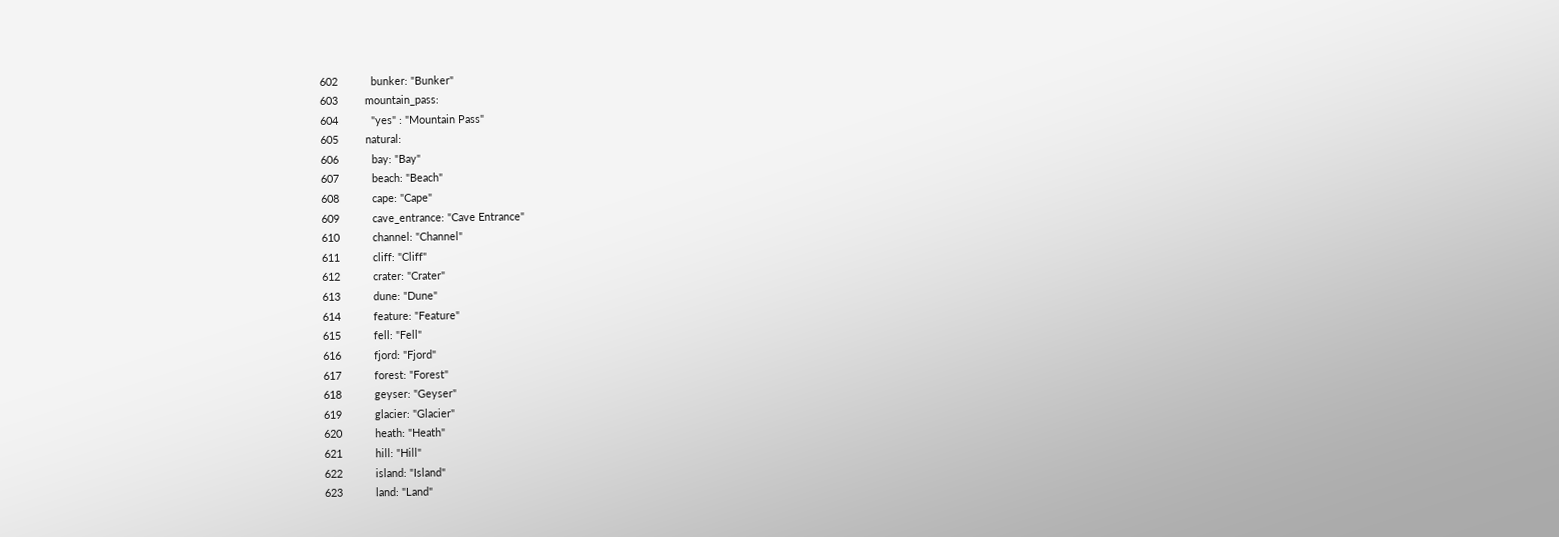602           bunker: "Bunker"
603         mountain_pass:
604           "yes" : "Mountain Pass"
605         natural:
606           bay: "Bay"
607           beach: "Beach"
608           cape: "Cape"
609           cave_entrance: "Cave Entrance"
610           channel: "Channel"
611           cliff: "Cliff"
612           crater: "Crater"
613           dune: "Dune"
614           feature: "Feature"
615           fell: "Fell"
616           fjord: "Fjord"
617           forest: "Forest"
618           geyser: "Geyser"
619           glacier: "Glacier"
620           heath: "Heath"
621           hill: "Hill"
622           island: "Island"
623           land: "Land"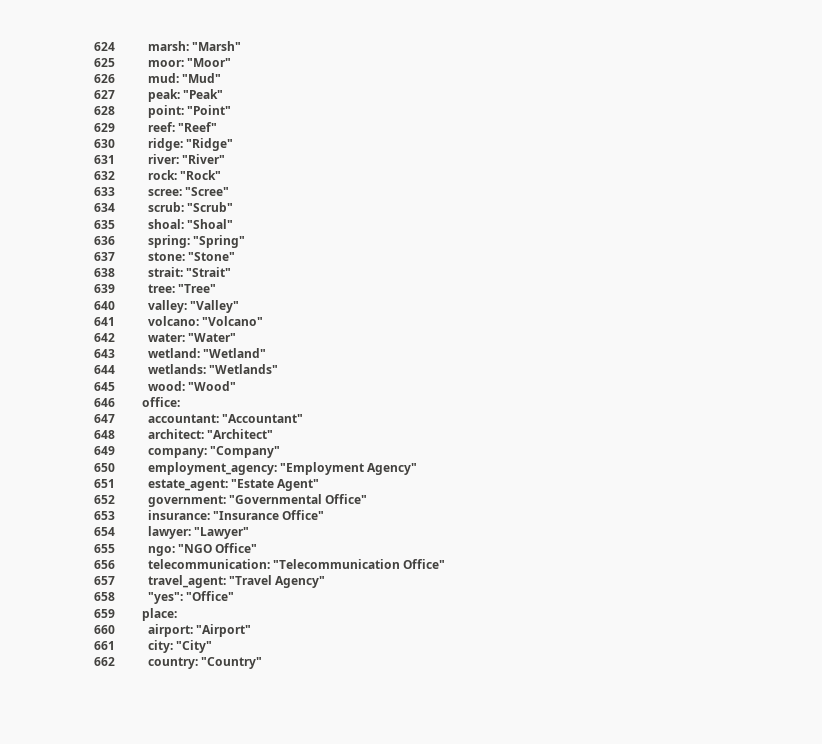624           marsh: "Marsh"
625           moor: "Moor"
626           mud: "Mud"
627           peak: "Peak"
628           point: "Point"
629           reef: "Reef"
630           ridge: "Ridge"
631           river: "River"
632           rock: "Rock"
633           scree: "Scree"
634           scrub: "Scrub"
635           shoal: "Shoal"
636           spring: "Spring"
637           stone: "Stone"
638           strait: "Strait"
639           tree: "Tree"
640           valley: "Valley"
641           volcano: "Volcano"
642           water: "Water"
643           wetland: "Wetland"
644           wetlands: "Wetlands"
645           wood: "Wood"
646         office:
647           accountant: "Accountant"
648           architect: "Architect"
649           company: "Company"
650           employment_agency: "Employment Agency"
651           estate_agent: "Estate Agent"
652           government: "Governmental Office"
653           insurance: "Insurance Office"
654           lawyer: "Lawyer"
655           ngo: "NGO Office"
656           telecommunication: "Telecommunication Office"
657           travel_agent: "Travel Agency"
658           "yes": "Office"
659         place:
660           airport: "Airport"
661           city: "City"
662           country: "Country"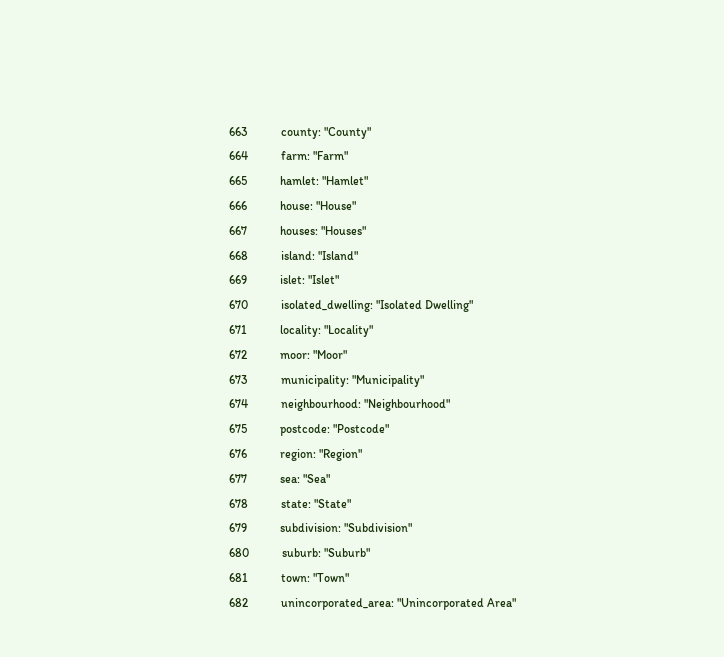663           county: "County"
664           farm: "Farm"
665           hamlet: "Hamlet"
666           house: "House"
667           houses: "Houses"
668           island: "Island"
669           islet: "Islet"
670           isolated_dwelling: "Isolated Dwelling"
671           locality: "Locality"
672           moor: "Moor"
673           municipality: "Municipality"
674           neighbourhood: "Neighbourhood"
675           postcode: "Postcode"
676           region: "Region"
677           sea: "Sea"
678           state: "State"
679           subdivision: "Subdivision"
680           suburb: "Suburb"
681           town: "Town"
682           unincorporated_area: "Unincorporated Area"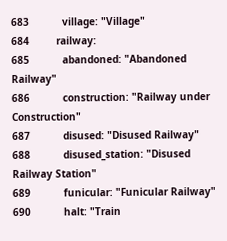683           village: "Village"
684         railway:
685           abandoned: "Abandoned Railway"
686           construction: "Railway under Construction"
687           disused: "Disused Railway"
688           disused_station: "Disused Railway Station"
689           funicular: "Funicular Railway"
690           halt: "Train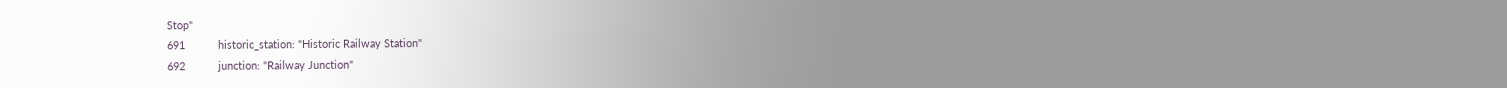Stop"
691           historic_station: "Historic Railway Station"
692           junction: "Railway Junction"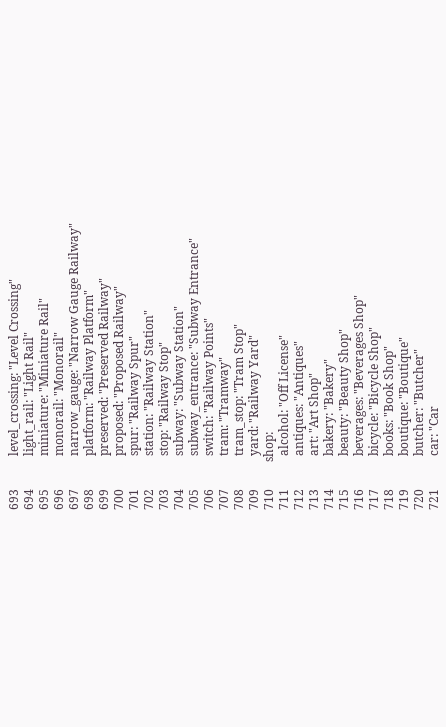693           level_crossing: "Level Crossing"
694           light_rail: "Light Rail"
695           miniature: "Miniature Rail"
696           monorail: "Monorail"
697           narrow_gauge: "Narrow Gauge Railway"
698           platform: "Railway Platform"
699           preserved: "Preserved Railway"
700           proposed: "Proposed Railway"
701           spur: "Railway Spur"
702           station: "Railway Station"
703           stop: "Railway Stop"
704           subway: "Subway Station"
705           subway_entrance: "Subway Entrance"
706           switch: "Railway Points"
707           tram: "Tramway"
708           tram_stop: "Tram Stop"
709           yard: "Railway Yard"
710         shop:
711           alcohol: "Off License"
712           antiques: "Antiques"
713           art: "Art Shop"
714           bakery: "Bakery"
715           beauty: "Beauty Shop"
716           beverages: "Beverages Shop"
717           bicycle: "Bicycle Shop"
718           books: "Book Shop"
719           boutique: "Boutique"
720           butcher: "Butcher"
721           car: "Car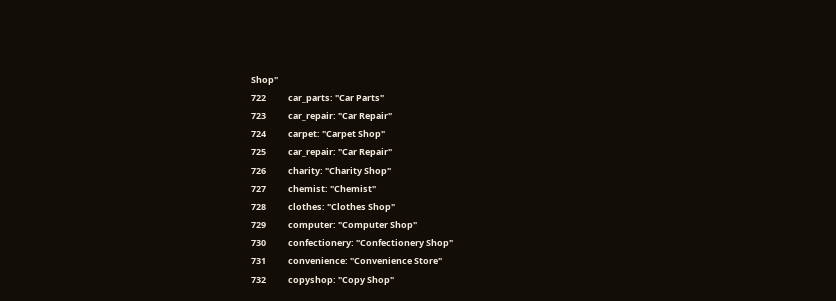Shop"
722           car_parts: "Car Parts"
723           car_repair: "Car Repair"
724           carpet: "Carpet Shop"
725           car_repair: "Car Repair"
726           charity: "Charity Shop"
727           chemist: "Chemist"
728           clothes: "Clothes Shop"
729           computer: "Computer Shop"
730           confectionery: "Confectionery Shop"
731           convenience: "Convenience Store"
732           copyshop: "Copy Shop"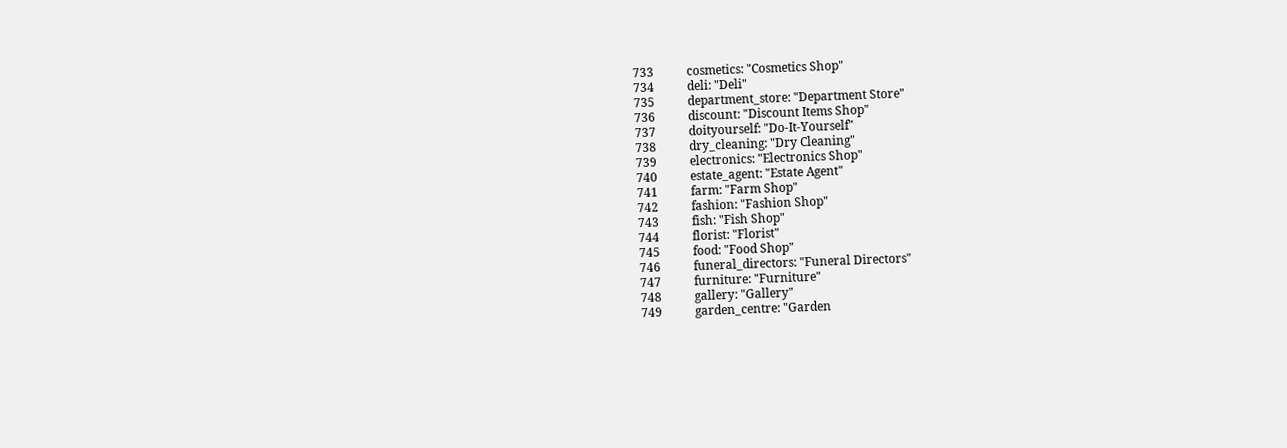733           cosmetics: "Cosmetics Shop"
734           deli: "Deli"
735           department_store: "Department Store"
736           discount: "Discount Items Shop"
737           doityourself: "Do-It-Yourself"
738           dry_cleaning: "Dry Cleaning"
739           electronics: "Electronics Shop"
740           estate_agent: "Estate Agent"
741           farm: "Farm Shop"
742           fashion: "Fashion Shop"
743           fish: "Fish Shop"
744           florist: "Florist"
745           food: "Food Shop"
746           funeral_directors: "Funeral Directors"
747           furniture: "Furniture"
748           gallery: "Gallery"
749           garden_centre: "Garden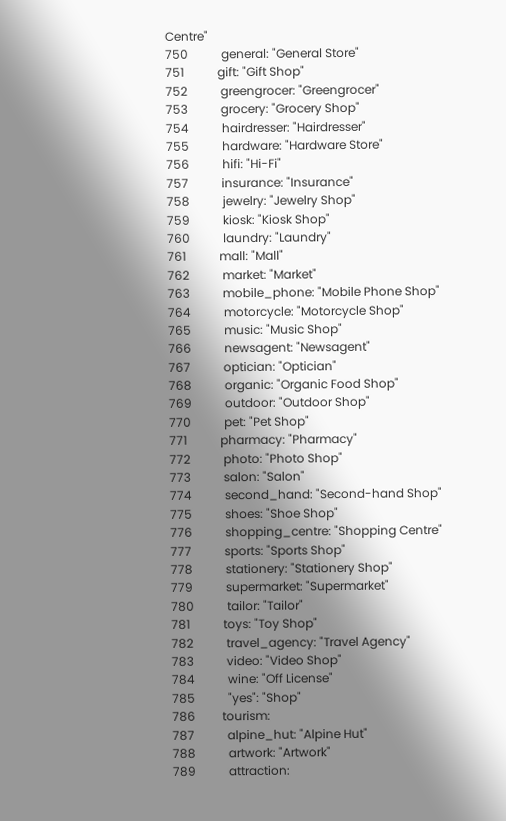Centre"
750           general: "General Store"
751           gift: "Gift Shop"
752           greengrocer: "Greengrocer"
753           grocery: "Grocery Shop"
754           hairdresser: "Hairdresser"
755           hardware: "Hardware Store"
756           hifi: "Hi-Fi"
757           insurance: "Insurance"
758           jewelry: "Jewelry Shop"
759           kiosk: "Kiosk Shop"
760           laundry: "Laundry"
761           mall: "Mall"
762           market: "Market"
763           mobile_phone: "Mobile Phone Shop"
764           motorcycle: "Motorcycle Shop"
765           music: "Music Shop"
766           newsagent: "Newsagent"
767           optician: "Optician"
768           organic: "Organic Food Shop"
769           outdoor: "Outdoor Shop"
770           pet: "Pet Shop"
771           pharmacy: "Pharmacy"
772           photo: "Photo Shop"
773           salon: "Salon"
774           second_hand: "Second-hand Shop"
775           shoes: "Shoe Shop"
776           shopping_centre: "Shopping Centre"
777           sports: "Sports Shop"
778           stationery: "Stationery Shop"
779           supermarket: "Supermarket"
780           tailor: "Tailor"
781           toys: "Toy Shop"
782           travel_agency: "Travel Agency"
783           video: "Video Shop"
784           wine: "Off License"
785           "yes": "Shop"
786         tourism:
787           alpine_hut: "Alpine Hut"
788           artwork: "Artwork"
789           attraction: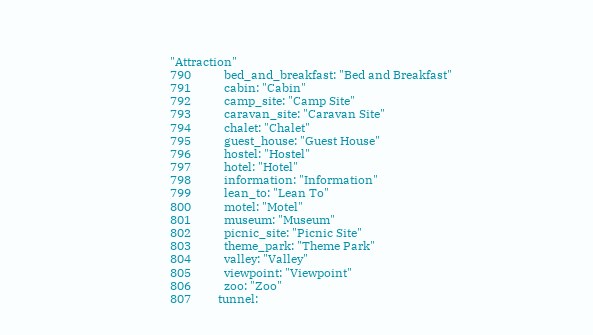"Attraction"
790           bed_and_breakfast: "Bed and Breakfast"
791           cabin: "Cabin"
792           camp_site: "Camp Site"
793           caravan_site: "Caravan Site"
794           chalet: "Chalet"
795           guest_house: "Guest House"
796           hostel: "Hostel"
797           hotel: "Hotel"
798           information: "Information"
799           lean_to: "Lean To"
800           motel: "Motel"
801           museum: "Museum"
802           picnic_site: "Picnic Site"
803           theme_park: "Theme Park"
804           valley: "Valley"
805           viewpoint: "Viewpoint"
806           zoo: "Zoo"
807         tunnel: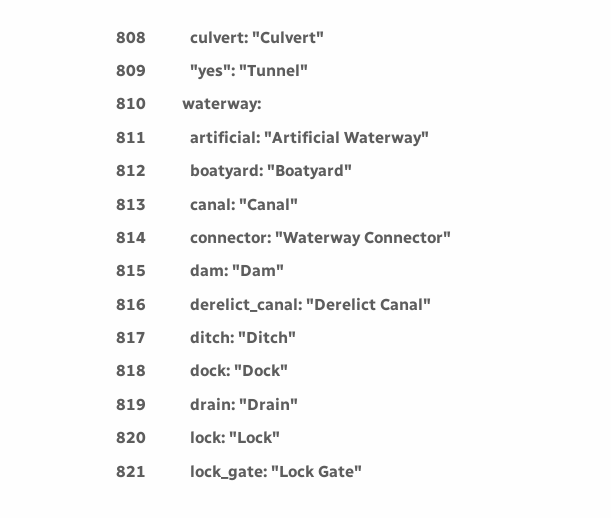808           culvert: "Culvert"
809           "yes": "Tunnel"
810         waterway:
811           artificial: "Artificial Waterway"
812           boatyard: "Boatyard"
813           canal: "Canal"
814           connector: "Waterway Connector"
815           dam: "Dam"
816           derelict_canal: "Derelict Canal"
817           ditch: "Ditch"
818           dock: "Dock"
819           drain: "Drain"
820           lock: "Lock"
821           lock_gate: "Lock Gate"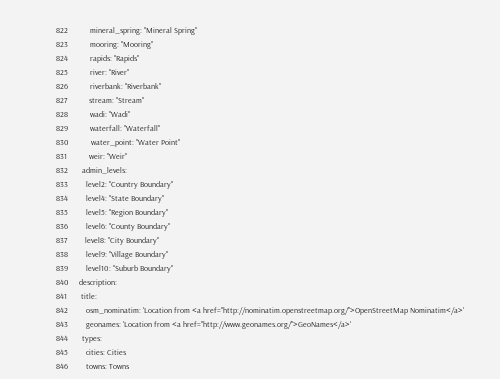822           mineral_spring: "Mineral Spring"
823           mooring: "Mooring"
824           rapids: "Rapids"
825           river: "River"
826           riverbank: "Riverbank"
827           stream: "Stream"
828           wadi: "Wadi"
829           waterfall: "Waterfall"
830           water_point: "Water Point"
831           weir: "Weir"
832       admin_levels:
833         level2: "Country Boundary"
834         level4: "State Boundary"
835         level5: "Region Boundary"
836         level6: "County Boundary"
837         level8: "City Boundary"
838         level9: "Village Boundary"
839         level10: "Suburb Boundary"
840     description:
841       title:
842         osm_nominatim: 'Location from <a href="http://nominatim.openstreetmap.org/">OpenStreetMap Nominatim</a>'
843         geonames: 'Location from <a href="http://www.geonames.org/">GeoNames</a>'
844       types:
845         cities: Cities
846         towns: Towns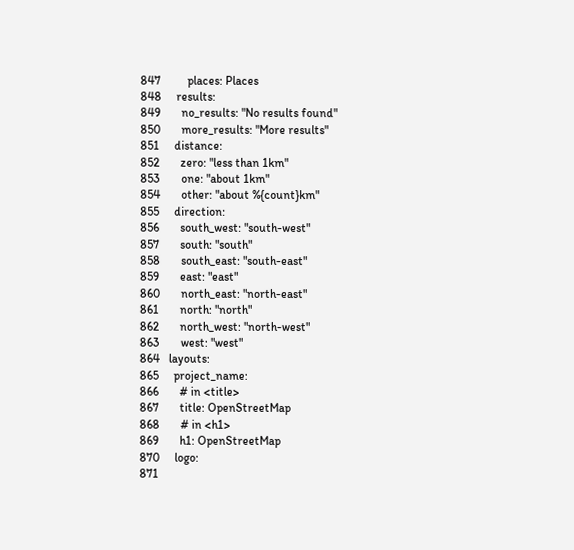847         places: Places
848     results:
849       no_results: "No results found"
850       more_results: "More results"
851     distance:
852       zero: "less than 1km"
853       one: "about 1km"
854       other: "about %{count}km"
855     direction:
856       south_west: "south-west"
857       south: "south"
858       south_east: "south-east"
859       east: "east"
860       north_east: "north-east"
861       north: "north"
862       north_west: "north-west"
863       west: "west"
864   layouts:
865     project_name:
866       # in <title>
867       title: OpenStreetMap
868       # in <h1>
869       h1: OpenStreetMap
870     logo:
871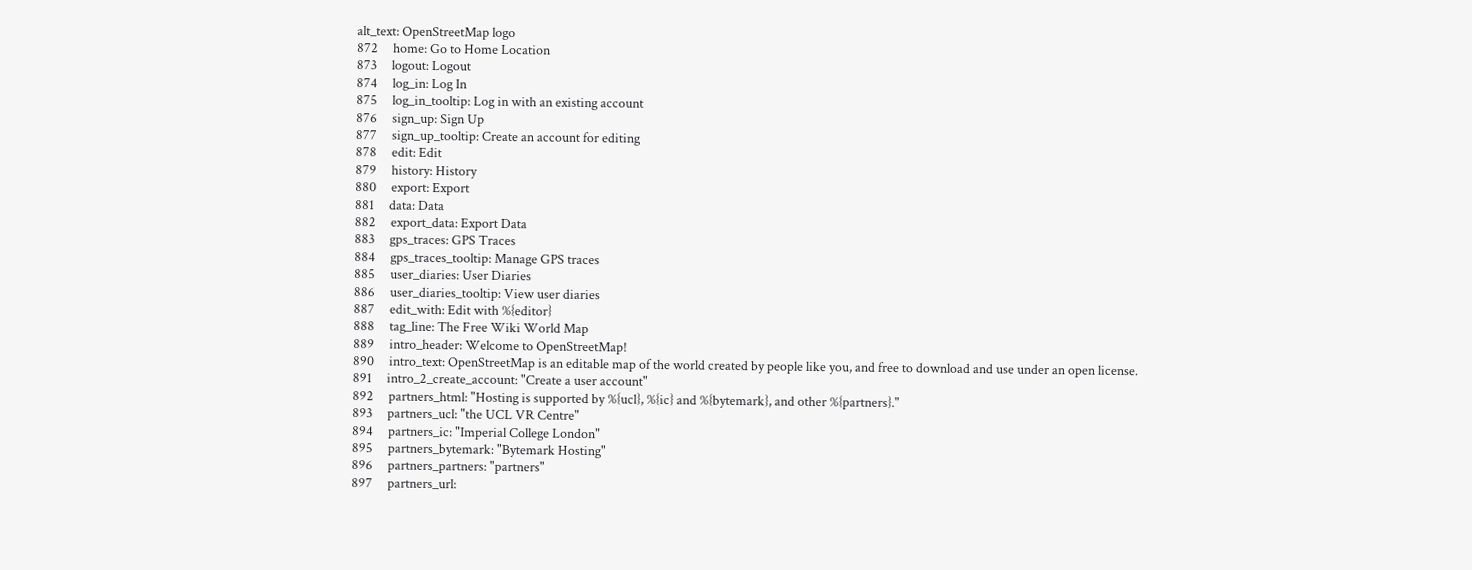alt_text: OpenStreetMap logo
872     home: Go to Home Location
873     logout: Logout
874     log_in: Log In
875     log_in_tooltip: Log in with an existing account
876     sign_up: Sign Up
877     sign_up_tooltip: Create an account for editing
878     edit: Edit
879     history: History
880     export: Export
881     data: Data
882     export_data: Export Data
883     gps_traces: GPS Traces
884     gps_traces_tooltip: Manage GPS traces
885     user_diaries: User Diaries
886     user_diaries_tooltip: View user diaries
887     edit_with: Edit with %{editor}
888     tag_line: The Free Wiki World Map
889     intro_header: Welcome to OpenStreetMap!
890     intro_text: OpenStreetMap is an editable map of the world created by people like you, and free to download and use under an open license.
891     intro_2_create_account: "Create a user account"
892     partners_html: "Hosting is supported by %{ucl}, %{ic} and %{bytemark}, and other %{partners}."
893     partners_ucl: "the UCL VR Centre"
894     partners_ic: "Imperial College London"
895     partners_bytemark: "Bytemark Hosting"
896     partners_partners: "partners"
897     partners_url: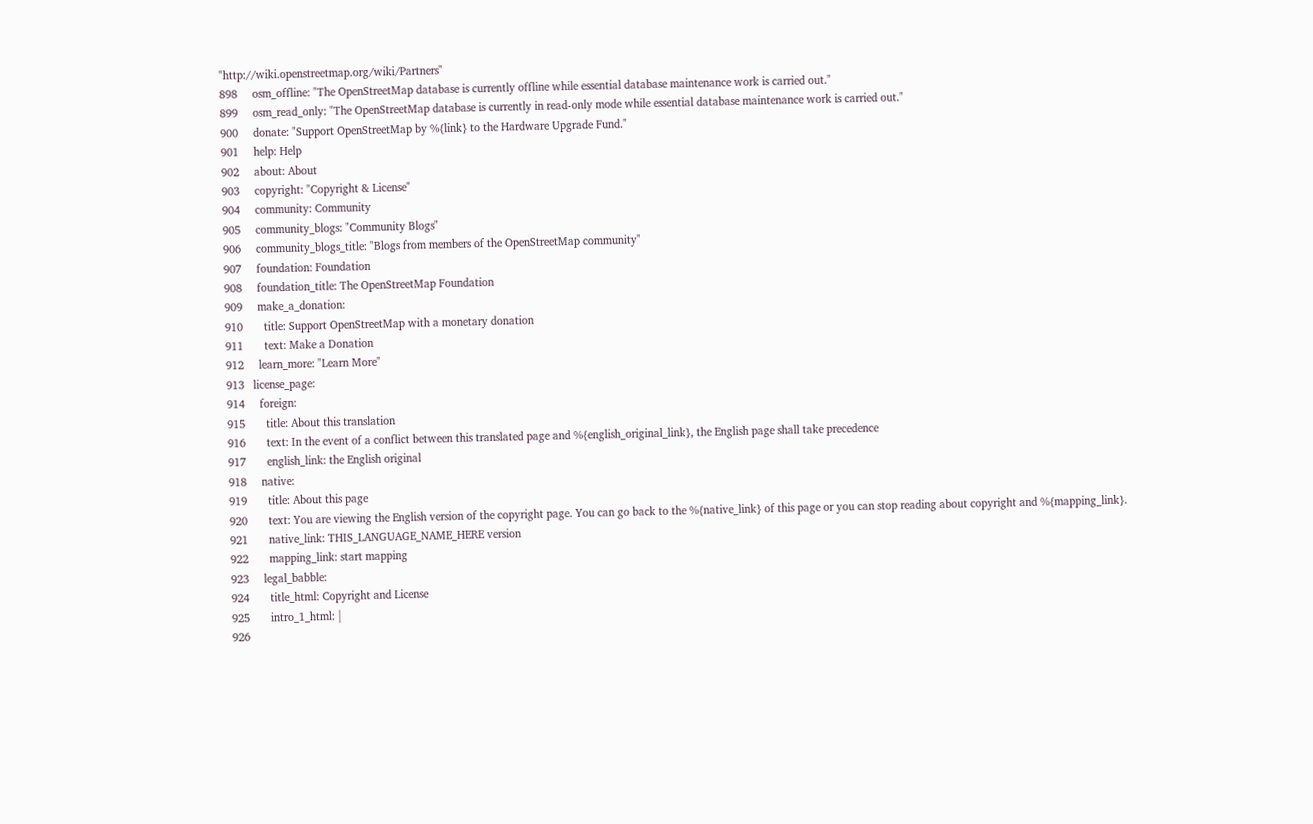"http://wiki.openstreetmap.org/wiki/Partners"
898     osm_offline: "The OpenStreetMap database is currently offline while essential database maintenance work is carried out."
899     osm_read_only: "The OpenStreetMap database is currently in read-only mode while essential database maintenance work is carried out."
900     donate: "Support OpenStreetMap by %{link} to the Hardware Upgrade Fund."
901     help: Help
902     about: About
903     copyright: "Copyright & License"
904     community: Community
905     community_blogs: "Community Blogs"
906     community_blogs_title: "Blogs from members of the OpenStreetMap community"
907     foundation: Foundation
908     foundation_title: The OpenStreetMap Foundation
909     make_a_donation:
910       title: Support OpenStreetMap with a monetary donation
911       text: Make a Donation
912     learn_more: "Learn More"
913   license_page:
914     foreign:
915       title: About this translation
916       text: In the event of a conflict between this translated page and %{english_original_link}, the English page shall take precedence
917       english_link: the English original
918     native:
919       title: About this page
920       text: You are viewing the English version of the copyright page. You can go back to the %{native_link} of this page or you can stop reading about copyright and %{mapping_link}.
921       native_link: THIS_LANGUAGE_NAME_HERE version
922       mapping_link: start mapping
923     legal_babble:
924       title_html: Copyright and License
925       intro_1_html: |
926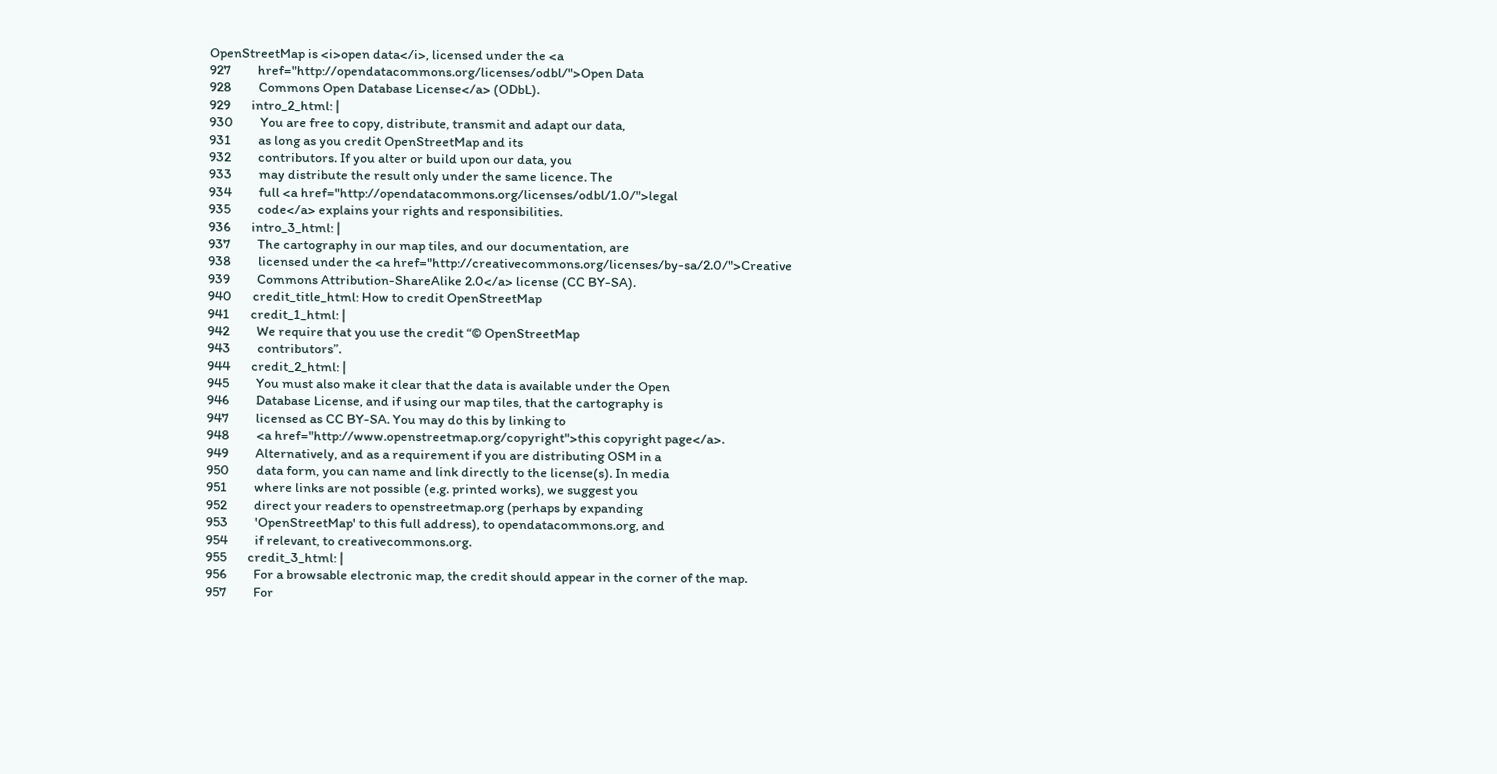OpenStreetMap is <i>open data</i>, licensed under the <a
927         href="http://opendatacommons.org/licenses/odbl/">Open Data
928         Commons Open Database License</a> (ODbL).
929       intro_2_html: |
930         You are free to copy, distribute, transmit and adapt our data,
931         as long as you credit OpenStreetMap and its
932         contributors. If you alter or build upon our data, you
933         may distribute the result only under the same licence. The
934         full <a href="http://opendatacommons.org/licenses/odbl/1.0/">legal
935         code</a> explains your rights and responsibilities.
936       intro_3_html: |
937         The cartography in our map tiles, and our documentation, are
938         licensed under the <a href="http://creativecommons.org/licenses/by-sa/2.0/">Creative
939         Commons Attribution-ShareAlike 2.0</a> license (CC BY-SA).
940       credit_title_html: How to credit OpenStreetMap
941       credit_1_html: |
942         We require that you use the credit “© OpenStreetMap
943         contributors”.
944       credit_2_html: |
945         You must also make it clear that the data is available under the Open
946         Database License, and if using our map tiles, that the cartography is
947         licensed as CC BY-SA. You may do this by linking to
948         <a href="http://www.openstreetmap.org/copyright">this copyright page</a>.
949         Alternatively, and as a requirement if you are distributing OSM in a
950         data form, you can name and link directly to the license(s). In media
951         where links are not possible (e.g. printed works), we suggest you
952         direct your readers to openstreetmap.org (perhaps by expanding
953         'OpenStreetMap' to this full address), to opendatacommons.org, and
954         if relevant, to creativecommons.org.
955       credit_3_html: |
956         For a browsable electronic map, the credit should appear in the corner of the map.
957         For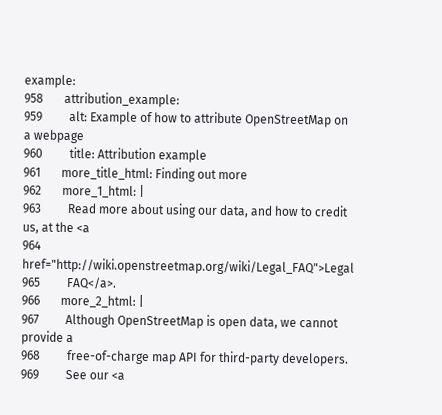example:
958       attribution_example:
959         alt: Example of how to attribute OpenStreetMap on a webpage
960         title: Attribution example
961       more_title_html: Finding out more
962       more_1_html: |
963         Read more about using our data, and how to credit us, at the <a
964         href="http://wiki.openstreetmap.org/wiki/Legal_FAQ">Legal
965         FAQ</a>.
966       more_2_html: |
967         Although OpenStreetMap is open data, we cannot provide a
968         free-of-charge map API for third-party developers.
969         See our <a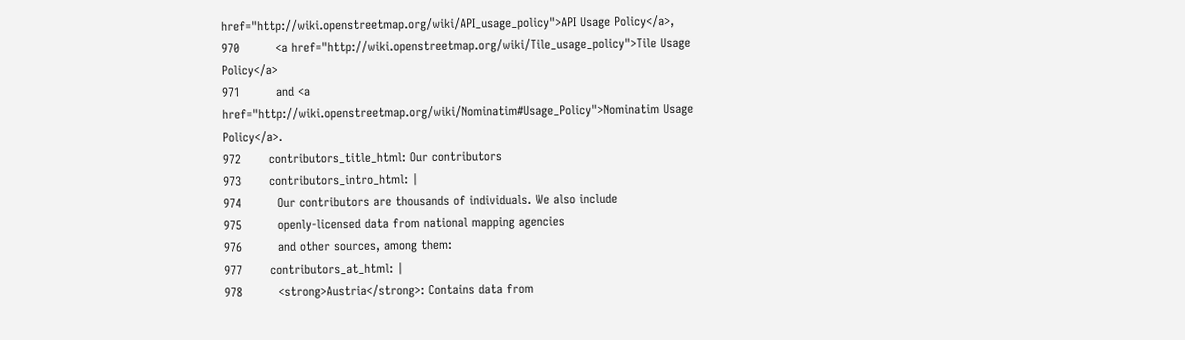href="http://wiki.openstreetmap.org/wiki/API_usage_policy">API Usage Policy</a>,
970         <a href="http://wiki.openstreetmap.org/wiki/Tile_usage_policy">Tile Usage Policy</a>
971         and <a href="http://wiki.openstreetmap.org/wiki/Nominatim#Usage_Policy">Nominatim Usage Policy</a>.
972       contributors_title_html: Our contributors
973       contributors_intro_html: |
974         Our contributors are thousands of individuals. We also include
975         openly-licensed data from national mapping agencies
976         and other sources, among them:
977       contributors_at_html: |
978         <strong>Austria</strong>: Contains data from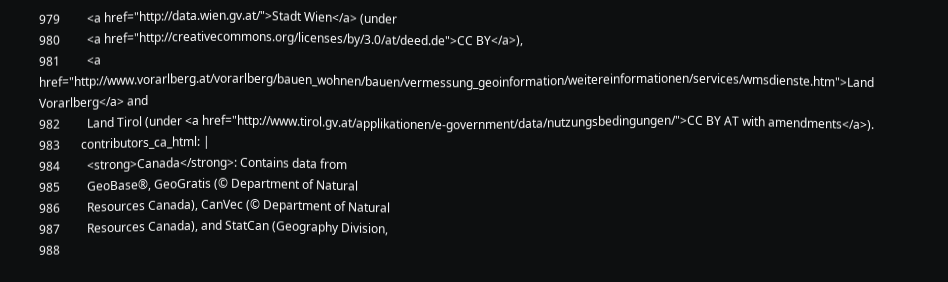979         <a href="http://data.wien.gv.at/">Stadt Wien</a> (under
980         <a href="http://creativecommons.org/licenses/by/3.0/at/deed.de">CC BY</a>),
981         <a href="http://www.vorarlberg.at/vorarlberg/bauen_wohnen/bauen/vermessung_geoinformation/weitereinformationen/services/wmsdienste.htm">Land Vorarlberg</a> and
982         Land Tirol (under <a href="http://www.tirol.gv.at/applikationen/e-government/data/nutzungsbedingungen/">CC BY AT with amendments</a>).
983       contributors_ca_html: |
984         <strong>Canada</strong>: Contains data from
985         GeoBase®, GeoGratis (© Department of Natural
986         Resources Canada), CanVec (© Department of Natural
987         Resources Canada), and StatCan (Geography Division,
988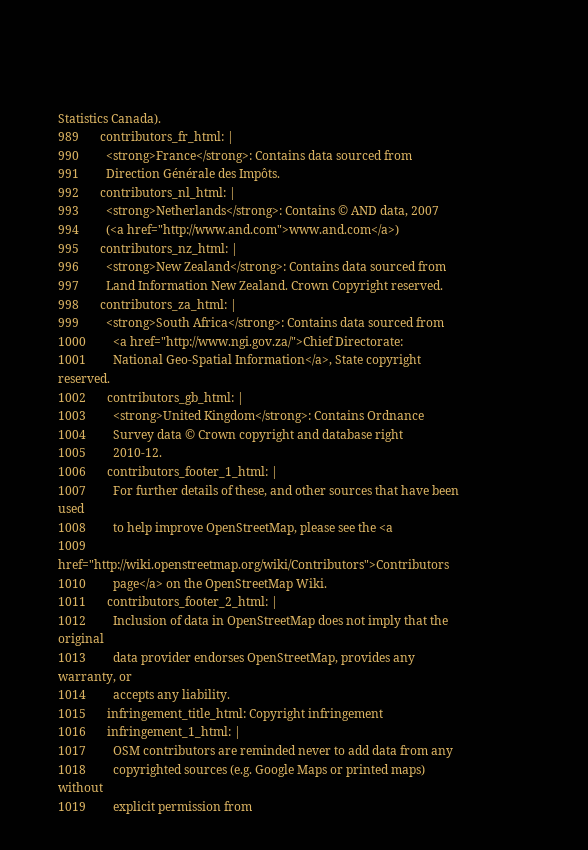Statistics Canada).
989       contributors_fr_html: |
990         <strong>France</strong>: Contains data sourced from
991         Direction Générale des Impôts.
992       contributors_nl_html: |
993         <strong>Netherlands</strong>: Contains © AND data, 2007
994         (<a href="http://www.and.com">www.and.com</a>)
995       contributors_nz_html: |
996         <strong>New Zealand</strong>: Contains data sourced from
997         Land Information New Zealand. Crown Copyright reserved.
998       contributors_za_html: |
999         <strong>South Africa</strong>: Contains data sourced from
1000         <a href="http://www.ngi.gov.za/">Chief Directorate:
1001         National Geo-Spatial Information</a>, State copyright reserved.
1002       contributors_gb_html: |
1003         <strong>United Kingdom</strong>: Contains Ordnance
1004         Survey data © Crown copyright and database right
1005         2010-12.
1006       contributors_footer_1_html: |
1007         For further details of these, and other sources that have been used
1008         to help improve OpenStreetMap, please see the <a
1009         href="http://wiki.openstreetmap.org/wiki/Contributors">Contributors
1010         page</a> on the OpenStreetMap Wiki.
1011       contributors_footer_2_html: |
1012         Inclusion of data in OpenStreetMap does not imply that the original
1013         data provider endorses OpenStreetMap, provides any warranty, or
1014         accepts any liability.
1015       infringement_title_html: Copyright infringement
1016       infringement_1_html: |
1017         OSM contributors are reminded never to add data from any
1018         copyrighted sources (e.g. Google Maps or printed maps) without
1019         explicit permission from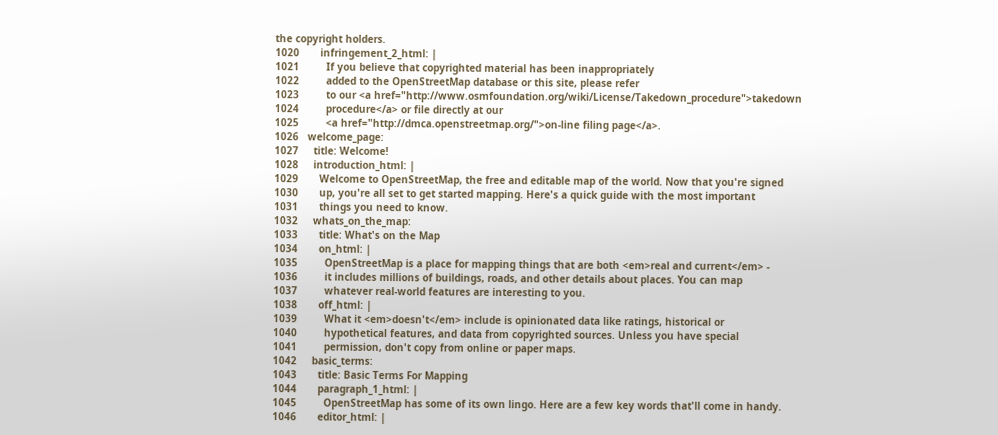the copyright holders.
1020       infringement_2_html: |
1021         If you believe that copyrighted material has been inappropriately
1022         added to the OpenStreetMap database or this site, please refer
1023         to our <a href="http://www.osmfoundation.org/wiki/License/Takedown_procedure">takedown
1024         procedure</a> or file directly at our
1025         <a href="http://dmca.openstreetmap.org/">on-line filing page</a>.
1026   welcome_page:
1027     title: Welcome!
1028     introduction_html: |
1029       Welcome to OpenStreetMap, the free and editable map of the world. Now that you're signed
1030       up, you're all set to get started mapping. Here's a quick guide with the most important
1031       things you need to know.
1032     whats_on_the_map:
1033       title: What's on the Map
1034       on_html: |
1035         OpenStreetMap is a place for mapping things that are both <em>real and current</em> -
1036         it includes millions of buildings, roads, and other details about places. You can map
1037         whatever real-world features are interesting to you.
1038       off_html: |
1039         What it <em>doesn't</em> include is opinionated data like ratings, historical or
1040         hypothetical features, and data from copyrighted sources. Unless you have special
1041         permission, don't copy from online or paper maps.
1042     basic_terms:
1043       title: Basic Terms For Mapping
1044       paragraph_1_html: |
1045         OpenStreetMap has some of its own lingo. Here are a few key words that'll come in handy.
1046       editor_html: |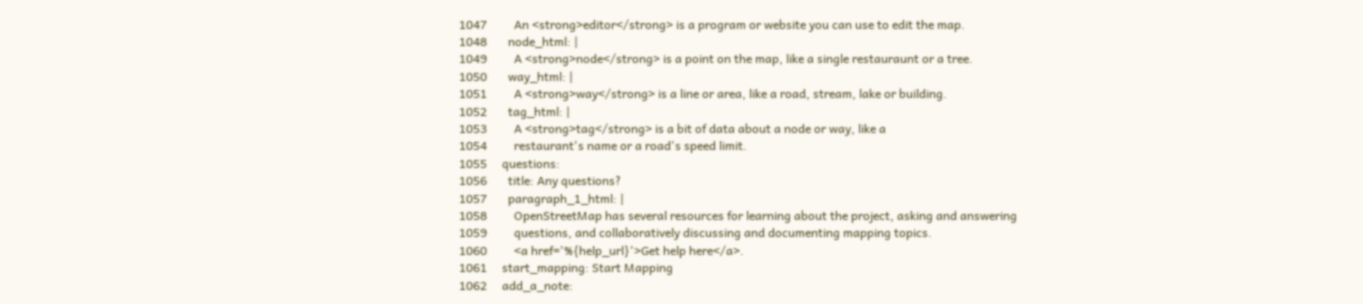1047         An <strong>editor</strong> is a program or website you can use to edit the map.
1048       node_html: |
1049         A <strong>node</strong> is a point on the map, like a single restauraunt or a tree.
1050       way_html: |
1051         A <strong>way</strong> is a line or area, like a road, stream, lake or building.
1052       tag_html: |
1053         A <strong>tag</strong> is a bit of data about a node or way, like a
1054         restaurant's name or a road's speed limit.
1055     questions:
1056       title: Any questions?
1057       paragraph_1_html: |
1058         OpenStreetMap has several resources for learning about the project, asking and answering
1059         questions, and collaboratively discussing and documenting mapping topics.
1060         <a href='%{help_url}'>Get help here</a>.
1061     start_mapping: Start Mapping
1062     add_a_note: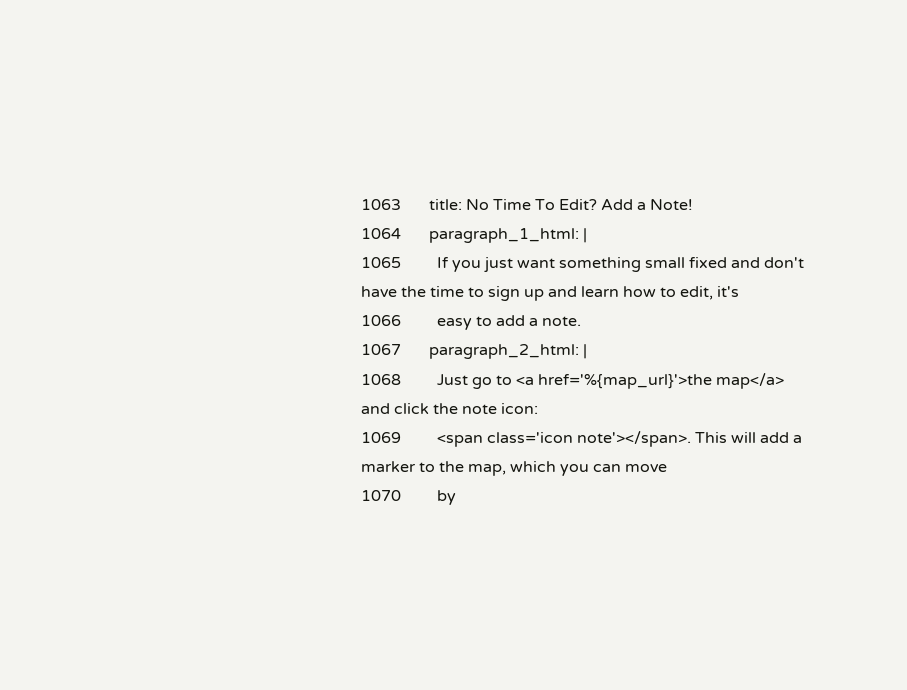1063       title: No Time To Edit? Add a Note!
1064       paragraph_1_html: |
1065         If you just want something small fixed and don't have the time to sign up and learn how to edit, it's
1066         easy to add a note.
1067       paragraph_2_html: |
1068         Just go to <a href='%{map_url}'>the map</a> and click the note icon:
1069         <span class='icon note'></span>. This will add a marker to the map, which you can move
1070         by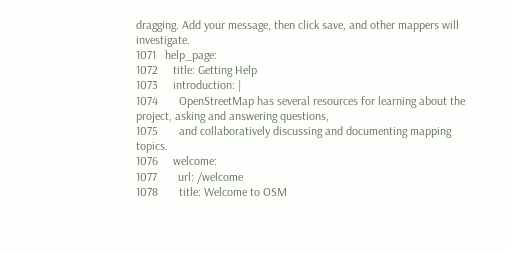dragging. Add your message, then click save, and other mappers will investigate.
1071   help_page:
1072     title: Getting Help
1073     introduction: |
1074       OpenStreetMap has several resources for learning about the project, asking and answering questions,
1075       and collaboratively discussing and documenting mapping topics.
1076     welcome:
1077       url: /welcome
1078       title: Welcome to OSM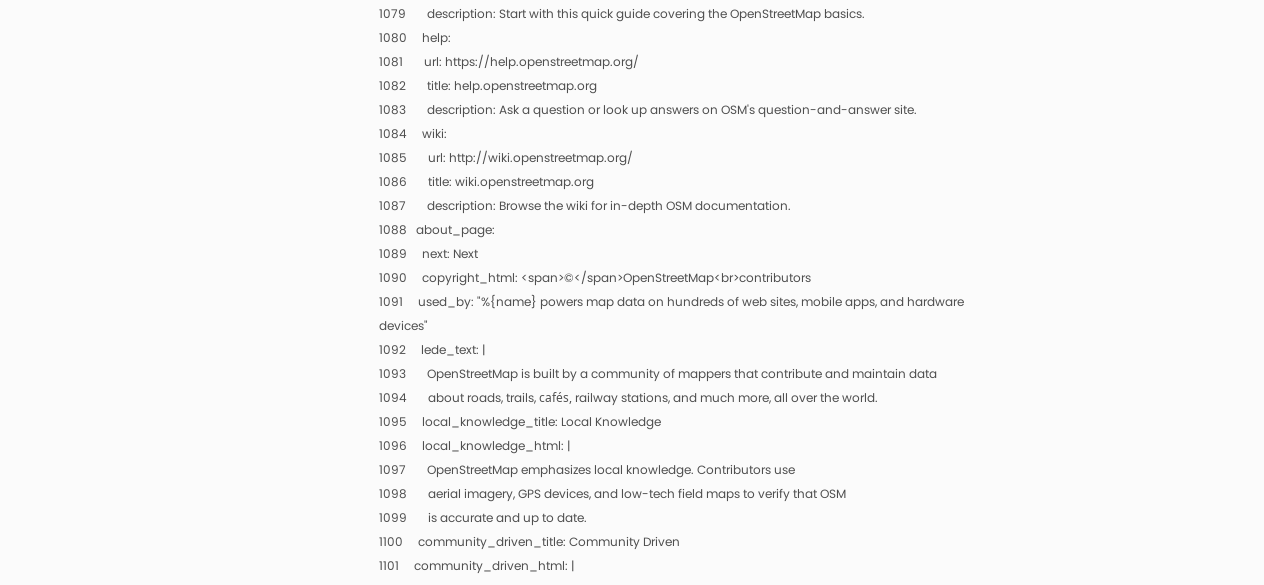1079       description: Start with this quick guide covering the OpenStreetMap basics.
1080     help:
1081       url: https://help.openstreetmap.org/
1082       title: help.openstreetmap.org
1083       description: Ask a question or look up answers on OSM's question-and-answer site.
1084     wiki:
1085       url: http://wiki.openstreetmap.org/
1086       title: wiki.openstreetmap.org
1087       description: Browse the wiki for in-depth OSM documentation.
1088   about_page:
1089     next: Next
1090     copyright_html: <span>©</span>OpenStreetMap<br>contributors
1091     used_by: "%{name} powers map data on hundreds of web sites, mobile apps, and hardware devices"
1092     lede_text: |
1093       OpenStreetMap is built by a community of mappers that contribute and maintain data
1094       about roads, trails, cafés, railway stations, and much more, all over the world.
1095     local_knowledge_title: Local Knowledge
1096     local_knowledge_html: |
1097       OpenStreetMap emphasizes local knowledge. Contributors use
1098       aerial imagery, GPS devices, and low-tech field maps to verify that OSM
1099       is accurate and up to date.
1100     community_driven_title: Community Driven
1101     community_driven_html: |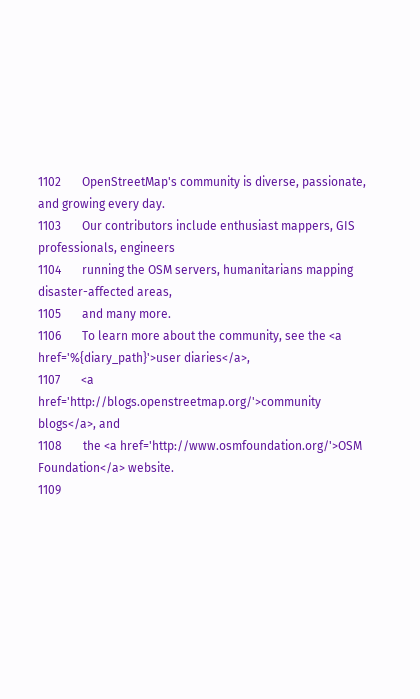1102       OpenStreetMap's community is diverse, passionate, and growing every day.
1103       Our contributors include enthusiast mappers, GIS professionals, engineers
1104       running the OSM servers, humanitarians mapping disaster-affected areas,
1105       and many more.
1106       To learn more about the community, see the <a href='%{diary_path}'>user diaries</a>,
1107       <a href='http://blogs.openstreetmap.org/'>community blogs</a>, and
1108       the <a href='http://www.osmfoundation.org/'>OSM Foundation</a> website.
1109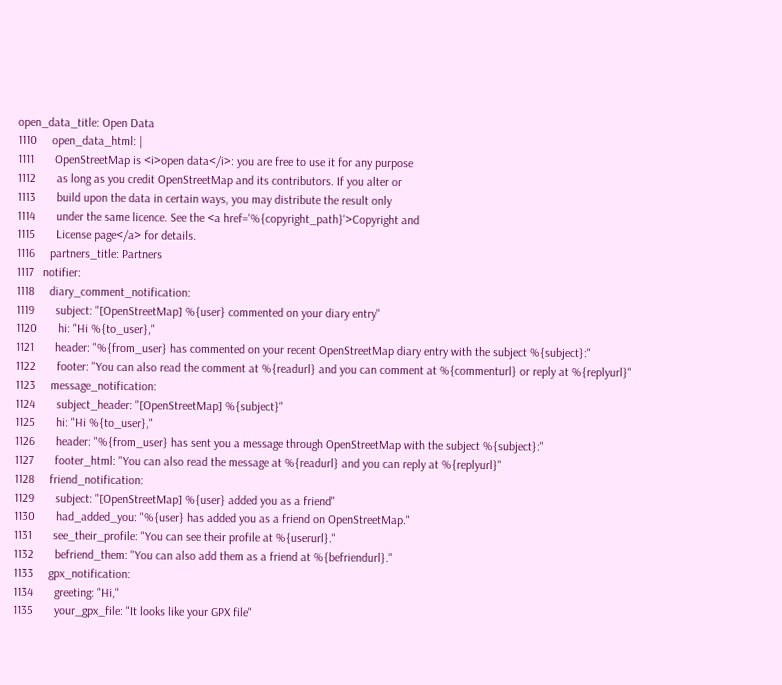open_data_title: Open Data
1110     open_data_html: |
1111       OpenStreetMap is <i>open data</i>: you are free to use it for any purpose
1112       as long as you credit OpenStreetMap and its contributors. If you alter or
1113       build upon the data in certain ways, you may distribute the result only
1114       under the same licence. See the <a href='%{copyright_path}'>Copyright and
1115       License page</a> for details.
1116     partners_title: Partners
1117   notifier:
1118     diary_comment_notification:
1119       subject: "[OpenStreetMap] %{user} commented on your diary entry"
1120       hi: "Hi %{to_user},"
1121       header: "%{from_user} has commented on your recent OpenStreetMap diary entry with the subject %{subject}:"
1122       footer: "You can also read the comment at %{readurl} and you can comment at %{commenturl} or reply at %{replyurl}"
1123     message_notification:
1124       subject_header: "[OpenStreetMap] %{subject}"
1125       hi: "Hi %{to_user},"
1126       header: "%{from_user} has sent you a message through OpenStreetMap with the subject %{subject}:"
1127       footer_html: "You can also read the message at %{readurl} and you can reply at %{replyurl}"
1128     friend_notification:
1129       subject: "[OpenStreetMap] %{user} added you as a friend"
1130       had_added_you: "%{user} has added you as a friend on OpenStreetMap."
1131       see_their_profile: "You can see their profile at %{userurl}."
1132       befriend_them: "You can also add them as a friend at %{befriendurl}."
1133     gpx_notification:
1134       greeting: "Hi,"
1135       your_gpx_file: "It looks like your GPX file"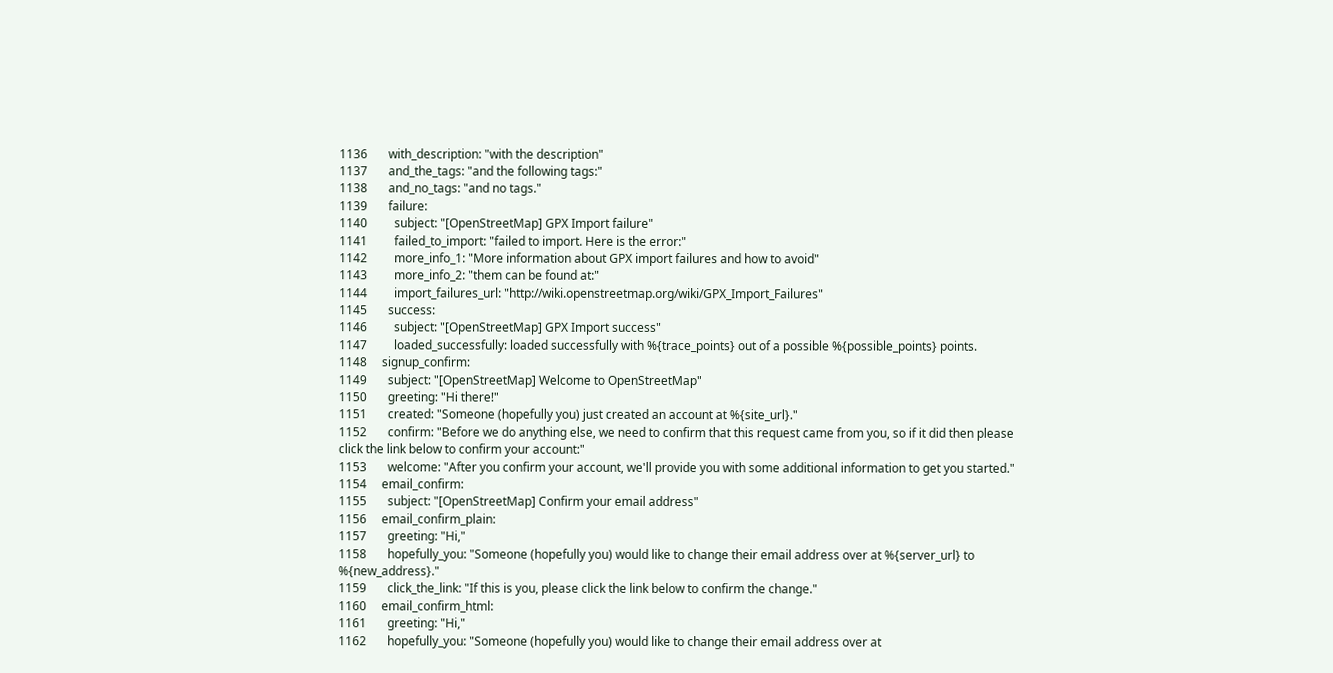1136       with_description: "with the description"
1137       and_the_tags: "and the following tags:"
1138       and_no_tags: "and no tags."
1139       failure:
1140         subject: "[OpenStreetMap] GPX Import failure"
1141         failed_to_import: "failed to import. Here is the error:"
1142         more_info_1: "More information about GPX import failures and how to avoid"
1143         more_info_2: "them can be found at:"
1144         import_failures_url: "http://wiki.openstreetmap.org/wiki/GPX_Import_Failures"
1145       success:
1146         subject: "[OpenStreetMap] GPX Import success"
1147         loaded_successfully: loaded successfully with %{trace_points} out of a possible %{possible_points} points.
1148     signup_confirm:
1149       subject: "[OpenStreetMap] Welcome to OpenStreetMap"
1150       greeting: "Hi there!"
1151       created: "Someone (hopefully you) just created an account at %{site_url}."
1152       confirm: "Before we do anything else, we need to confirm that this request came from you, so if it did then please click the link below to confirm your account:"
1153       welcome: "After you confirm your account, we'll provide you with some additional information to get you started."
1154     email_confirm:
1155       subject: "[OpenStreetMap] Confirm your email address"
1156     email_confirm_plain:
1157       greeting: "Hi,"
1158       hopefully_you: "Someone (hopefully you) would like to change their email address over at %{server_url} to %{new_address}."
1159       click_the_link: "If this is you, please click the link below to confirm the change."
1160     email_confirm_html:
1161       greeting: "Hi,"
1162       hopefully_you: "Someone (hopefully you) would like to change their email address over at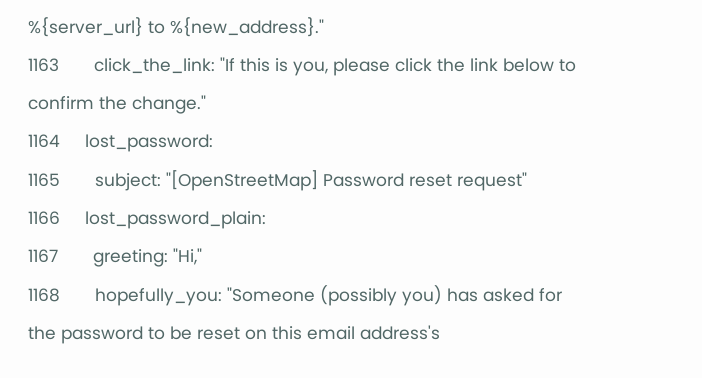%{server_url} to %{new_address}."
1163       click_the_link: "If this is you, please click the link below to confirm the change."
1164     lost_password:
1165       subject: "[OpenStreetMap] Password reset request"
1166     lost_password_plain:
1167       greeting: "Hi,"
1168       hopefully_you: "Someone (possibly you) has asked for the password to be reset on this email address's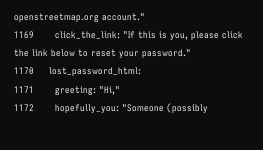openstreetmap.org account."
1169       click_the_link: "If this is you, please click the link below to reset your password."
1170     lost_password_html:
1171       greeting: "Hi,"
1172       hopefully_you: "Someone (possibly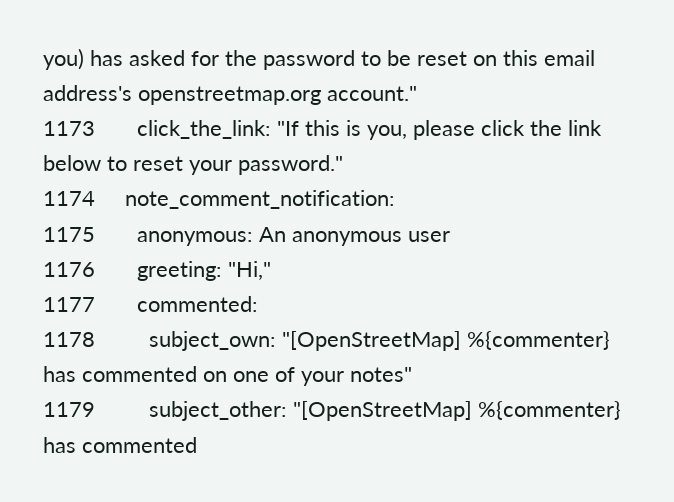you) has asked for the password to be reset on this email address's openstreetmap.org account."
1173       click_the_link: "If this is you, please click the link below to reset your password."
1174     note_comment_notification:
1175       anonymous: An anonymous user
1176       greeting: "Hi,"
1177       commented:
1178         subject_own: "[OpenStreetMap] %{commenter} has commented on one of your notes"
1179         subject_other: "[OpenStreetMap] %{commenter} has commented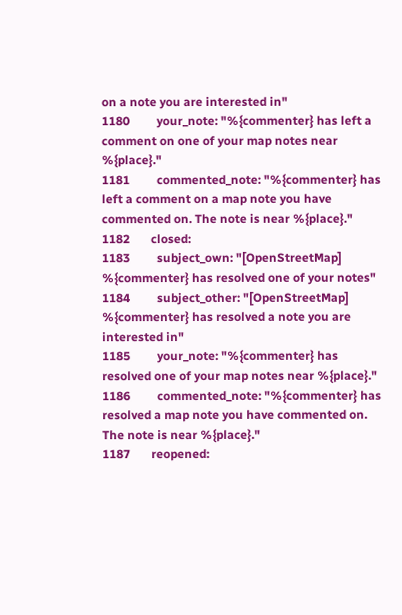on a note you are interested in"
1180         your_note: "%{commenter} has left a comment on one of your map notes near %{place}."
1181         commented_note: "%{commenter} has left a comment on a map note you have commented on. The note is near %{place}."
1182       closed:
1183         subject_own: "[OpenStreetMap] %{commenter} has resolved one of your notes"
1184         subject_other: "[OpenStreetMap] %{commenter} has resolved a note you are interested in"
1185         your_note: "%{commenter} has resolved one of your map notes near %{place}."
1186         commented_note: "%{commenter} has resolved a map note you have commented on. The note is near %{place}."
1187       reopened: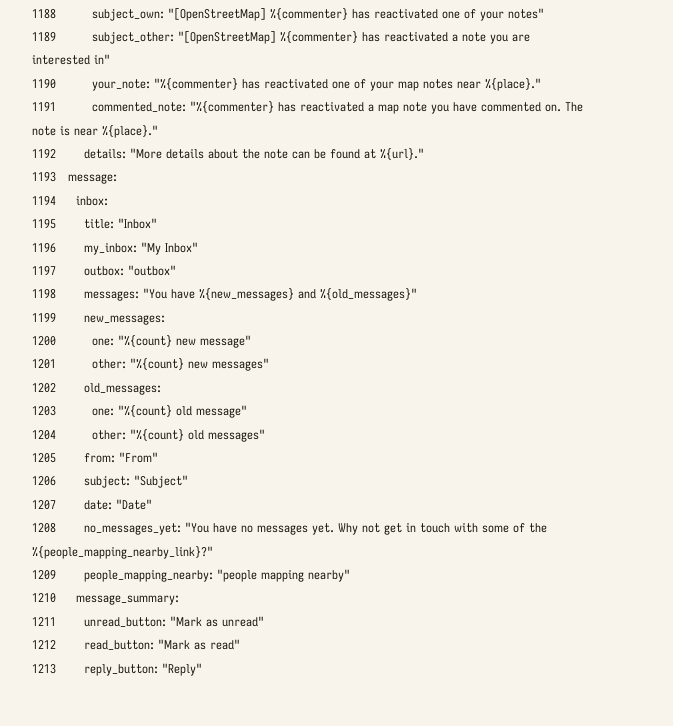1188         subject_own: "[OpenStreetMap] %{commenter} has reactivated one of your notes"
1189         subject_other: "[OpenStreetMap] %{commenter} has reactivated a note you are interested in"
1190         your_note: "%{commenter} has reactivated one of your map notes near %{place}."
1191         commented_note: "%{commenter} has reactivated a map note you have commented on. The note is near %{place}."
1192       details: "More details about the note can be found at %{url}."
1193   message:
1194     inbox:
1195       title: "Inbox"
1196       my_inbox: "My Inbox"
1197       outbox: "outbox"
1198       messages: "You have %{new_messages} and %{old_messages}"
1199       new_messages:
1200         one: "%{count} new message"
1201         other: "%{count} new messages"
1202       old_messages:
1203         one: "%{count} old message"
1204         other: "%{count} old messages"
1205       from: "From"
1206       subject: "Subject"
1207       date: "Date"
1208       no_messages_yet: "You have no messages yet. Why not get in touch with some of the %{people_mapping_nearby_link}?"
1209       people_mapping_nearby: "people mapping nearby"
1210     message_summary:
1211       unread_button: "Mark as unread"
1212       read_button: "Mark as read"
1213       reply_button: "Reply"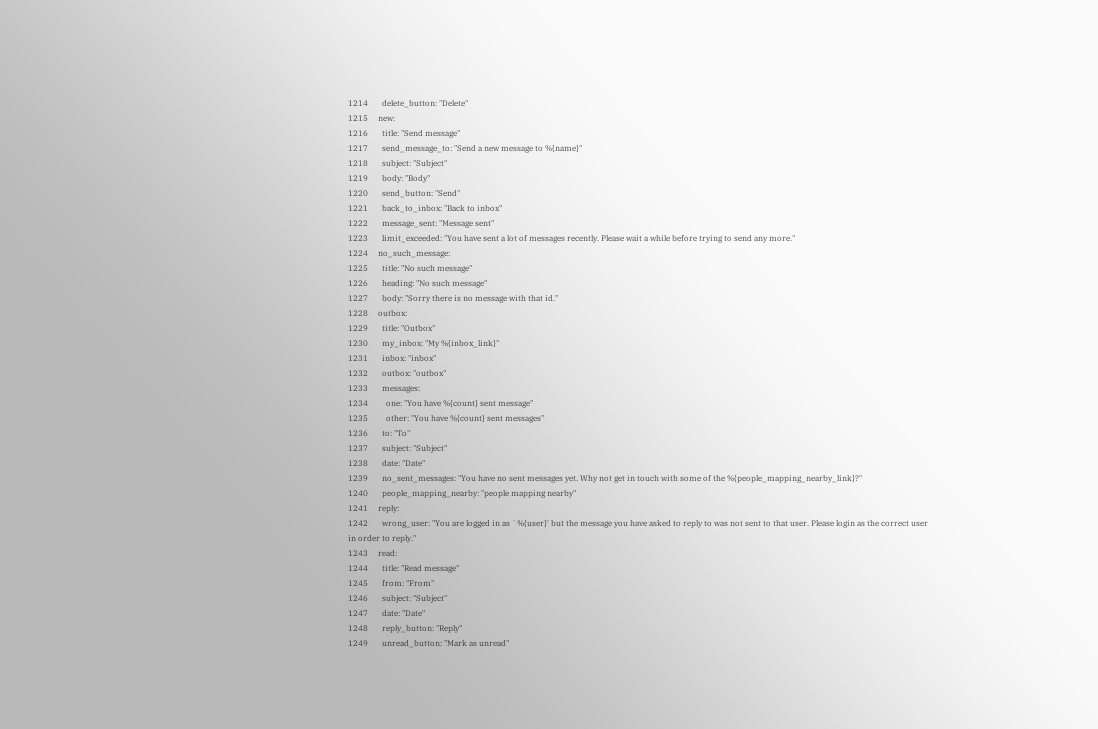1214       delete_button: "Delete"
1215     new:
1216       title: "Send message"
1217       send_message_to: "Send a new message to %{name}"
1218       subject: "Subject"
1219       body: "Body"
1220       send_button: "Send"
1221       back_to_inbox: "Back to inbox"
1222       message_sent: "Message sent"
1223       limit_exceeded: "You have sent a lot of messages recently. Please wait a while before trying to send any more."
1224     no_such_message:
1225       title: "No such message"
1226       heading: "No such message"
1227       body: "Sorry there is no message with that id."
1228     outbox:
1229       title: "Outbox"
1230       my_inbox: "My %{inbox_link}"
1231       inbox: "inbox"
1232       outbox: "outbox"
1233       messages:
1234         one: "You have %{count} sent message"
1235         other: "You have %{count} sent messages"
1236       to: "To"
1237       subject: "Subject"
1238       date: "Date"
1239       no_sent_messages: "You have no sent messages yet. Why not get in touch with some of the %{people_mapping_nearby_link}?"
1240       people_mapping_nearby: "people mapping nearby"
1241     reply:
1242       wrong_user: "You are logged in as `%{user}' but the message you have asked to reply to was not sent to that user. Please login as the correct user in order to reply."
1243     read:
1244       title: "Read message"
1245       from: "From"
1246       subject: "Subject"
1247       date: "Date"
1248       reply_button: "Reply"
1249       unread_button: "Mark as unread"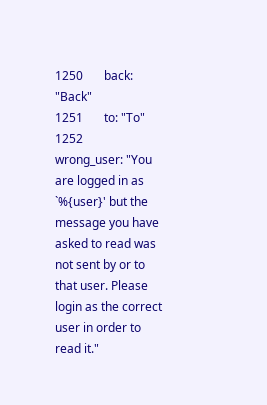1250       back: "Back"
1251       to: "To"
1252       wrong_user: "You are logged in as `%{user}' but the message you have asked to read was not sent by or to that user. Please login as the correct user in order to read it."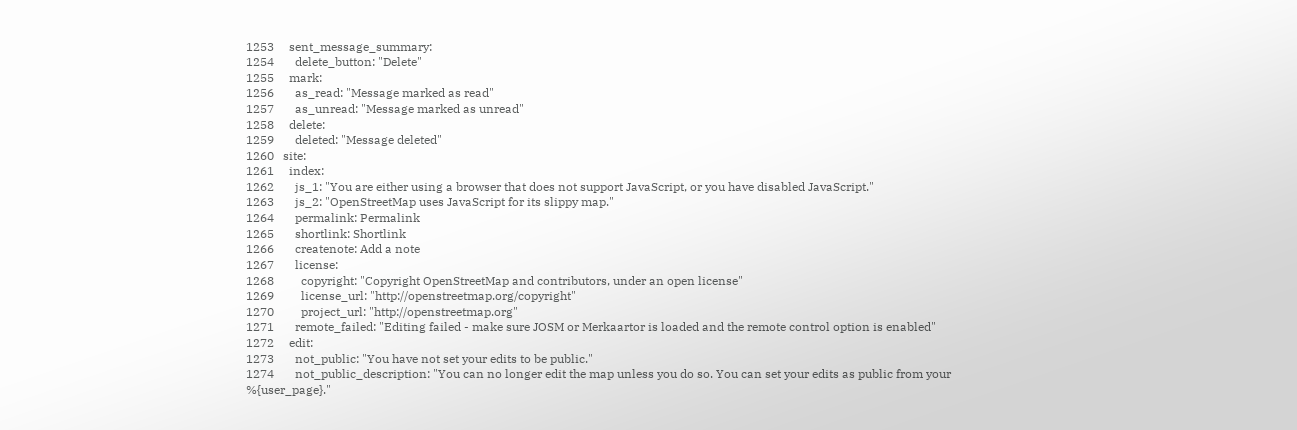1253     sent_message_summary:
1254       delete_button: "Delete"
1255     mark:
1256       as_read: "Message marked as read"
1257       as_unread: "Message marked as unread"
1258     delete:
1259       deleted: "Message deleted"
1260   site:
1261     index:
1262       js_1: "You are either using a browser that does not support JavaScript, or you have disabled JavaScript."
1263       js_2: "OpenStreetMap uses JavaScript for its slippy map."
1264       permalink: Permalink
1265       shortlink: Shortlink
1266       createnote: Add a note
1267       license:
1268         copyright: "Copyright OpenStreetMap and contributors, under an open license"
1269         license_url: "http://openstreetmap.org/copyright"
1270         project_url: "http://openstreetmap.org"
1271       remote_failed: "Editing failed - make sure JOSM or Merkaartor is loaded and the remote control option is enabled"
1272     edit:
1273       not_public: "You have not set your edits to be public."
1274       not_public_description: "You can no longer edit the map unless you do so. You can set your edits as public from your %{user_page}."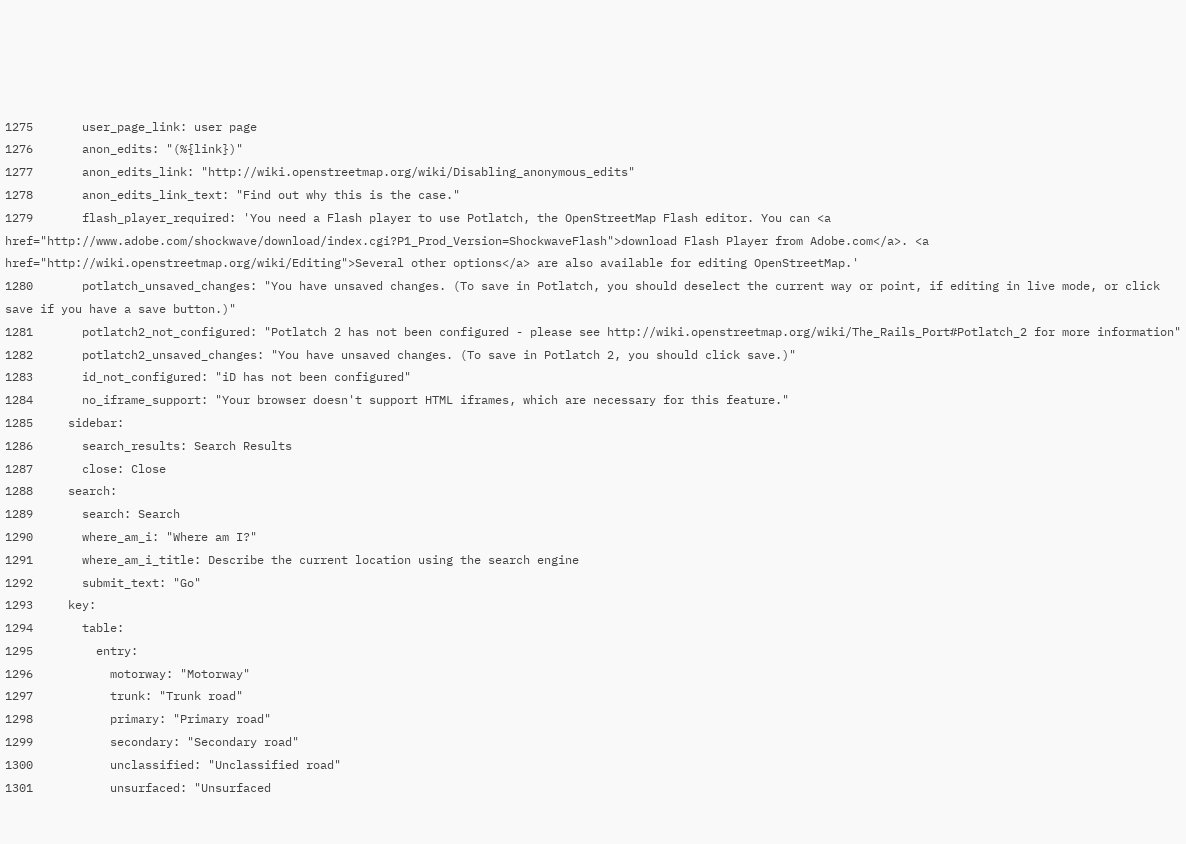1275       user_page_link: user page
1276       anon_edits: "(%{link})"
1277       anon_edits_link: "http://wiki.openstreetmap.org/wiki/Disabling_anonymous_edits"
1278       anon_edits_link_text: "Find out why this is the case."
1279       flash_player_required: 'You need a Flash player to use Potlatch, the OpenStreetMap Flash editor. You can <a href="http://www.adobe.com/shockwave/download/index.cgi?P1_Prod_Version=ShockwaveFlash">download Flash Player from Adobe.com</a>. <a href="http://wiki.openstreetmap.org/wiki/Editing">Several other options</a> are also available for editing OpenStreetMap.'
1280       potlatch_unsaved_changes: "You have unsaved changes. (To save in Potlatch, you should deselect the current way or point, if editing in live mode, or click save if you have a save button.)"
1281       potlatch2_not_configured: "Potlatch 2 has not been configured - please see http://wiki.openstreetmap.org/wiki/The_Rails_Port#Potlatch_2 for more information"
1282       potlatch2_unsaved_changes: "You have unsaved changes. (To save in Potlatch 2, you should click save.)"
1283       id_not_configured: "iD has not been configured"
1284       no_iframe_support: "Your browser doesn't support HTML iframes, which are necessary for this feature."
1285     sidebar:
1286       search_results: Search Results
1287       close: Close
1288     search:
1289       search: Search
1290       where_am_i: "Where am I?"
1291       where_am_i_title: Describe the current location using the search engine
1292       submit_text: "Go"
1293     key:
1294       table:
1295         entry:
1296           motorway: "Motorway"
1297           trunk: "Trunk road"
1298           primary: "Primary road"
1299           secondary: "Secondary road"
1300           unclassified: "Unclassified road"
1301           unsurfaced: "Unsurfaced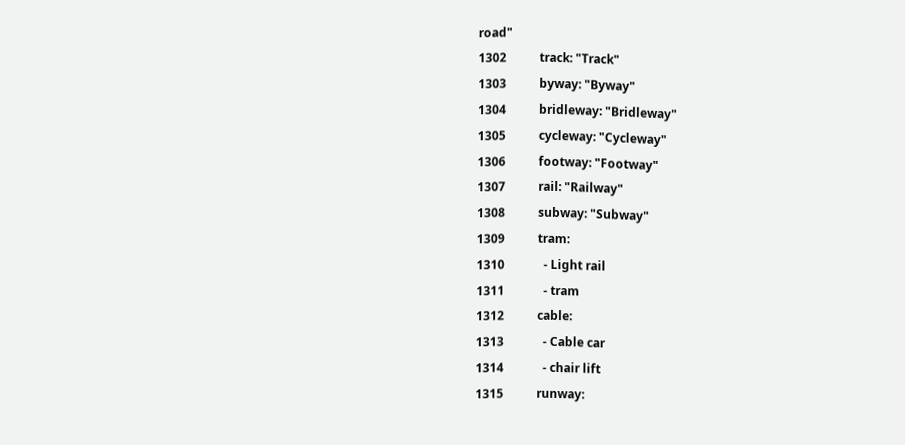road"
1302           track: "Track"
1303           byway: "Byway"
1304           bridleway: "Bridleway"
1305           cycleway: "Cycleway"
1306           footway: "Footway"
1307           rail: "Railway"
1308           subway: "Subway"
1309           tram:
1310             - Light rail
1311             - tram
1312           cable:
1313             - Cable car
1314             - chair lift
1315           runway: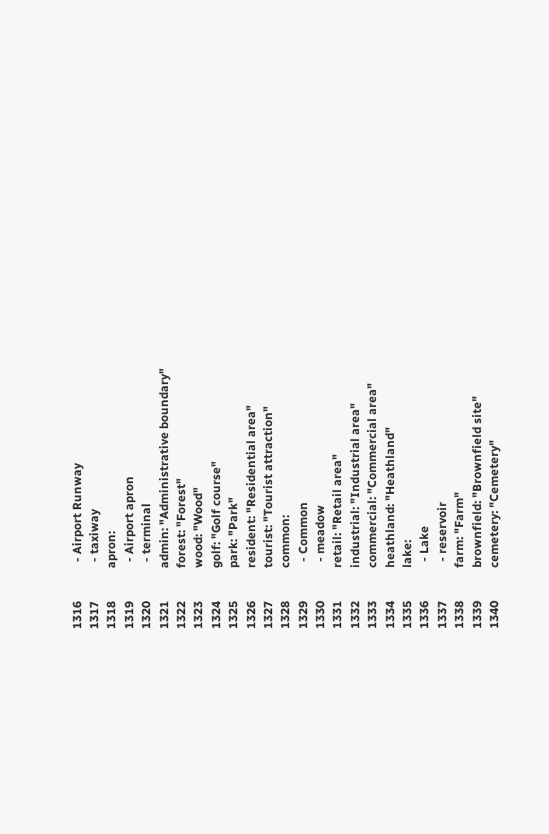1316             - Airport Runway
1317             - taxiway
1318           apron:
1319             - Airport apron
1320             - terminal
1321           admin: "Administrative boundary"
1322           forest: "Forest"
1323           wood: "Wood"
1324           golf: "Golf course"
1325           park: "Park"
1326           resident: "Residential area"
1327           tourist: "Tourist attraction"
1328           common:
1329             - Common
1330             - meadow
1331           retail: "Retail area"
1332           industrial: "Industrial area"
1333           commercial: "Commercial area"
1334           heathland: "Heathland"
1335           lake:
1336             - Lake
1337             - reservoir
1338           farm: "Farm"
1339           brownfield: "Brownfield site"
1340           cemetery: "Cemetery"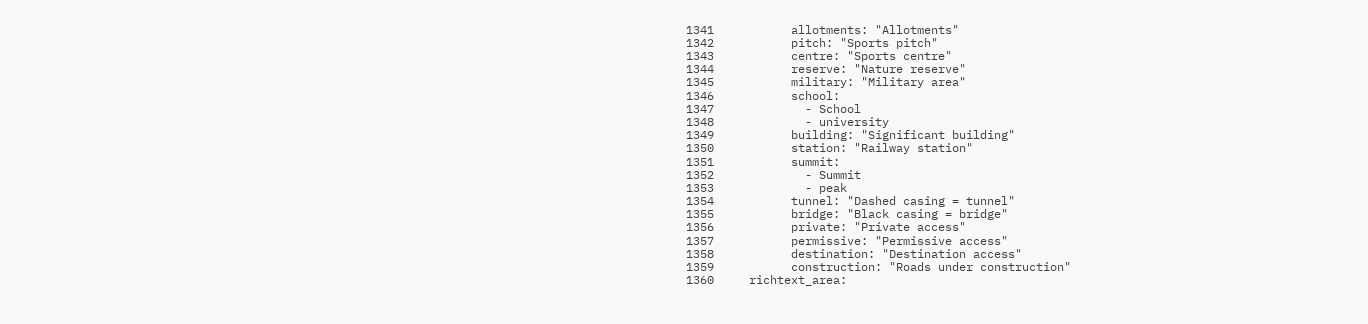1341           allotments: "Allotments"
1342           pitch: "Sports pitch"
1343           centre: "Sports centre"
1344           reserve: "Nature reserve"
1345           military: "Military area"
1346           school:
1347             - School
1348             - university
1349           building: "Significant building"
1350           station: "Railway station"
1351           summit:
1352             - Summit
1353             - peak
1354           tunnel: "Dashed casing = tunnel"
1355           bridge: "Black casing = bridge"
1356           private: "Private access"
1357           permissive: "Permissive access"
1358           destination: "Destination access"
1359           construction: "Roads under construction"
1360     richtext_area: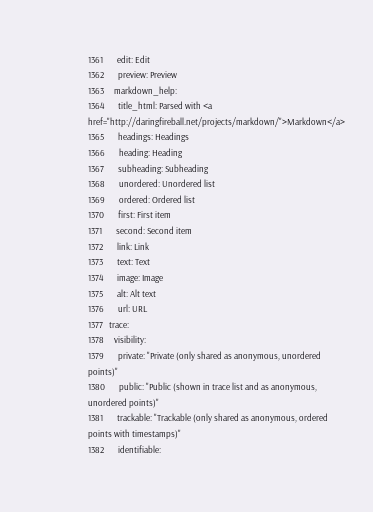1361       edit: Edit
1362       preview: Preview
1363     markdown_help:
1364       title_html: Parsed with <a href="http://daringfireball.net/projects/markdown/">Markdown</a>
1365       headings: Headings
1366       heading: Heading
1367       subheading: Subheading
1368       unordered: Unordered list
1369       ordered: Ordered list
1370       first: First item
1371       second: Second item
1372       link: Link
1373       text: Text
1374       image: Image
1375       alt: Alt text
1376       url: URL
1377   trace:
1378     visibility:
1379       private: "Private (only shared as anonymous, unordered points)"
1380       public: "Public (shown in trace list and as anonymous, unordered points)"
1381       trackable: "Trackable (only shared as anonymous, ordered points with timestamps)"
1382       identifiable: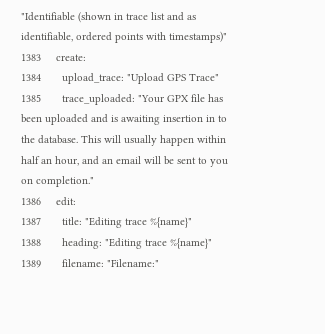"Identifiable (shown in trace list and as identifiable, ordered points with timestamps)"
1383     create:
1384       upload_trace: "Upload GPS Trace"
1385       trace_uploaded: "Your GPX file has been uploaded and is awaiting insertion in to the database. This will usually happen within half an hour, and an email will be sent to you on completion."
1386     edit:
1387       title: "Editing trace %{name}"
1388       heading: "Editing trace %{name}"
1389       filename: "Filename:"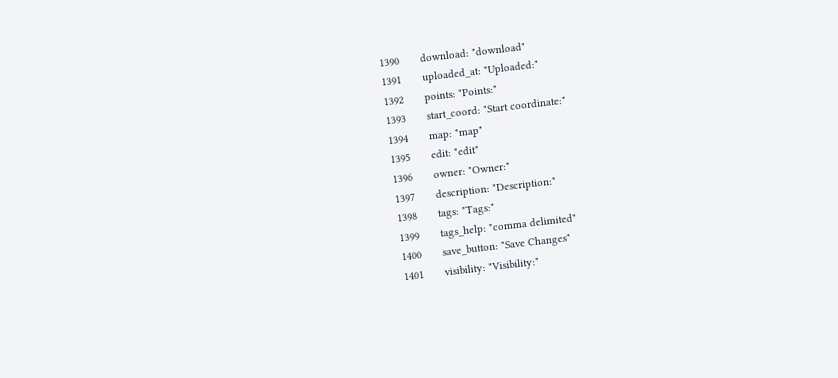1390       download: "download"
1391       uploaded_at: "Uploaded:"
1392       points: "Points:"
1393       start_coord: "Start coordinate:"
1394       map: "map"
1395       edit: "edit"
1396       owner: "Owner:"
1397       description: "Description:"
1398       tags: "Tags:"
1399       tags_help: "comma delimited"
1400       save_button: "Save Changes"
1401       visibility: "Visibility:"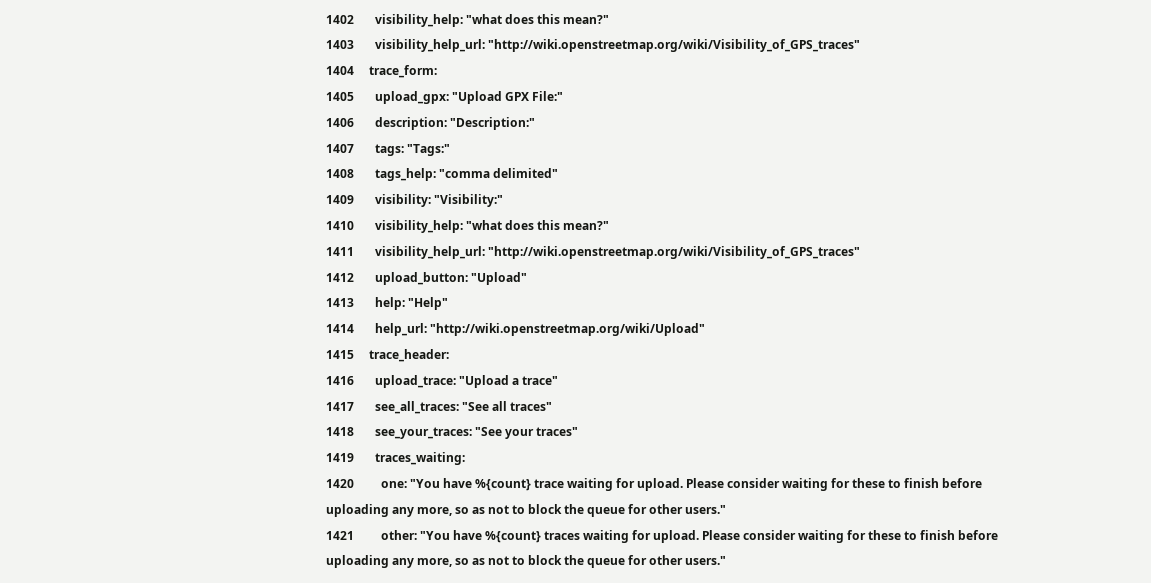1402       visibility_help: "what does this mean?"
1403       visibility_help_url: "http://wiki.openstreetmap.org/wiki/Visibility_of_GPS_traces"
1404     trace_form:
1405       upload_gpx: "Upload GPX File:"
1406       description: "Description:"
1407       tags: "Tags:"
1408       tags_help: "comma delimited"
1409       visibility: "Visibility:"
1410       visibility_help: "what does this mean?"
1411       visibility_help_url: "http://wiki.openstreetmap.org/wiki/Visibility_of_GPS_traces"
1412       upload_button: "Upload"
1413       help: "Help"
1414       help_url: "http://wiki.openstreetmap.org/wiki/Upload"
1415     trace_header:
1416       upload_trace: "Upload a trace"
1417       see_all_traces: "See all traces"
1418       see_your_traces: "See your traces"
1419       traces_waiting:
1420         one: "You have %{count} trace waiting for upload. Please consider waiting for these to finish before uploading any more, so as not to block the queue for other users."
1421         other: "You have %{count} traces waiting for upload. Please consider waiting for these to finish before uploading any more, so as not to block the queue for other users."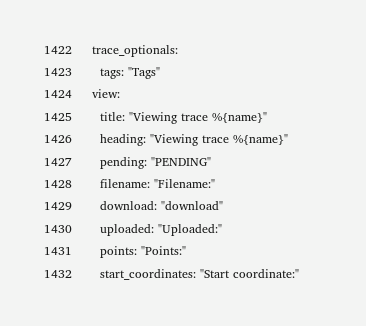1422     trace_optionals:
1423       tags: "Tags"
1424     view:
1425       title: "Viewing trace %{name}"
1426       heading: "Viewing trace %{name}"
1427       pending: "PENDING"
1428       filename: "Filename:"
1429       download: "download"
1430       uploaded: "Uploaded:"
1431       points: "Points:"
1432       start_coordinates: "Start coordinate:"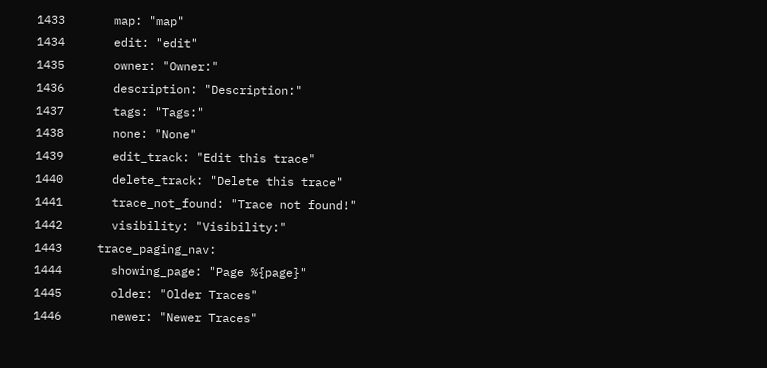1433       map: "map"
1434       edit: "edit"
1435       owner: "Owner:"
1436       description: "Description:"
1437       tags: "Tags:"
1438       none: "None"
1439       edit_track: "Edit this trace"
1440       delete_track: "Delete this trace"
1441       trace_not_found: "Trace not found!"
1442       visibility: "Visibility:"
1443     trace_paging_nav:
1444       showing_page: "Page %{page}"
1445       older: "Older Traces"
1446       newer: "Newer Traces"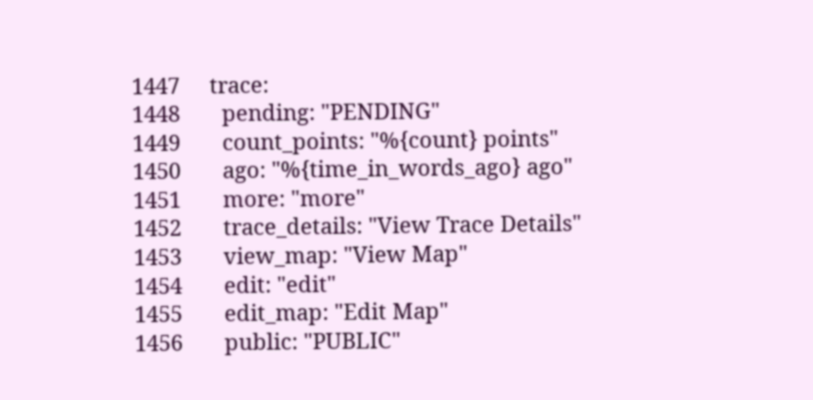1447     trace:
1448       pending: "PENDING"
1449       count_points: "%{count} points"
1450       ago: "%{time_in_words_ago} ago"
1451       more: "more"
1452       trace_details: "View Trace Details"
1453       view_map: "View Map"
1454       edit: "edit"
1455       edit_map: "Edit Map"
1456       public: "PUBLIC"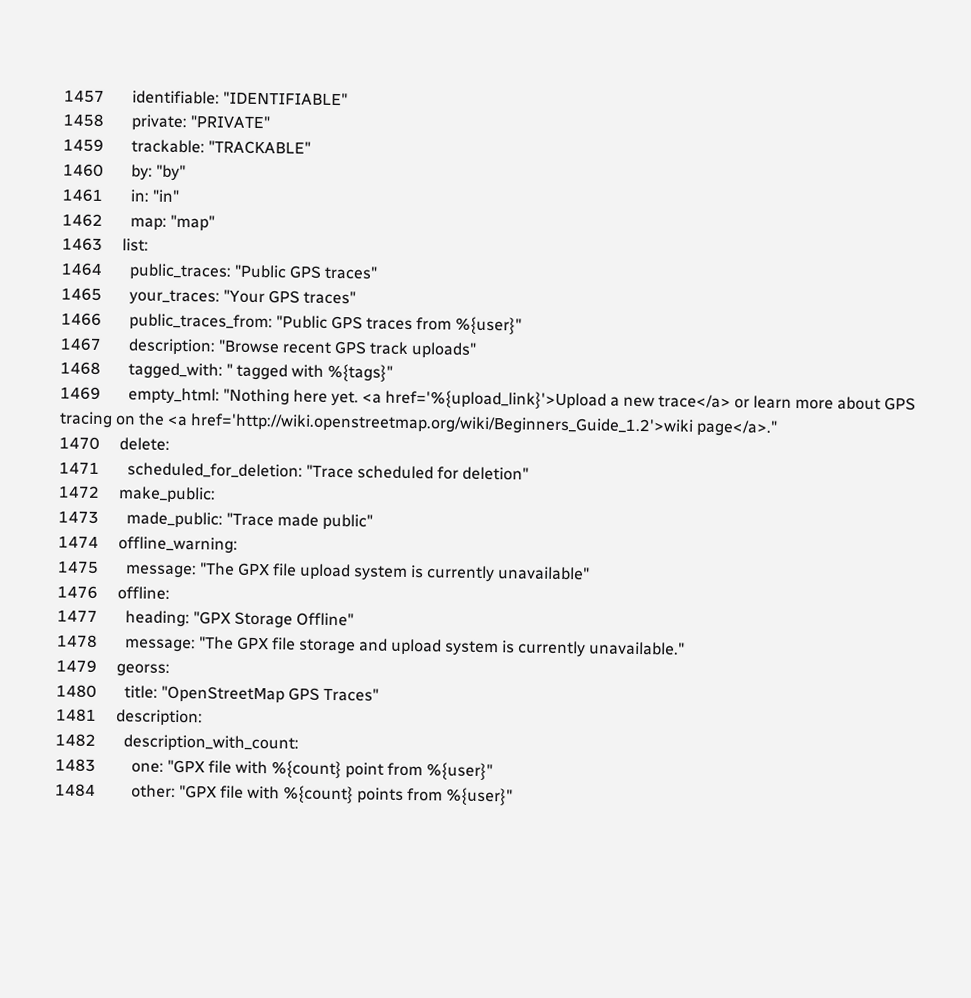1457       identifiable: "IDENTIFIABLE"
1458       private: "PRIVATE"
1459       trackable: "TRACKABLE"
1460       by: "by"
1461       in: "in"
1462       map: "map"
1463     list:
1464       public_traces: "Public GPS traces"
1465       your_traces: "Your GPS traces"
1466       public_traces_from: "Public GPS traces from %{user}"
1467       description: "Browse recent GPS track uploads"
1468       tagged_with: " tagged with %{tags}"
1469       empty_html: "Nothing here yet. <a href='%{upload_link}'>Upload a new trace</a> or learn more about GPS tracing on the <a href='http://wiki.openstreetmap.org/wiki/Beginners_Guide_1.2'>wiki page</a>."
1470     delete:
1471       scheduled_for_deletion: "Trace scheduled for deletion"
1472     make_public:
1473       made_public: "Trace made public"
1474     offline_warning:
1475       message: "The GPX file upload system is currently unavailable"
1476     offline:
1477       heading: "GPX Storage Offline"
1478       message: "The GPX file storage and upload system is currently unavailable."
1479     georss:
1480       title: "OpenStreetMap GPS Traces"
1481     description:
1482       description_with_count:
1483         one: "GPX file with %{count} point from %{user}"
1484         other: "GPX file with %{count} points from %{user}"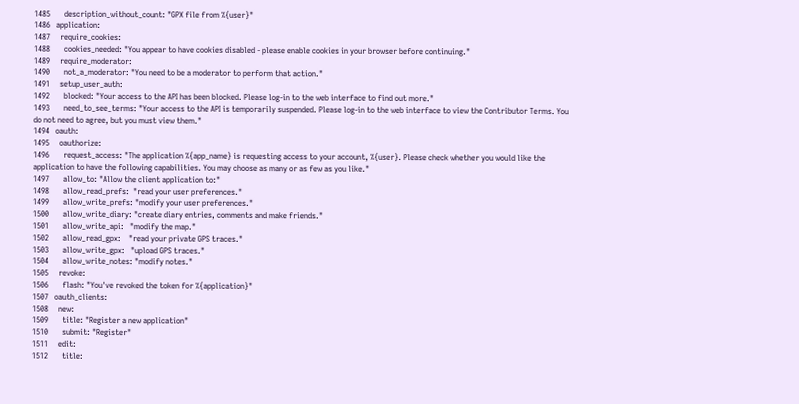1485       description_without_count: "GPX file from %{user}"
1486   application:
1487     require_cookies:
1488       cookies_needed: "You appear to have cookies disabled - please enable cookies in your browser before continuing."
1489     require_moderator:
1490       not_a_moderator: "You need to be a moderator to perform that action."
1491     setup_user_auth:
1492       blocked: "Your access to the API has been blocked. Please log-in to the web interface to find out more."
1493       need_to_see_terms: "Your access to the API is temporarily suspended. Please log-in to the web interface to view the Contributor Terms. You do not need to agree, but you must view them."
1494   oauth:
1495     oauthorize:
1496       request_access: "The application %{app_name} is requesting access to your account, %{user}. Please check whether you would like the application to have the following capabilities. You may choose as many or as few as you like."
1497       allow_to: "Allow the client application to:"
1498       allow_read_prefs:  "read your user preferences."
1499       allow_write_prefs: "modify your user preferences."
1500       allow_write_diary: "create diary entries, comments and make friends."
1501       allow_write_api:   "modify the map."
1502       allow_read_gpx:    "read your private GPS traces."
1503       allow_write_gpx:   "upload GPS traces."
1504       allow_write_notes: "modify notes."
1505     revoke:
1506       flash: "You've revoked the token for %{application}"
1507   oauth_clients:
1508     new:
1509       title: "Register a new application"
1510       submit: "Register"
1511     edit:
1512       title: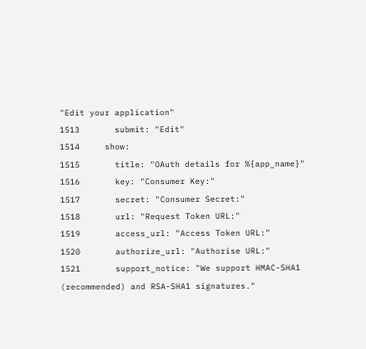"Edit your application"
1513       submit: "Edit"
1514     show:
1515       title: "OAuth details for %{app_name}"
1516       key: "Consumer Key:"
1517       secret: "Consumer Secret:"
1518       url: "Request Token URL:"
1519       access_url: "Access Token URL:"
1520       authorize_url: "Authorise URL:"
1521       support_notice: "We support HMAC-SHA1 (recommended) and RSA-SHA1 signatures."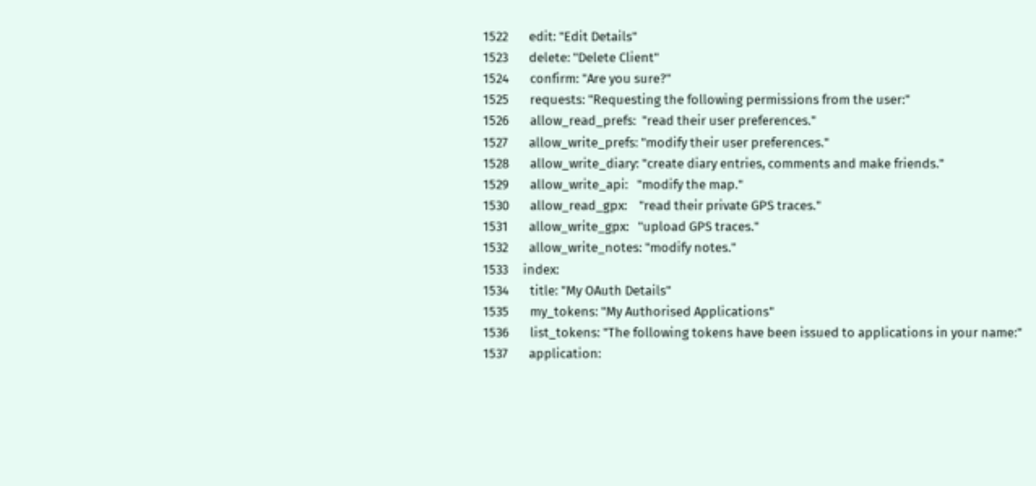1522       edit: "Edit Details"
1523       delete: "Delete Client"
1524       confirm: "Are you sure?"
1525       requests: "Requesting the following permissions from the user:"
1526       allow_read_prefs:  "read their user preferences."
1527       allow_write_prefs: "modify their user preferences."
1528       allow_write_diary: "create diary entries, comments and make friends."
1529       allow_write_api:   "modify the map."
1530       allow_read_gpx:    "read their private GPS traces."
1531       allow_write_gpx:   "upload GPS traces."
1532       allow_write_notes: "modify notes."
1533     index:
1534       title: "My OAuth Details"
1535       my_tokens: "My Authorised Applications"
1536       list_tokens: "The following tokens have been issued to applications in your name:"
1537       application: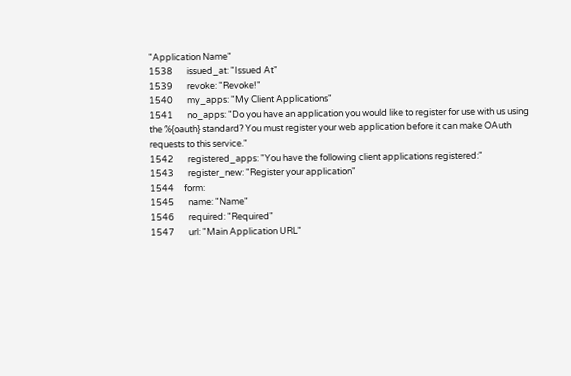"Application Name"
1538       issued_at: "Issued At"
1539       revoke: "Revoke!"
1540       my_apps: "My Client Applications"
1541       no_apps: "Do you have an application you would like to register for use with us using the %{oauth} standard? You must register your web application before it can make OAuth requests to this service."
1542       registered_apps: "You have the following client applications registered:"
1543       register_new: "Register your application"
1544     form:
1545       name: "Name"
1546       required: "Required"
1547       url: "Main Application URL"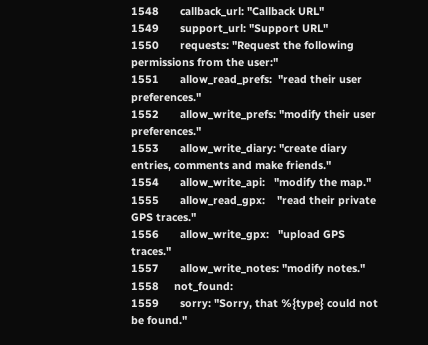1548       callback_url: "Callback URL"
1549       support_url: "Support URL"
1550       requests: "Request the following permissions from the user:"
1551       allow_read_prefs:  "read their user preferences."
1552       allow_write_prefs: "modify their user preferences."
1553       allow_write_diary: "create diary entries, comments and make friends."
1554       allow_write_api:   "modify the map."
1555       allow_read_gpx:    "read their private GPS traces."
1556       allow_write_gpx:   "upload GPS traces."
1557       allow_write_notes: "modify notes."
1558     not_found:
1559       sorry: "Sorry, that %{type} could not be found."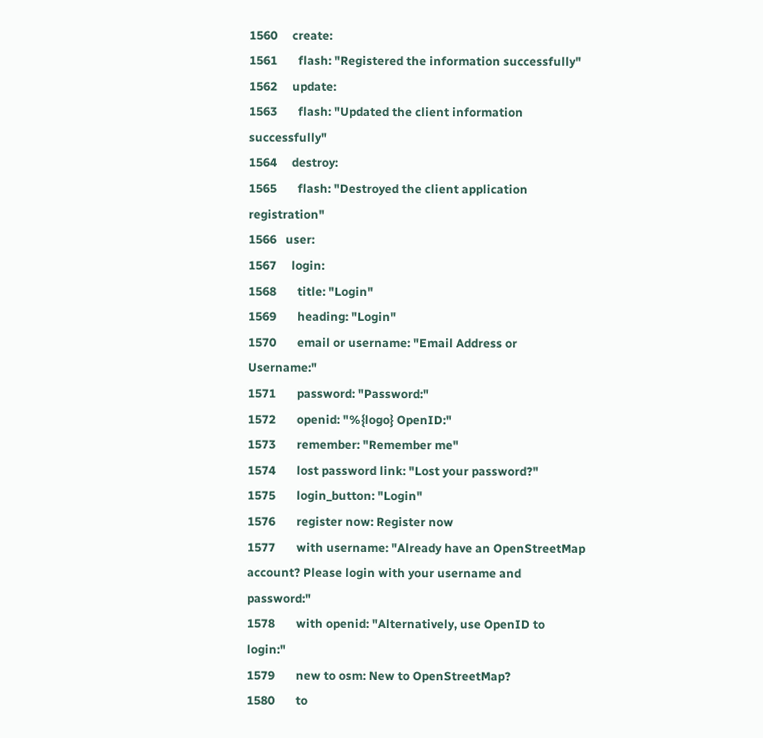1560     create:
1561       flash: "Registered the information successfully"
1562     update:
1563       flash: "Updated the client information successfully"
1564     destroy:
1565       flash: "Destroyed the client application registration"
1566   user:
1567     login:
1568       title: "Login"
1569       heading: "Login"
1570       email or username: "Email Address or Username:"
1571       password: "Password:"
1572       openid: "%{logo} OpenID:"
1573       remember: "Remember me"
1574       lost password link: "Lost your password?"
1575       login_button: "Login"
1576       register now: Register now
1577       with username: "Already have an OpenStreetMap account? Please login with your username and password:"
1578       with openid: "Alternatively, use OpenID to login:"
1579       new to osm: New to OpenStreetMap?
1580       to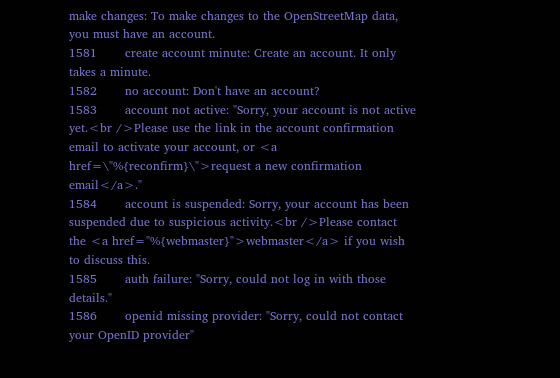make changes: To make changes to the OpenStreetMap data, you must have an account.
1581       create account minute: Create an account. It only takes a minute.
1582       no account: Don't have an account?
1583       account not active: "Sorry, your account is not active yet.<br />Please use the link in the account confirmation email to activate your account, or <a href=\"%{reconfirm}\">request a new confirmation email</a>."
1584       account is suspended: Sorry, your account has been suspended due to suspicious activity.<br />Please contact the <a href="%{webmaster}">webmaster</a> if you wish to discuss this.
1585       auth failure: "Sorry, could not log in with those details."
1586       openid missing provider: "Sorry, could not contact your OpenID provider"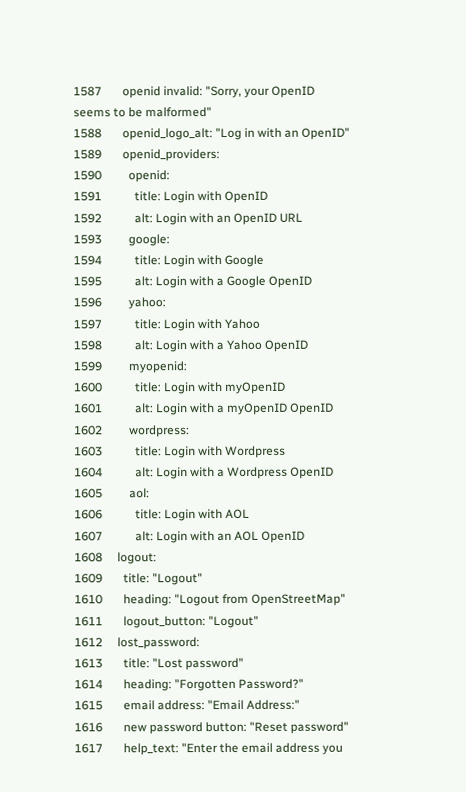1587       openid invalid: "Sorry, your OpenID seems to be malformed"
1588       openid_logo_alt: "Log in with an OpenID"
1589       openid_providers:
1590         openid:
1591           title: Login with OpenID
1592           alt: Login with an OpenID URL
1593         google:
1594           title: Login with Google
1595           alt: Login with a Google OpenID
1596         yahoo:
1597           title: Login with Yahoo
1598           alt: Login with a Yahoo OpenID
1599         myopenid:
1600           title: Login with myOpenID
1601           alt: Login with a myOpenID OpenID
1602         wordpress:
1603           title: Login with Wordpress
1604           alt: Login with a Wordpress OpenID
1605         aol:
1606           title: Login with AOL
1607           alt: Login with an AOL OpenID
1608     logout:
1609       title: "Logout"
1610       heading: "Logout from OpenStreetMap"
1611       logout_button: "Logout"
1612     lost_password:
1613       title: "Lost password"
1614       heading: "Forgotten Password?"
1615       email address: "Email Address:"
1616       new password button: "Reset password"
1617       help_text: "Enter the email address you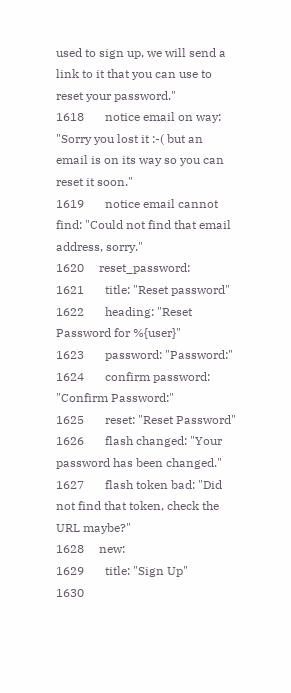used to sign up, we will send a link to it that you can use to reset your password."
1618       notice email on way: "Sorry you lost it :-( but an email is on its way so you can reset it soon."
1619       notice email cannot find: "Could not find that email address, sorry."
1620     reset_password:
1621       title: "Reset password"
1622       heading: "Reset Password for %{user}"
1623       password: "Password:"
1624       confirm password: "Confirm Password:"
1625       reset: "Reset Password"
1626       flash changed: "Your password has been changed."
1627       flash token bad: "Did not find that token, check the URL maybe?"
1628     new:
1629       title: "Sign Up"
1630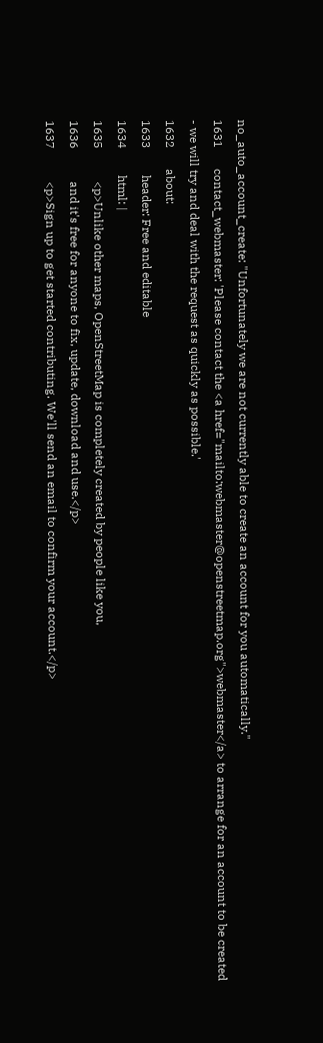no_auto_account_create: "Unfortunately we are not currently able to create an account for you automatically."
1631       contact_webmaster: 'Please contact the <a href="mailto:webmaster@openstreetmap.org">webmaster</a> to arrange for an account to be created - we will try and deal with the request as quickly as possible.'
1632       about:
1633         header: Free and editable
1634         html: |
1635           <p>Unlike other maps, OpenStreetMap is completely created by people like you,
1636           and it's free for anyone to fix, update, download and use.</p>
1637           <p>Sign up to get started contributing. We'll send an email to confirm your account.</p>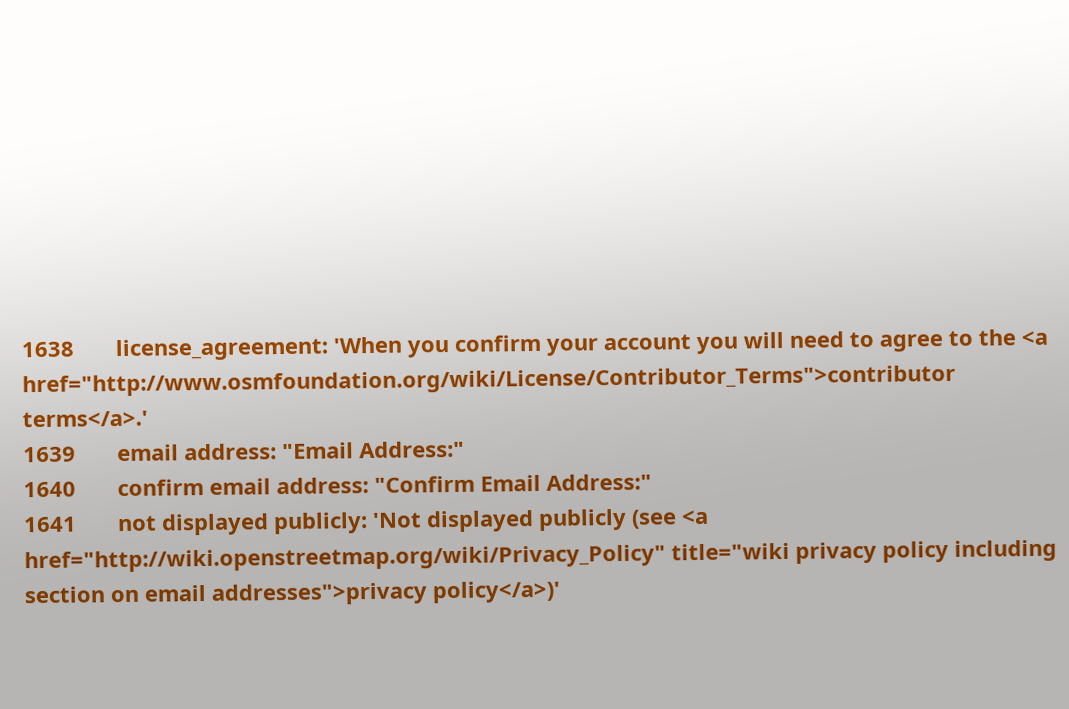1638       license_agreement: 'When you confirm your account you will need to agree to the <a href="http://www.osmfoundation.org/wiki/License/Contributor_Terms">contributor terms</a>.'
1639       email address: "Email Address:"
1640       confirm email address: "Confirm Email Address:"
1641       not displayed publicly: 'Not displayed publicly (see <a href="http://wiki.openstreetmap.org/wiki/Privacy_Policy" title="wiki privacy policy including section on email addresses">privacy policy</a>)'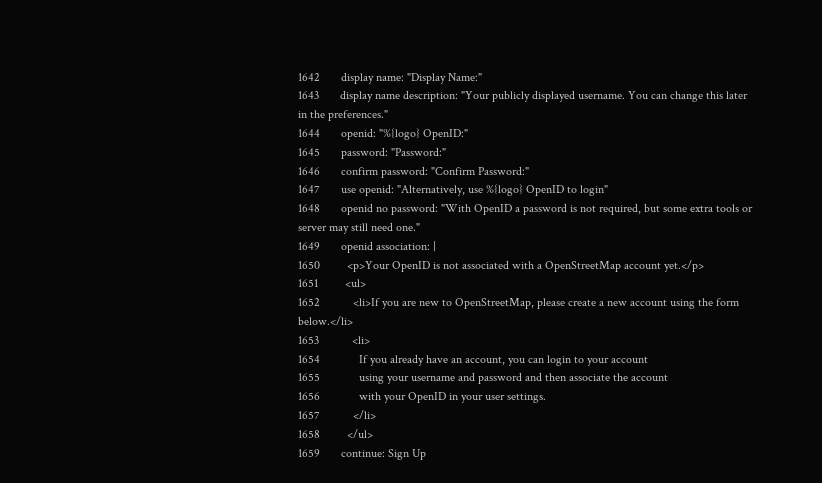1642       display name: "Display Name:"
1643       display name description: "Your publicly displayed username. You can change this later in the preferences."
1644       openid: "%{logo} OpenID:"
1645       password: "Password:"
1646       confirm password: "Confirm Password:"
1647       use openid: "Alternatively, use %{logo} OpenID to login"
1648       openid no password: "With OpenID a password is not required, but some extra tools or server may still need one."
1649       openid association: |
1650         <p>Your OpenID is not associated with a OpenStreetMap account yet.</p>
1651         <ul>
1652           <li>If you are new to OpenStreetMap, please create a new account using the form below.</li>
1653           <li>
1654             If you already have an account, you can login to your account
1655             using your username and password and then associate the account
1656             with your OpenID in your user settings.
1657           </li>
1658         </ul>
1659       continue: Sign Up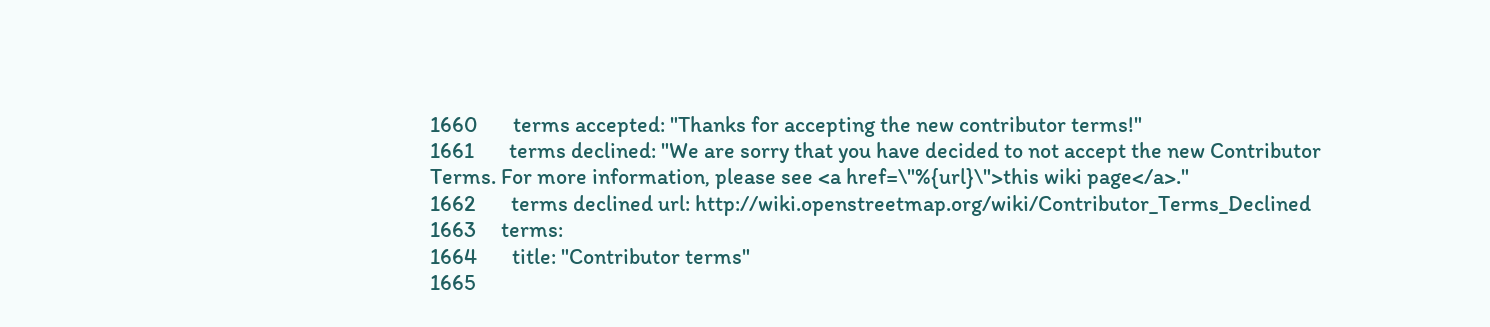1660       terms accepted: "Thanks for accepting the new contributor terms!"
1661       terms declined: "We are sorry that you have decided to not accept the new Contributor Terms. For more information, please see <a href=\"%{url}\">this wiki page</a>."
1662       terms declined url: http://wiki.openstreetmap.org/wiki/Contributor_Terms_Declined
1663     terms:
1664       title: "Contributor terms"
1665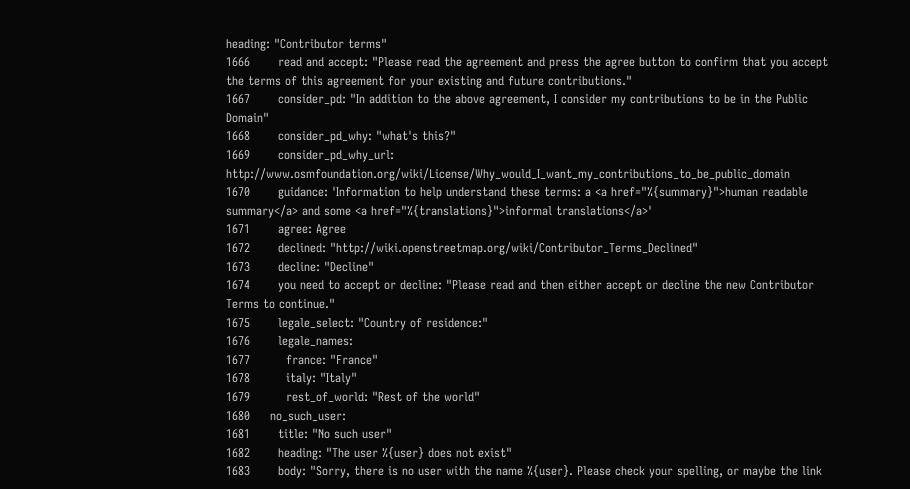heading: "Contributor terms"
1666       read and accept: "Please read the agreement and press the agree button to confirm that you accept the terms of this agreement for your existing and future contributions."
1667       consider_pd: "In addition to the above agreement, I consider my contributions to be in the Public Domain"
1668       consider_pd_why: "what's this?"
1669       consider_pd_why_url: http://www.osmfoundation.org/wiki/License/Why_would_I_want_my_contributions_to_be_public_domain
1670       guidance: 'Information to help understand these terms: a <a href="%{summary}">human readable summary</a> and some <a href="%{translations}">informal translations</a>'
1671       agree: Agree
1672       declined: "http://wiki.openstreetmap.org/wiki/Contributor_Terms_Declined"
1673       decline: "Decline"
1674       you need to accept or decline: "Please read and then either accept or decline the new Contributor Terms to continue."
1675       legale_select: "Country of residence:"
1676       legale_names:
1677         france: "France"
1678         italy: "Italy"
1679         rest_of_world: "Rest of the world"
1680     no_such_user:
1681       title: "No such user"
1682       heading: "The user %{user} does not exist"
1683       body: "Sorry, there is no user with the name %{user}. Please check your spelling, or maybe the link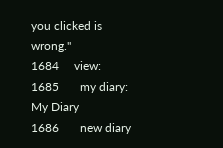you clicked is wrong."
1684     view:
1685       my diary: My Diary
1686       new diary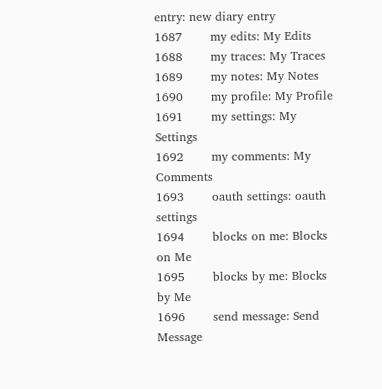entry: new diary entry
1687       my edits: My Edits
1688       my traces: My Traces
1689       my notes: My Notes
1690       my profile: My Profile
1691       my settings: My Settings
1692       my comments: My Comments
1693       oauth settings: oauth settings
1694       blocks on me: Blocks on Me
1695       blocks by me: Blocks by Me
1696       send message: Send Message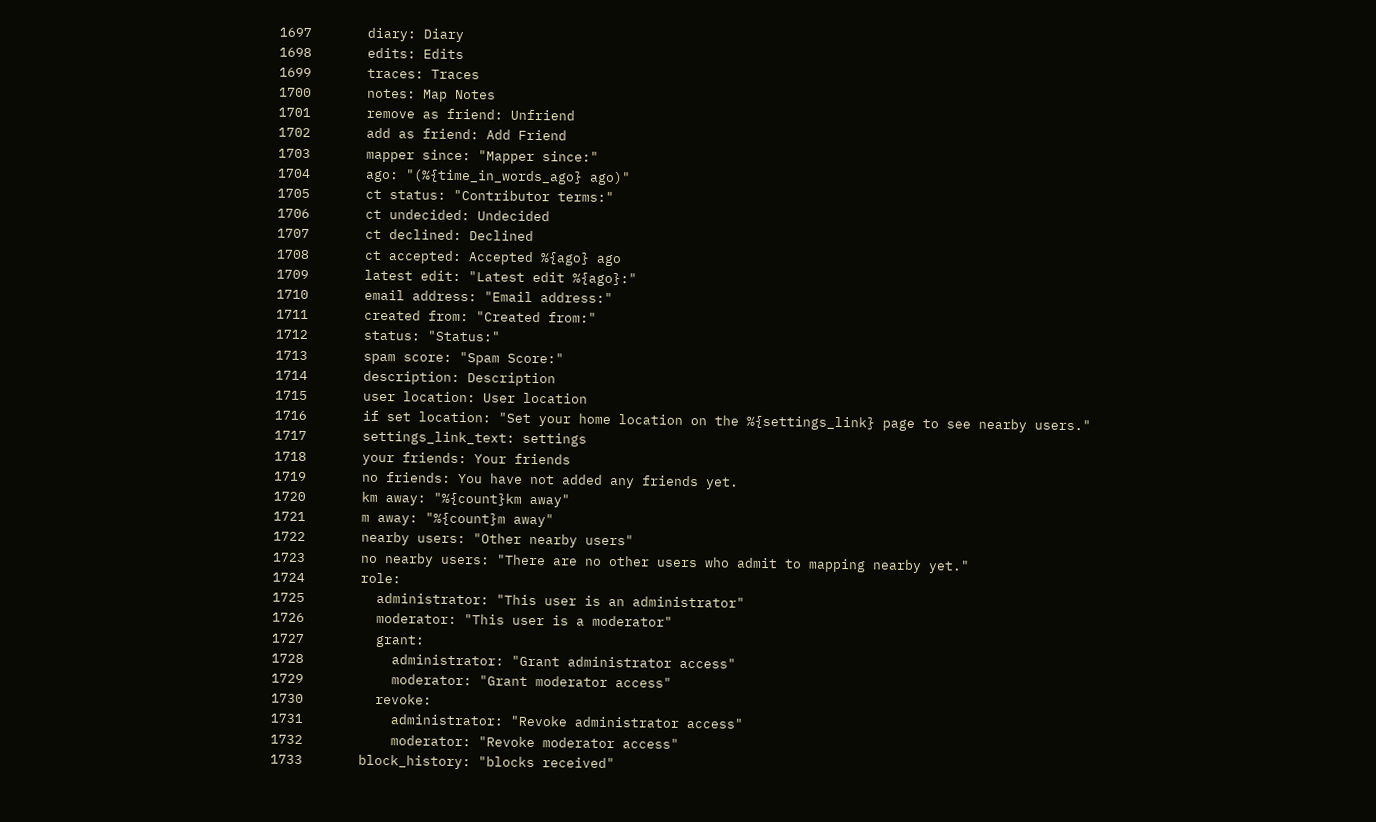1697       diary: Diary
1698       edits: Edits
1699       traces: Traces
1700       notes: Map Notes
1701       remove as friend: Unfriend
1702       add as friend: Add Friend
1703       mapper since: "Mapper since:"
1704       ago: "(%{time_in_words_ago} ago)"
1705       ct status: "Contributor terms:"
1706       ct undecided: Undecided
1707       ct declined: Declined
1708       ct accepted: Accepted %{ago} ago
1709       latest edit: "Latest edit %{ago}:"
1710       email address: "Email address:"
1711       created from: "Created from:"
1712       status: "Status:"
1713       spam score: "Spam Score:"
1714       description: Description
1715       user location: User location
1716       if set location: "Set your home location on the %{settings_link} page to see nearby users."
1717       settings_link_text: settings
1718       your friends: Your friends
1719       no friends: You have not added any friends yet.
1720       km away: "%{count}km away"
1721       m away: "%{count}m away"
1722       nearby users: "Other nearby users"
1723       no nearby users: "There are no other users who admit to mapping nearby yet."
1724       role:
1725         administrator: "This user is an administrator"
1726         moderator: "This user is a moderator"
1727         grant:
1728           administrator: "Grant administrator access"
1729           moderator: "Grant moderator access"
1730         revoke:
1731           administrator: "Revoke administrator access"
1732           moderator: "Revoke moderator access"
1733       block_history: "blocks received"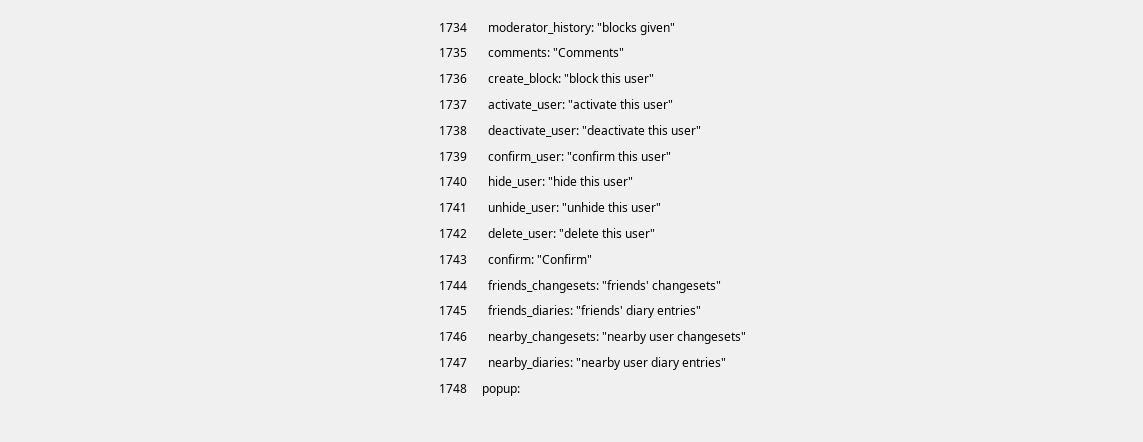1734       moderator_history: "blocks given"
1735       comments: "Comments"
1736       create_block: "block this user"
1737       activate_user: "activate this user"
1738       deactivate_user: "deactivate this user"
1739       confirm_user: "confirm this user"
1740       hide_user: "hide this user"
1741       unhide_user: "unhide this user"
1742       delete_user: "delete this user"
1743       confirm: "Confirm"
1744       friends_changesets: "friends' changesets"
1745       friends_diaries: "friends' diary entries"
1746       nearby_changesets: "nearby user changesets"
1747       nearby_diaries: "nearby user diary entries"
1748     popup: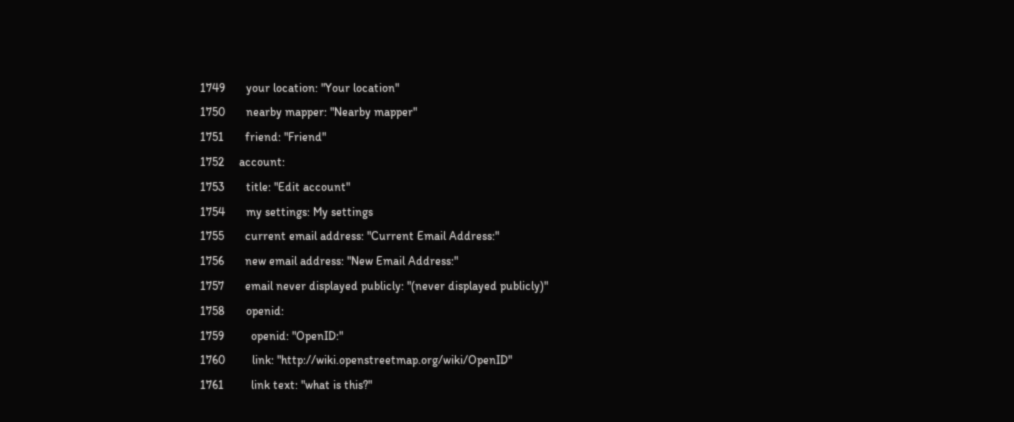1749       your location: "Your location"
1750       nearby mapper: "Nearby mapper"
1751       friend: "Friend"
1752     account:
1753       title: "Edit account"
1754       my settings: My settings
1755       current email address: "Current Email Address:"
1756       new email address: "New Email Address:"
1757       email never displayed publicly: "(never displayed publicly)"
1758       openid:
1759         openid: "OpenID:"
1760         link: "http://wiki.openstreetmap.org/wiki/OpenID"
1761         link text: "what is this?"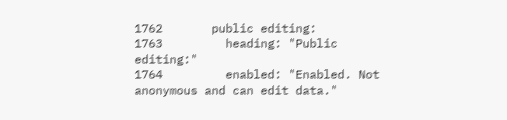1762       public editing:
1763         heading: "Public editing:"
1764         enabled: "Enabled. Not anonymous and can edit data."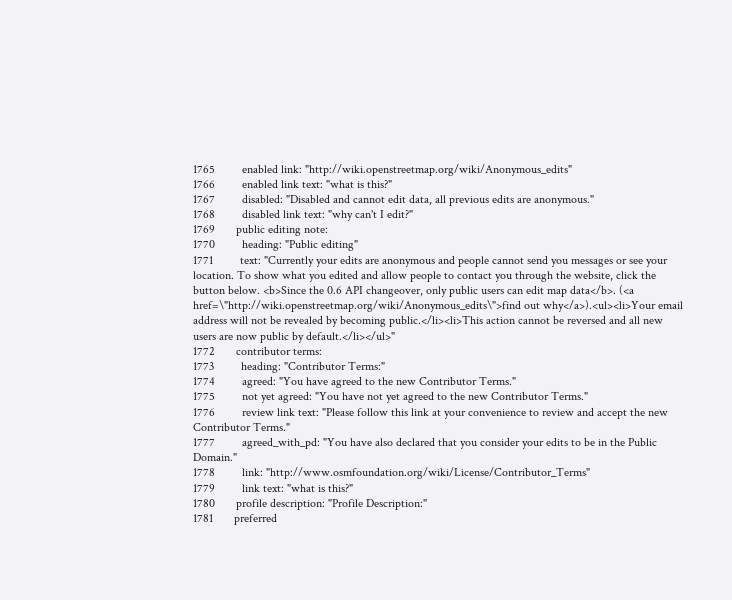1765         enabled link: "http://wiki.openstreetmap.org/wiki/Anonymous_edits"
1766         enabled link text: "what is this?"
1767         disabled: "Disabled and cannot edit data, all previous edits are anonymous."
1768         disabled link text: "why can't I edit?"
1769       public editing note:
1770         heading: "Public editing"
1771         text: "Currently your edits are anonymous and people cannot send you messages or see your location. To show what you edited and allow people to contact you through the website, click the button below. <b>Since the 0.6 API changeover, only public users can edit map data</b>. (<a href=\"http://wiki.openstreetmap.org/wiki/Anonymous_edits\">find out why</a>).<ul><li>Your email address will not be revealed by becoming public.</li><li>This action cannot be reversed and all new users are now public by default.</li></ul>"
1772       contributor terms:
1773         heading: "Contributor Terms:"
1774         agreed: "You have agreed to the new Contributor Terms."
1775         not yet agreed: "You have not yet agreed to the new Contributor Terms."
1776         review link text: "Please follow this link at your convenience to review and accept the new Contributor Terms."
1777         agreed_with_pd: "You have also declared that you consider your edits to be in the Public Domain."
1778         link: "http://www.osmfoundation.org/wiki/License/Contributor_Terms"
1779         link text: "what is this?"
1780       profile description: "Profile Description:"
1781       preferred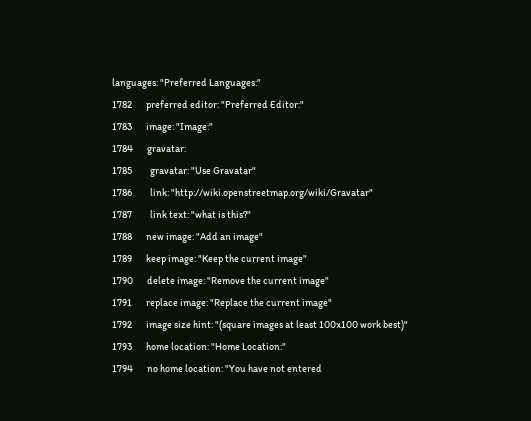languages: "Preferred Languages:"
1782       preferred editor: "Preferred Editor:"
1783       image: "Image:"
1784       gravatar:
1785         gravatar: "Use Gravatar"
1786         link: "http://wiki.openstreetmap.org/wiki/Gravatar"
1787         link text: "what is this?"
1788       new image: "Add an image"
1789       keep image: "Keep the current image"
1790       delete image: "Remove the current image"
1791       replace image: "Replace the current image"
1792       image size hint: "(square images at least 100x100 work best)"
1793       home location: "Home Location:"
1794       no home location: "You have not entered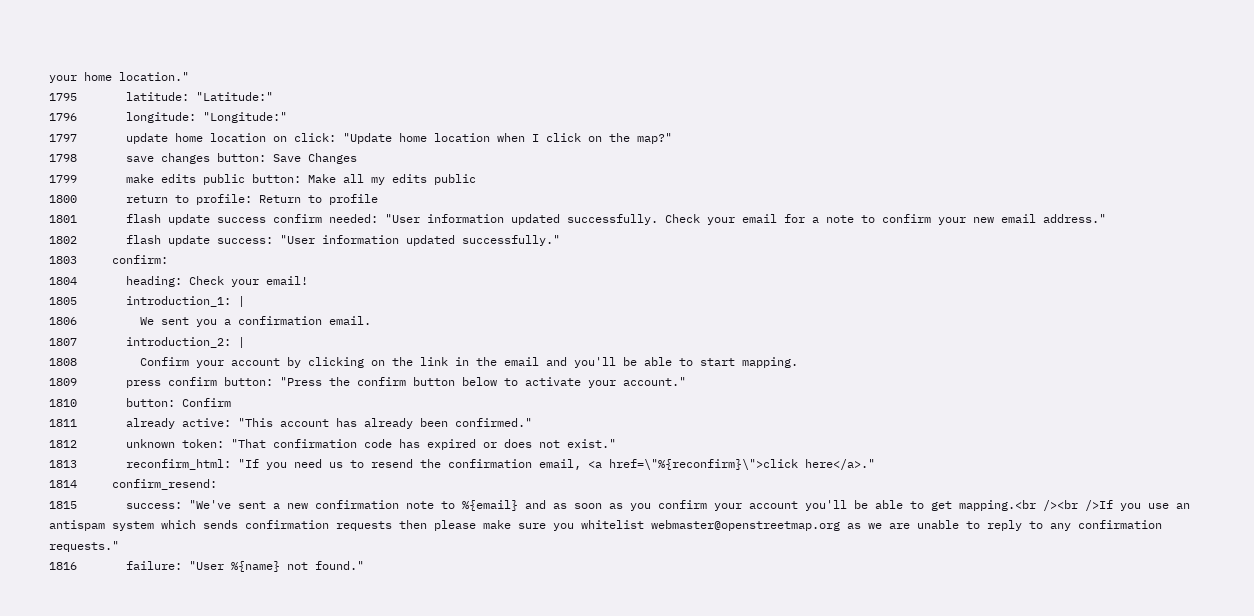your home location."
1795       latitude: "Latitude:"
1796       longitude: "Longitude:"
1797       update home location on click: "Update home location when I click on the map?"
1798       save changes button: Save Changes
1799       make edits public button: Make all my edits public
1800       return to profile: Return to profile
1801       flash update success confirm needed: "User information updated successfully. Check your email for a note to confirm your new email address."
1802       flash update success: "User information updated successfully."
1803     confirm:
1804       heading: Check your email!
1805       introduction_1: |
1806         We sent you a confirmation email.
1807       introduction_2: |
1808         Confirm your account by clicking on the link in the email and you'll be able to start mapping.
1809       press confirm button: "Press the confirm button below to activate your account."
1810       button: Confirm
1811       already active: "This account has already been confirmed."
1812       unknown token: "That confirmation code has expired or does not exist."
1813       reconfirm_html: "If you need us to resend the confirmation email, <a href=\"%{reconfirm}\">click here</a>."
1814     confirm_resend:
1815       success: "We've sent a new confirmation note to %{email} and as soon as you confirm your account you'll be able to get mapping.<br /><br />If you use an antispam system which sends confirmation requests then please make sure you whitelist webmaster@openstreetmap.org as we are unable to reply to any confirmation requests."
1816       failure: "User %{name} not found."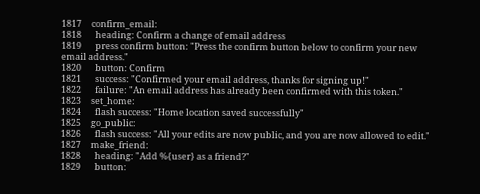1817     confirm_email:
1818       heading: Confirm a change of email address
1819       press confirm button: "Press the confirm button below to confirm your new email address."
1820       button: Confirm
1821       success: "Confirmed your email address, thanks for signing up!"
1822       failure: "An email address has already been confirmed with this token."
1823     set_home:
1824       flash success: "Home location saved successfully"
1825     go_public:
1826       flash success: "All your edits are now public, and you are now allowed to edit."
1827     make_friend:
1828       heading: "Add %{user} as a friend?"
1829       button: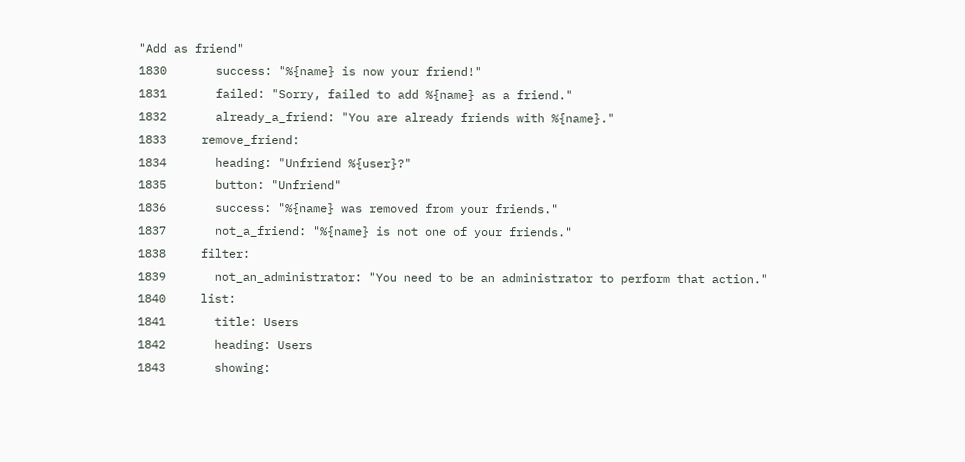"Add as friend"
1830       success: "%{name} is now your friend!"
1831       failed: "Sorry, failed to add %{name} as a friend."
1832       already_a_friend: "You are already friends with %{name}."
1833     remove_friend:
1834       heading: "Unfriend %{user}?"
1835       button: "Unfriend"
1836       success: "%{name} was removed from your friends."
1837       not_a_friend: "%{name} is not one of your friends."
1838     filter:
1839       not_an_administrator: "You need to be an administrator to perform that action."
1840     list:
1841       title: Users
1842       heading: Users
1843       showing: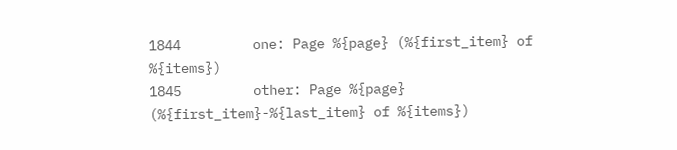1844         one: Page %{page} (%{first_item} of %{items})
1845         other: Page %{page} (%{first_item}-%{last_item} of %{items})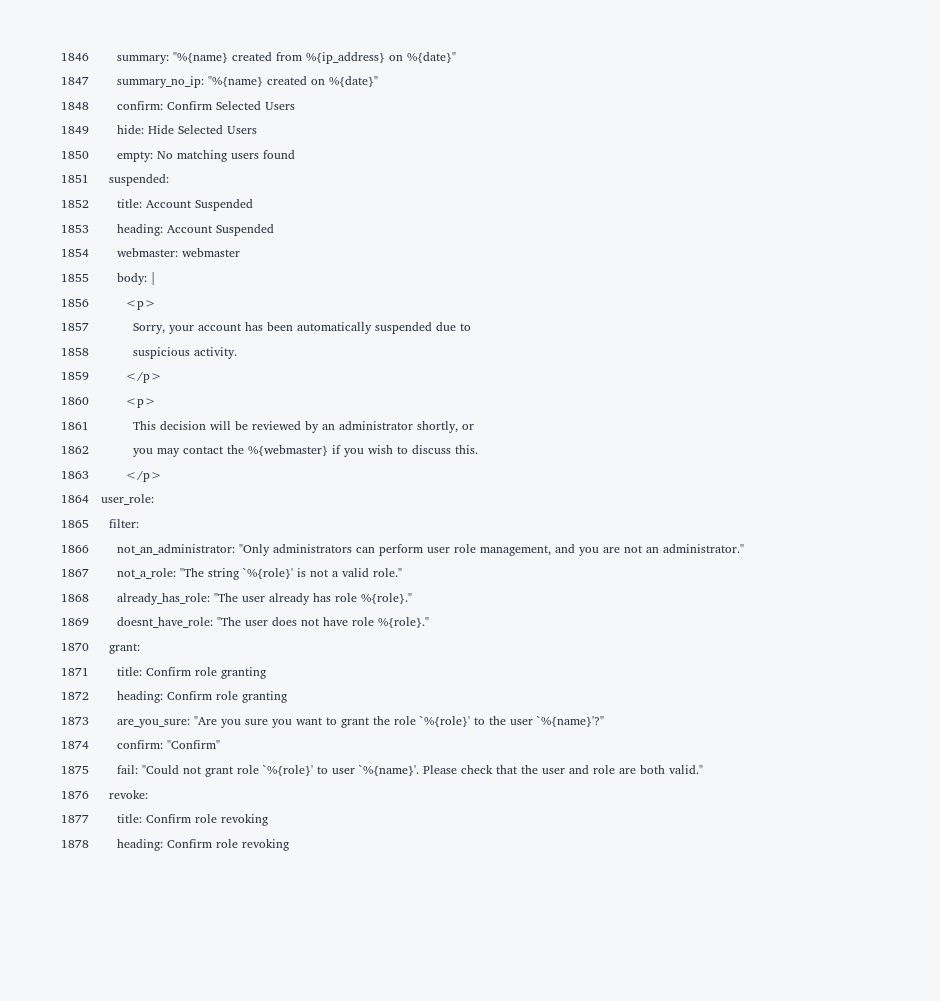1846       summary: "%{name} created from %{ip_address} on %{date}"
1847       summary_no_ip: "%{name} created on %{date}"
1848       confirm: Confirm Selected Users
1849       hide: Hide Selected Users
1850       empty: No matching users found
1851     suspended:
1852       title: Account Suspended
1853       heading: Account Suspended
1854       webmaster: webmaster
1855       body: |
1856         <p>
1857           Sorry, your account has been automatically suspended due to
1858           suspicious activity.
1859         </p>
1860         <p>
1861           This decision will be reviewed by an administrator shortly, or
1862           you may contact the %{webmaster} if you wish to discuss this.
1863         </p>
1864   user_role:
1865     filter:
1866       not_an_administrator: "Only administrators can perform user role management, and you are not an administrator."
1867       not_a_role: "The string `%{role}' is not a valid role."
1868       already_has_role: "The user already has role %{role}."
1869       doesnt_have_role: "The user does not have role %{role}."
1870     grant:
1871       title: Confirm role granting
1872       heading: Confirm role granting
1873       are_you_sure: "Are you sure you want to grant the role `%{role}' to the user `%{name}'?"
1874       confirm: "Confirm"
1875       fail: "Could not grant role `%{role}' to user `%{name}'. Please check that the user and role are both valid."
1876     revoke:
1877       title: Confirm role revoking
1878       heading: Confirm role revoking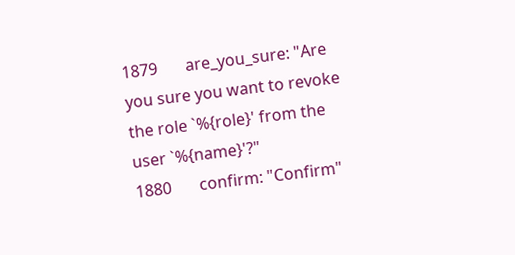1879       are_you_sure: "Are you sure you want to revoke the role `%{role}' from the user `%{name}'?"
1880       confirm: "Confirm"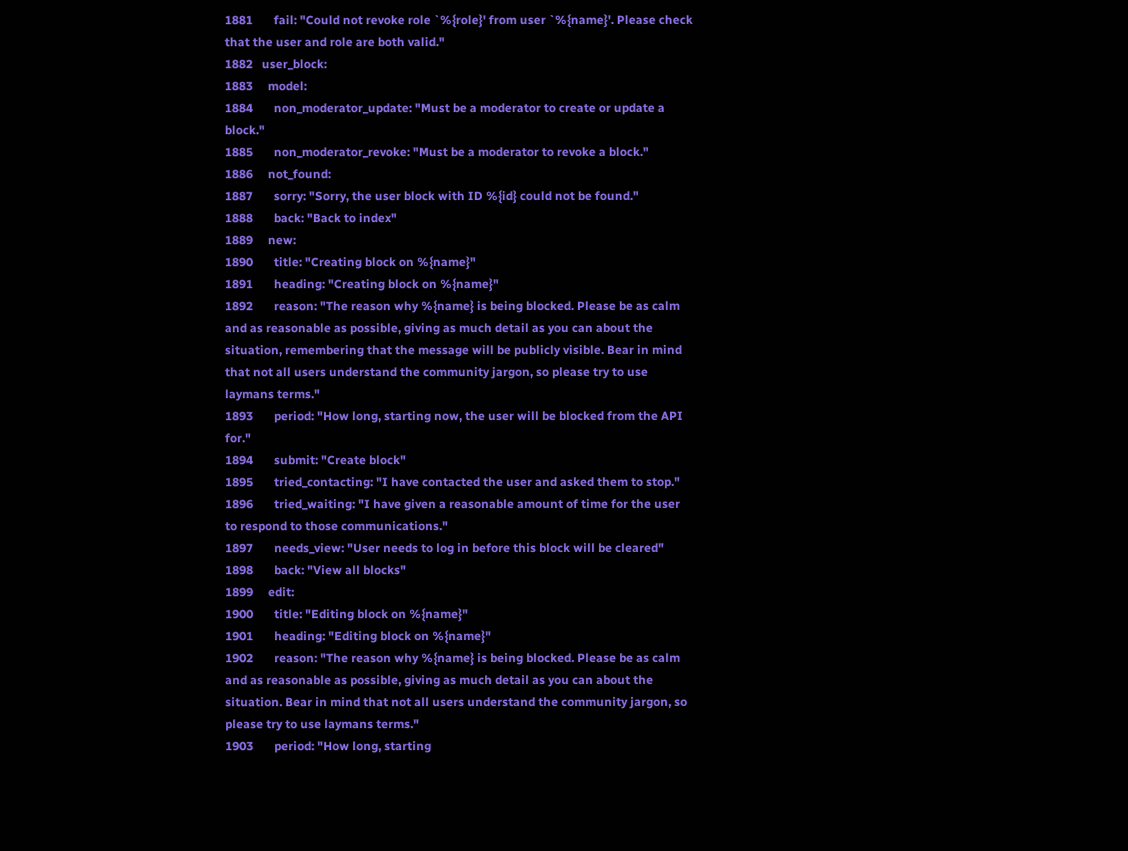1881       fail: "Could not revoke role `%{role}' from user `%{name}'. Please check that the user and role are both valid."
1882   user_block:
1883     model:
1884       non_moderator_update: "Must be a moderator to create or update a block."
1885       non_moderator_revoke: "Must be a moderator to revoke a block."
1886     not_found:
1887       sorry: "Sorry, the user block with ID %{id} could not be found."
1888       back: "Back to index"
1889     new:
1890       title: "Creating block on %{name}"
1891       heading: "Creating block on %{name}"
1892       reason: "The reason why %{name} is being blocked. Please be as calm and as reasonable as possible, giving as much detail as you can about the situation, remembering that the message will be publicly visible. Bear in mind that not all users understand the community jargon, so please try to use laymans terms."
1893       period: "How long, starting now, the user will be blocked from the API for."
1894       submit: "Create block"
1895       tried_contacting: "I have contacted the user and asked them to stop."
1896       tried_waiting: "I have given a reasonable amount of time for the user to respond to those communications."
1897       needs_view: "User needs to log in before this block will be cleared"
1898       back: "View all blocks"
1899     edit:
1900       title: "Editing block on %{name}"
1901       heading: "Editing block on %{name}"
1902       reason: "The reason why %{name} is being blocked. Please be as calm and as reasonable as possible, giving as much detail as you can about the situation. Bear in mind that not all users understand the community jargon, so please try to use laymans terms."
1903       period: "How long, starting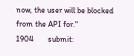now, the user will be blocked from the API for."
1904       submit: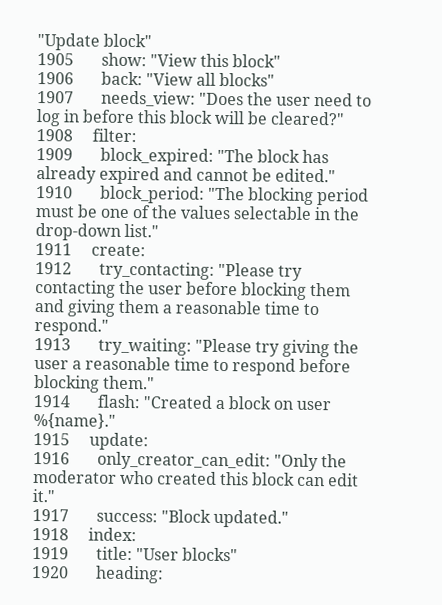"Update block"
1905       show: "View this block"
1906       back: "View all blocks"
1907       needs_view: "Does the user need to log in before this block will be cleared?"
1908     filter:
1909       block_expired: "The block has already expired and cannot be edited."
1910       block_period: "The blocking period must be one of the values selectable in the drop-down list."
1911     create:
1912       try_contacting: "Please try contacting the user before blocking them and giving them a reasonable time to respond."
1913       try_waiting: "Please try giving the user a reasonable time to respond before blocking them."
1914       flash: "Created a block on user %{name}."
1915     update:
1916       only_creator_can_edit: "Only the moderator who created this block can edit it."
1917       success: "Block updated."
1918     index:
1919       title: "User blocks"
1920       heading: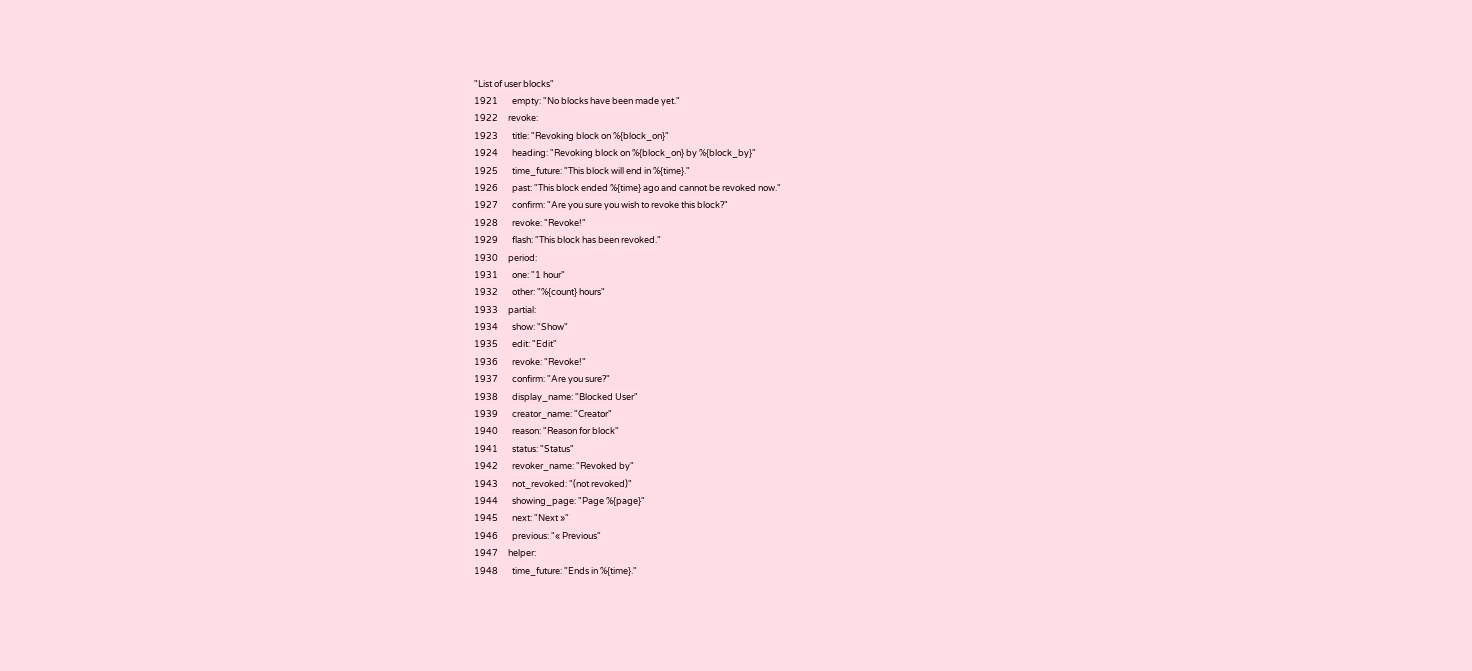"List of user blocks"
1921       empty: "No blocks have been made yet."
1922     revoke:
1923       title: "Revoking block on %{block_on}"
1924       heading: "Revoking block on %{block_on} by %{block_by}"
1925       time_future: "This block will end in %{time}."
1926       past: "This block ended %{time} ago and cannot be revoked now."
1927       confirm: "Are you sure you wish to revoke this block?"
1928       revoke: "Revoke!"
1929       flash: "This block has been revoked."
1930     period:
1931       one: "1 hour"
1932       other: "%{count} hours"
1933     partial:
1934       show: "Show"
1935       edit: "Edit"
1936       revoke: "Revoke!"
1937       confirm: "Are you sure?"
1938       display_name: "Blocked User"
1939       creator_name: "Creator"
1940       reason: "Reason for block"
1941       status: "Status"
1942       revoker_name: "Revoked by"
1943       not_revoked: "(not revoked)"
1944       showing_page: "Page %{page}"
1945       next: "Next »"
1946       previous: "« Previous"
1947     helper:
1948       time_future: "Ends in %{time}."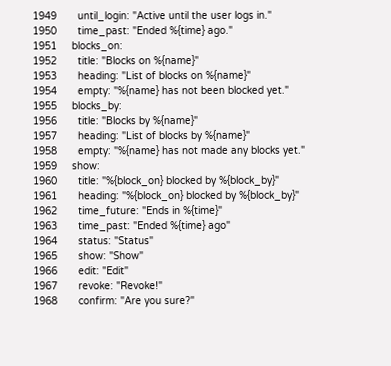1949       until_login: "Active until the user logs in."
1950       time_past: "Ended %{time} ago."
1951     blocks_on:
1952       title: "Blocks on %{name}"
1953       heading: "List of blocks on %{name}"
1954       empty: "%{name} has not been blocked yet."
1955     blocks_by:
1956       title: "Blocks by %{name}"
1957       heading: "List of blocks by %{name}"
1958       empty: "%{name} has not made any blocks yet."
1959     show:
1960       title: "%{block_on} blocked by %{block_by}"
1961       heading: "%{block_on} blocked by %{block_by}"
1962       time_future: "Ends in %{time}"
1963       time_past: "Ended %{time} ago"
1964       status: "Status"
1965       show: "Show"
1966       edit: "Edit"
1967       revoke: "Revoke!"
1968       confirm: "Are you sure?"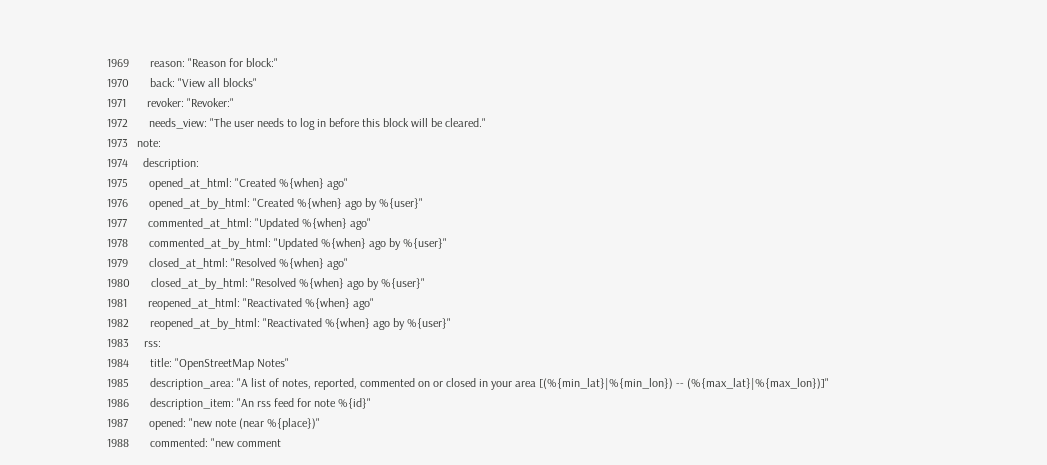1969       reason: "Reason for block:"
1970       back: "View all blocks"
1971       revoker: "Revoker:"
1972       needs_view: "The user needs to log in before this block will be cleared."
1973   note:
1974     description:
1975       opened_at_html: "Created %{when} ago"
1976       opened_at_by_html: "Created %{when} ago by %{user}"
1977       commented_at_html: "Updated %{when} ago"
1978       commented_at_by_html: "Updated %{when} ago by %{user}"
1979       closed_at_html: "Resolved %{when} ago"
1980       closed_at_by_html: "Resolved %{when} ago by %{user}"
1981       reopened_at_html: "Reactivated %{when} ago"
1982       reopened_at_by_html: "Reactivated %{when} ago by %{user}"
1983     rss:
1984       title: "OpenStreetMap Notes"
1985       description_area: "A list of notes, reported, commented on or closed in your area [(%{min_lat}|%{min_lon}) -- (%{max_lat}|%{max_lon})]"
1986       description_item: "An rss feed for note %{id}"
1987       opened: "new note (near %{place})"
1988       commented: "new comment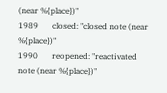(near %{place})"
1989       closed: "closed note (near %{place})"
1990       reopened: "reactivated note (near %{place})"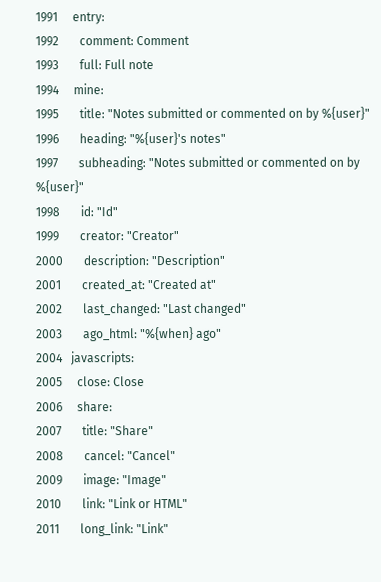1991     entry:
1992       comment: Comment
1993       full: Full note
1994     mine:
1995       title: "Notes submitted or commented on by %{user}"
1996       heading: "%{user}'s notes"
1997       subheading: "Notes submitted or commented on by %{user}"
1998       id: "Id"
1999       creator: "Creator"
2000       description: "Description"
2001       created_at: "Created at"
2002       last_changed: "Last changed"
2003       ago_html: "%{when} ago"
2004   javascripts:
2005     close: Close
2006     share:
2007       title: "Share"
2008       cancel: "Cancel"
2009       image: "Image"
2010       link: "Link or HTML"
2011       long_link: "Link"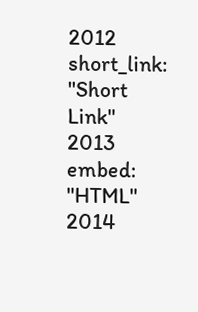2012       short_link: "Short Link"
2013       embed: "HTML"
2014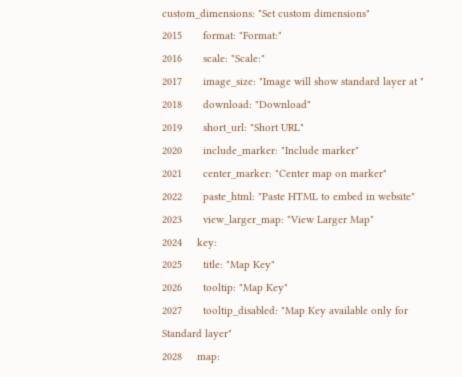custom_dimensions: "Set custom dimensions"
2015       format: "Format:"
2016       scale: "Scale:"
2017       image_size: "Image will show standard layer at "
2018       download: "Download"
2019       short_url: "Short URL"
2020       include_marker: "Include marker"
2021       center_marker: "Center map on marker"
2022       paste_html: "Paste HTML to embed in website"
2023       view_larger_map: "View Larger Map"
2024     key:
2025       title: "Map Key"
2026       tooltip: "Map Key"
2027       tooltip_disabled: "Map Key available only for Standard layer"
2028     map: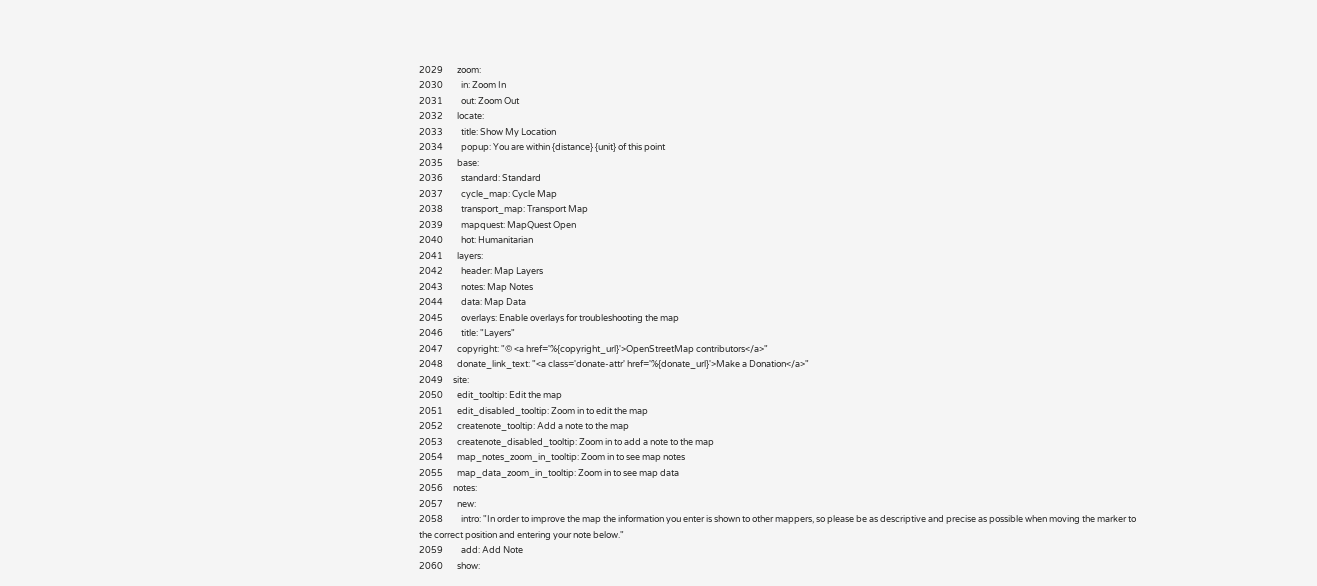2029       zoom:
2030         in: Zoom In
2031         out: Zoom Out
2032       locate:
2033         title: Show My Location
2034         popup: You are within {distance} {unit} of this point
2035       base:
2036         standard: Standard
2037         cycle_map: Cycle Map
2038         transport_map: Transport Map
2039         mapquest: MapQuest Open
2040         hot: Humanitarian
2041       layers:
2042         header: Map Layers
2043         notes: Map Notes
2044         data: Map Data
2045         overlays: Enable overlays for troubleshooting the map
2046         title: "Layers"
2047       copyright: "© <a href='%{copyright_url}'>OpenStreetMap contributors</a>"
2048       donate_link_text: "<a class='donate-attr' href='%{donate_url}'>Make a Donation</a>"
2049     site:
2050       edit_tooltip: Edit the map
2051       edit_disabled_tooltip: Zoom in to edit the map
2052       createnote_tooltip: Add a note to the map
2053       createnote_disabled_tooltip: Zoom in to add a note to the map
2054       map_notes_zoom_in_tooltip: Zoom in to see map notes
2055       map_data_zoom_in_tooltip: Zoom in to see map data
2056     notes:
2057       new:
2058         intro: "In order to improve the map the information you enter is shown to other mappers, so please be as descriptive and precise as possible when moving the marker to the correct position and entering your note below."
2059         add: Add Note
2060       show: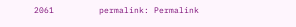2061         permalink: Permalink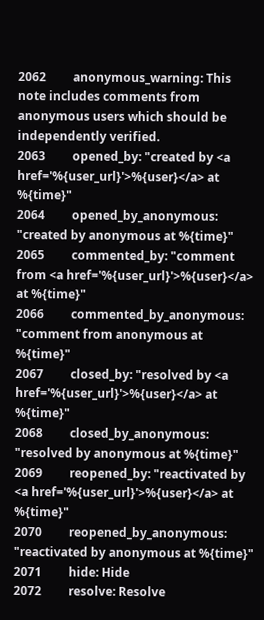2062         anonymous_warning: This note includes comments from anonymous users which should be independently verified.
2063         opened_by: "created by <a href='%{user_url}'>%{user}</a> at %{time}"
2064         opened_by_anonymous: "created by anonymous at %{time}"
2065         commented_by: "comment from <a href='%{user_url}'>%{user}</a> at %{time}"
2066         commented_by_anonymous: "comment from anonymous at %{time}"
2067         closed_by: "resolved by <a href='%{user_url}'>%{user}</a> at %{time}"
2068         closed_by_anonymous: "resolved by anonymous at %{time}"
2069         reopened_by: "reactivated by <a href='%{user_url}'>%{user}</a> at %{time}"
2070         reopened_by_anonymous: "reactivated by anonymous at %{time}"
2071         hide: Hide
2072         resolve: Resolve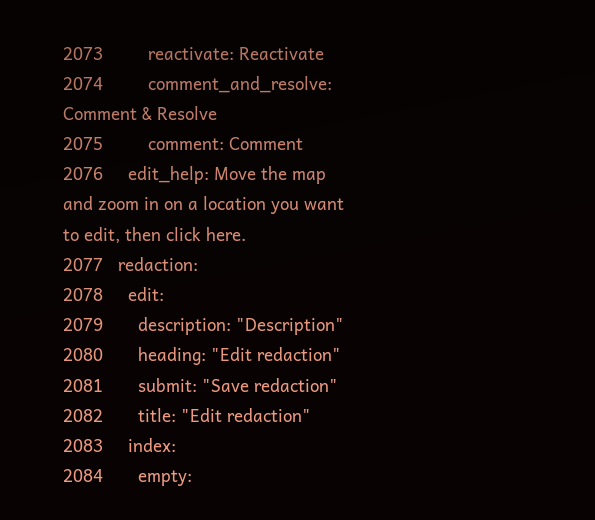2073         reactivate: Reactivate
2074         comment_and_resolve: Comment & Resolve
2075         comment: Comment
2076     edit_help: Move the map and zoom in on a location you want to edit, then click here.
2077   redaction:
2078     edit:
2079       description: "Description"
2080       heading: "Edit redaction"
2081       submit: "Save redaction"
2082       title: "Edit redaction"
2083     index:
2084       empty: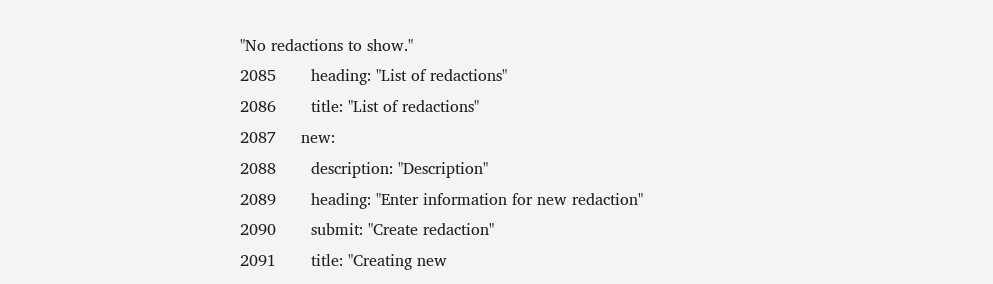"No redactions to show."
2085       heading: "List of redactions"
2086       title: "List of redactions"
2087     new:
2088       description: "Description"
2089       heading: "Enter information for new redaction"
2090       submit: "Create redaction"
2091       title: "Creating new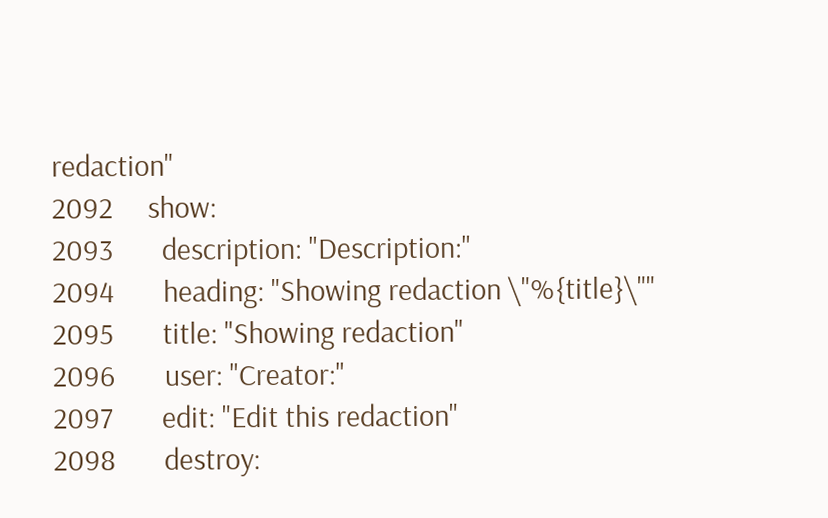redaction"
2092     show:
2093       description: "Description:"
2094       heading: "Showing redaction \"%{title}\""
2095       title: "Showing redaction"
2096       user: "Creator:"
2097       edit: "Edit this redaction"
2098       destroy: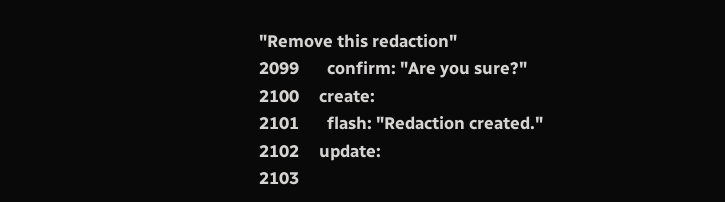"Remove this redaction"
2099       confirm: "Are you sure?"
2100     create:
2101       flash: "Redaction created."
2102     update:
2103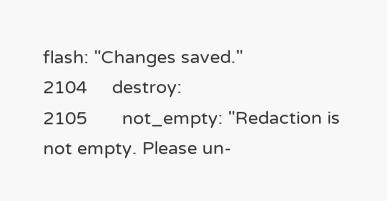flash: "Changes saved."
2104     destroy:
2105       not_empty: "Redaction is not empty. Please un-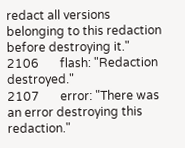redact all versions belonging to this redaction before destroying it."
2106       flash: "Redaction destroyed."
2107       error: "There was an error destroying this redaction."